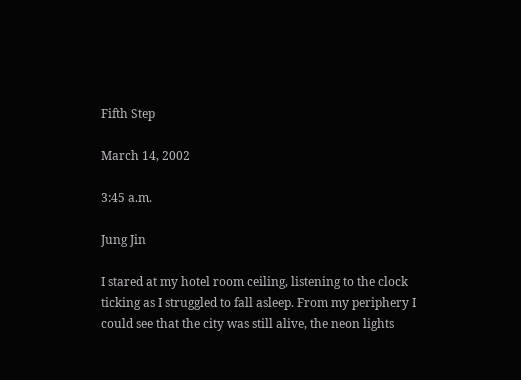Fifth Step

March 14, 2002

3:45 a.m.

Jung Jin

I stared at my hotel room ceiling, listening to the clock ticking as I struggled to fall asleep. From my periphery I could see that the city was still alive, the neon lights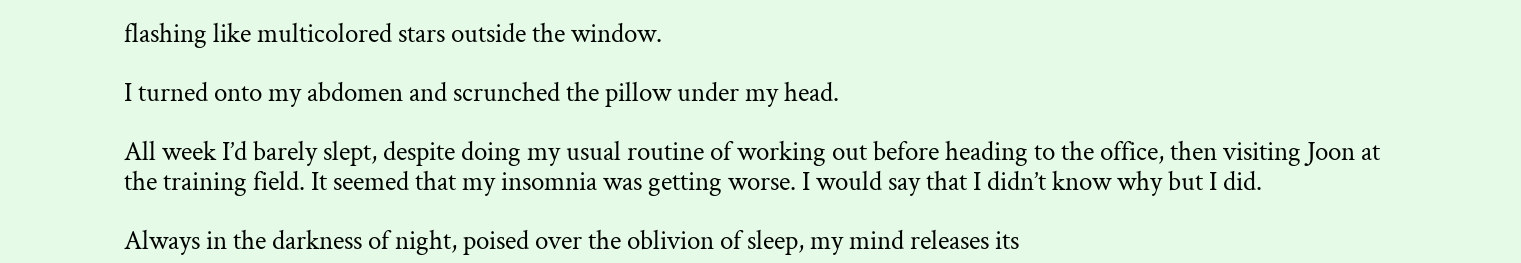flashing like multicolored stars outside the window.

I turned onto my abdomen and scrunched the pillow under my head.

All week I’d barely slept, despite doing my usual routine of working out before heading to the office, then visiting Joon at the training field. It seemed that my insomnia was getting worse. I would say that I didn’t know why but I did.

Always in the darkness of night, poised over the oblivion of sleep, my mind releases its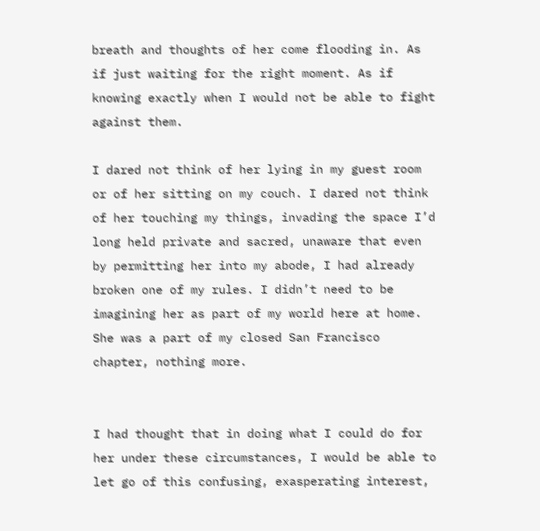breath and thoughts of her come flooding in. As if just waiting for the right moment. As if knowing exactly when I would not be able to fight against them.

I dared not think of her lying in my guest room or of her sitting on my couch. I dared not think of her touching my things, invading the space I’d long held private and sacred, unaware that even by permitting her into my abode, I had already broken one of my rules. I didn’t need to be imagining her as part of my world here at home. She was a part of my closed San Francisco chapter, nothing more.


I had thought that in doing what I could do for her under these circumstances, I would be able to let go of this confusing, exasperating interest,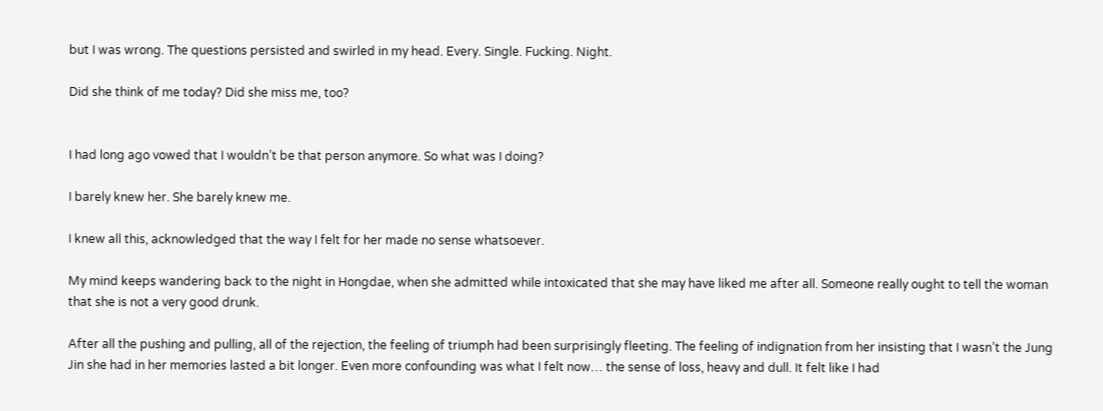but I was wrong. The questions persisted and swirled in my head. Every. Single. Fucking. Night.

Did she think of me today? Did she miss me, too?


I had long ago vowed that I wouldn’t be that person anymore. So what was I doing?

I barely knew her. She barely knew me.

I knew all this, acknowledged that the way I felt for her made no sense whatsoever.

My mind keeps wandering back to the night in Hongdae, when she admitted while intoxicated that she may have liked me after all. Someone really ought to tell the woman that she is not a very good drunk.

After all the pushing and pulling, all of the rejection, the feeling of triumph had been surprisingly fleeting. The feeling of indignation from her insisting that I wasn’t the Jung Jin she had in her memories lasted a bit longer. Even more confounding was what I felt now… the sense of loss, heavy and dull. It felt like I had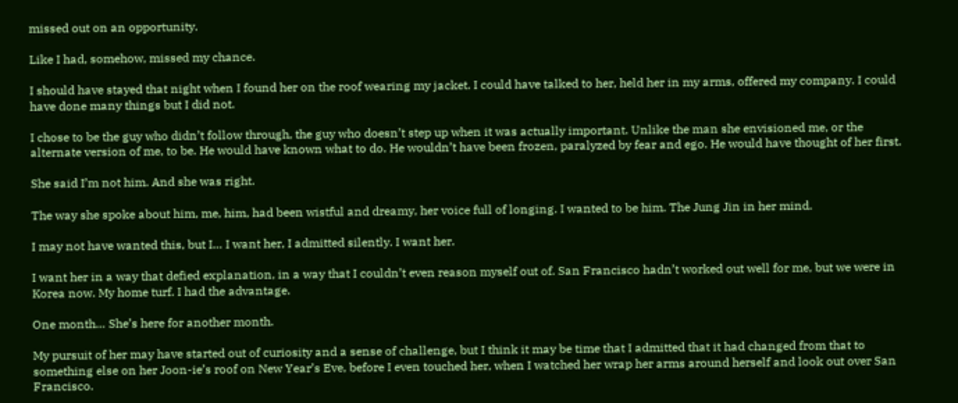missed out on an opportunity.

Like I had, somehow, missed my chance.

I should have stayed that night when I found her on the roof wearing my jacket. I could have talked to her, held her in my arms, offered my company. I could have done many things but I did not.

I chose to be the guy who didn’t follow through, the guy who doesn’t step up when it was actually important. Unlike the man she envisioned me, or the alternate version of me, to be. He would have known what to do. He wouldn’t have been frozen, paralyzed by fear and ego. He would have thought of her first.

She said I’m not him. And she was right.

The way she spoke about him, me, him, had been wistful and dreamy, her voice full of longing. I wanted to be him. The Jung Jin in her mind.

I may not have wanted this, but I… I want her, I admitted silently. I want her.

I want her in a way that defied explanation, in a way that I couldn’t even reason myself out of. San Francisco hadn’t worked out well for me, but we were in Korea now. My home turf. I had the advantage.

One month… She’s here for another month.

My pursuit of her may have started out of curiosity and a sense of challenge, but I think it may be time that I admitted that it had changed from that to something else on her Joon-ie’s roof on New Year’s Eve, before I even touched her, when I watched her wrap her arms around herself and look out over San Francisco.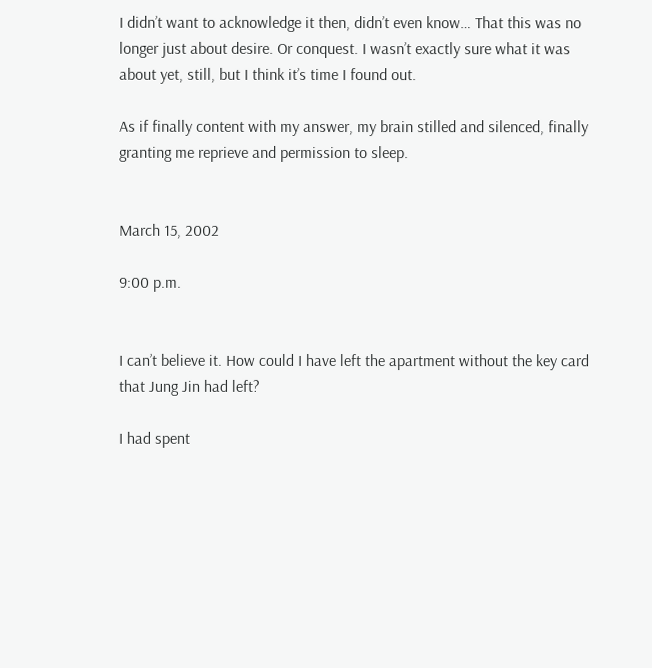I didn’t want to acknowledge it then, didn’t even know… That this was no longer just about desire. Or conquest. I wasn’t exactly sure what it was about yet, still, but I think it’s time I found out.

As if finally content with my answer, my brain stilled and silenced, finally granting me reprieve and permission to sleep.


March 15, 2002

9:00 p.m.


I can’t believe it. How could I have left the apartment without the key card that Jung Jin had left?

I had spent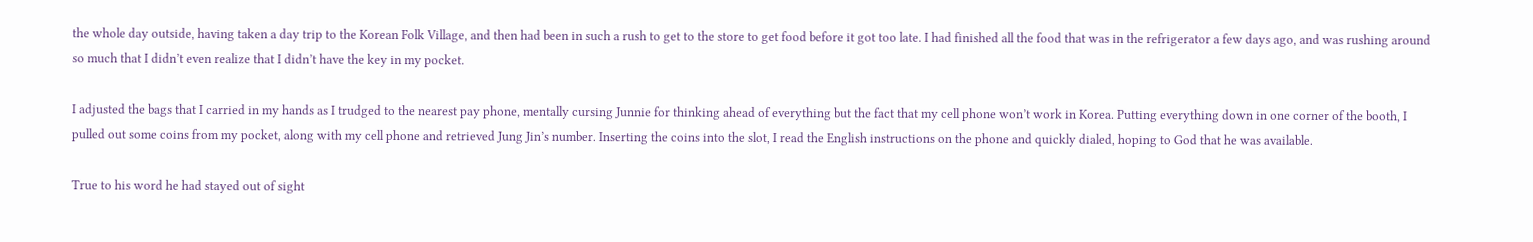the whole day outside, having taken a day trip to the Korean Folk Village, and then had been in such a rush to get to the store to get food before it got too late. I had finished all the food that was in the refrigerator a few days ago, and was rushing around so much that I didn’t even realize that I didn’t have the key in my pocket.

I adjusted the bags that I carried in my hands as I trudged to the nearest pay phone, mentally cursing Junnie for thinking ahead of everything but the fact that my cell phone won’t work in Korea. Putting everything down in one corner of the booth, I pulled out some coins from my pocket, along with my cell phone and retrieved Jung Jin’s number. Inserting the coins into the slot, I read the English instructions on the phone and quickly dialed, hoping to God that he was available.

True to his word he had stayed out of sight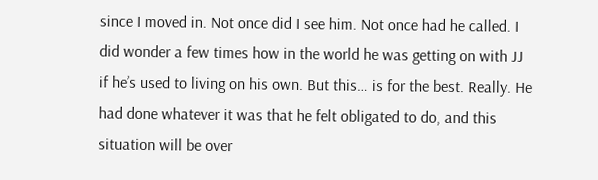since I moved in. Not once did I see him. Not once had he called. I did wonder a few times how in the world he was getting on with JJ if he’s used to living on his own. But this… is for the best. Really. He had done whatever it was that he felt obligated to do, and this situation will be over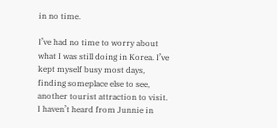in no time.

I’ve had no time to worry about what I was still doing in Korea. I’ve kept myself busy most days, finding someplace else to see, another tourist attraction to visit. I haven’t heard from Junnie in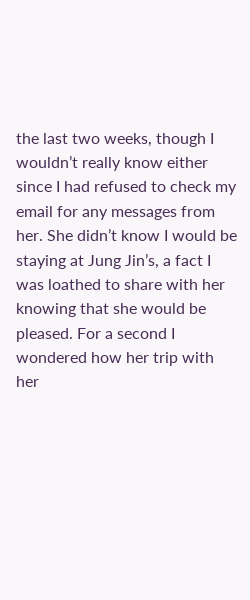the last two weeks, though I wouldn’t really know either since I had refused to check my email for any messages from her. She didn’t know I would be staying at Jung Jin’s, a fact I was loathed to share with her knowing that she would be pleased. For a second I wondered how her trip with her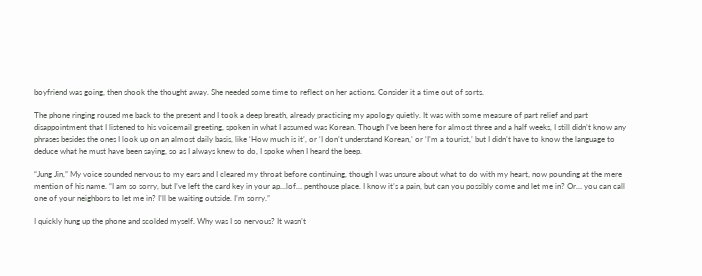boyfriend was going, then shook the thought away. She needed some time to reflect on her actions. Consider it a time out of sorts.

The phone ringing roused me back to the present and I took a deep breath, already practicing my apology quietly. It was with some measure of part relief and part disappointment that I listened to his voicemail greeting, spoken in what I assumed was Korean. Though I’ve been here for almost three and a half weeks, I still didn’t know any phrases besides the ones I look up on an almost daily basis, like ‘How much is it’, or ‘I don’t understand Korean,’ or ‘I’m a tourist,’ but I didn’t have to know the language to deduce what he must have been saying, so as I always knew to do, I spoke when I heard the beep.

“Jung Jin,” My voice sounded nervous to my ears and I cleared my throat before continuing, though I was unsure about what to do with my heart, now pounding at the mere mention of his name. “I am so sorry, but I’ve left the card key in your ap…lof… penthouse place. I know it’s a pain, but can you possibly come and let me in? Or… you can call one of your neighbors to let me in? I’ll be waiting outside. I’m sorry.”

I quickly hung up the phone and scolded myself. Why was I so nervous? It wasn’t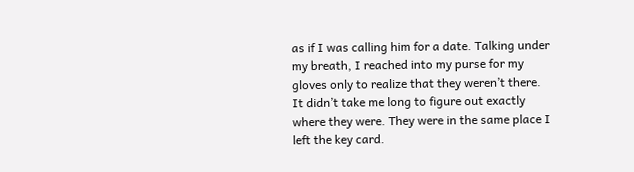as if I was calling him for a date. Talking under my breath, I reached into my purse for my gloves only to realize that they weren’t there. It didn’t take me long to figure out exactly where they were. They were in the same place I left the key card.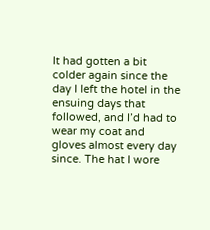It had gotten a bit colder again since the day I left the hotel in the ensuing days that followed, and I’d had to wear my coat and gloves almost every day since. The hat I wore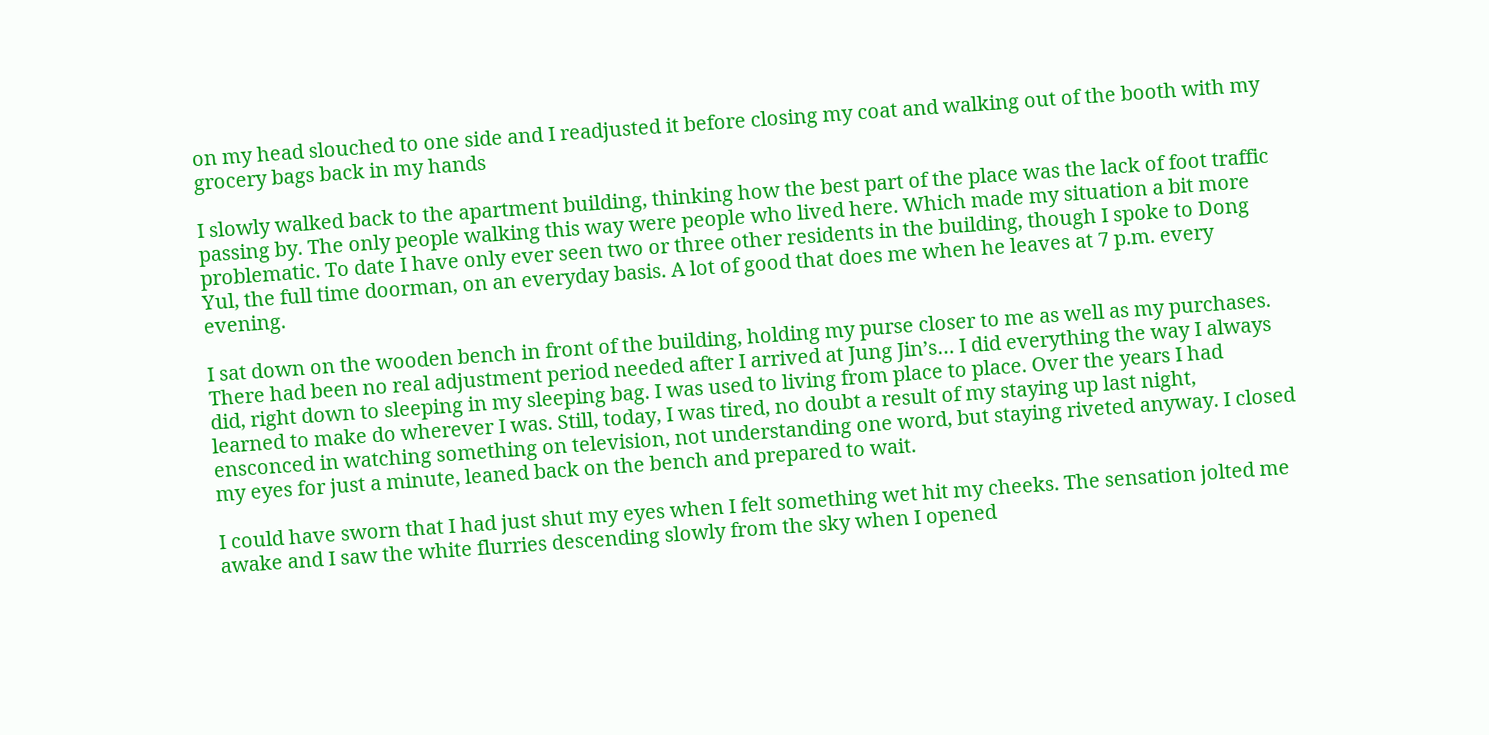on my head slouched to one side and I readjusted it before closing my coat and walking out of the booth with my grocery bags back in my hands

I slowly walked back to the apartment building, thinking how the best part of the place was the lack of foot traffic passing by. The only people walking this way were people who lived here. Which made my situation a bit more problematic. To date I have only ever seen two or three other residents in the building, though I spoke to Dong Yul, the full time doorman, on an everyday basis. A lot of good that does me when he leaves at 7 p.m. every evening.

I sat down on the wooden bench in front of the building, holding my purse closer to me as well as my purchases. There had been no real adjustment period needed after I arrived at Jung Jin’s… I did everything the way I always did, right down to sleeping in my sleeping bag. I was used to living from place to place. Over the years I had learned to make do wherever I was. Still, today, I was tired, no doubt a result of my staying up last night, ensconced in watching something on television, not understanding one word, but staying riveted anyway. I closed my eyes for just a minute, leaned back on the bench and prepared to wait.

I could have sworn that I had just shut my eyes when I felt something wet hit my cheeks. The sensation jolted me awake and I saw the white flurries descending slowly from the sky when I opened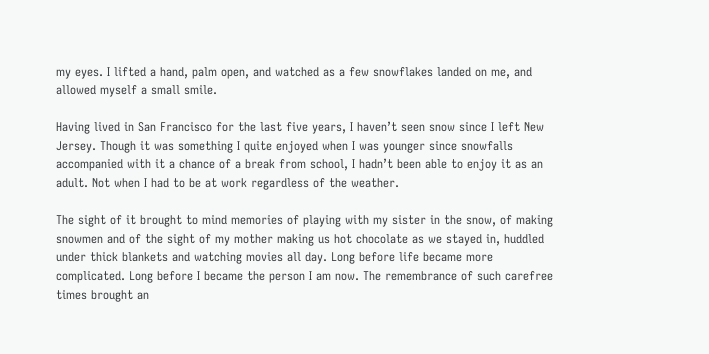my eyes. I lifted a hand, palm open, and watched as a few snowflakes landed on me, and allowed myself a small smile.

Having lived in San Francisco for the last five years, I haven’t seen snow since I left New Jersey. Though it was something I quite enjoyed when I was younger since snowfalls accompanied with it a chance of a break from school, I hadn’t been able to enjoy it as an adult. Not when I had to be at work regardless of the weather.

The sight of it brought to mind memories of playing with my sister in the snow, of making snowmen and of the sight of my mother making us hot chocolate as we stayed in, huddled under thick blankets and watching movies all day. Long before life became more complicated. Long before I became the person I am now. The remembrance of such carefree times brought an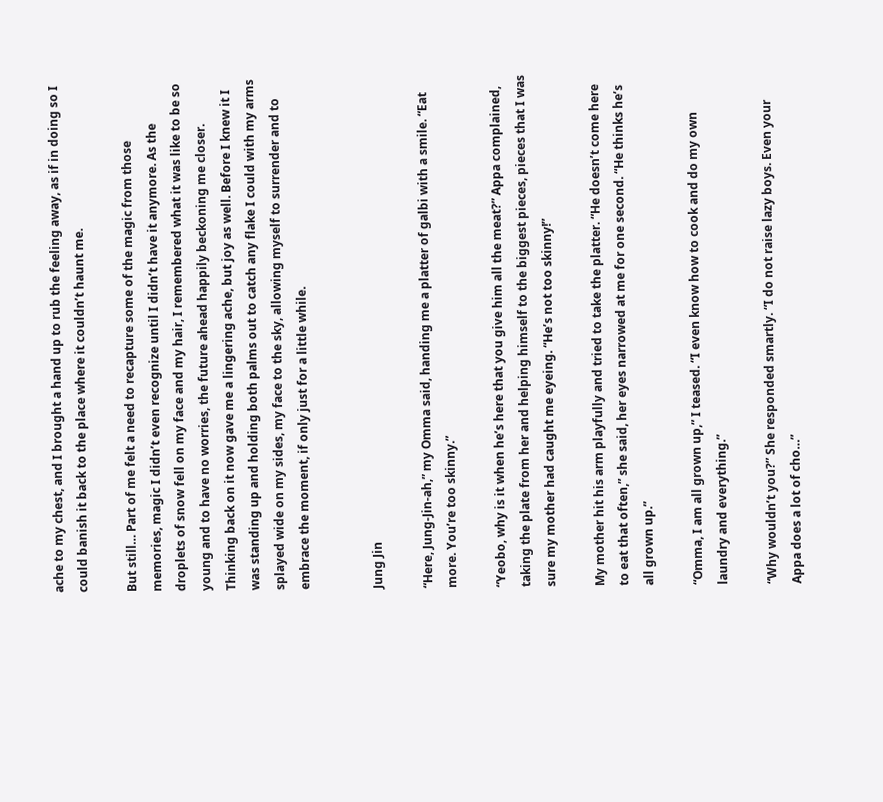ache to my chest, and I brought a hand up to rub the feeling away, as if in doing so I could banish it back to the place where it couldn’t haunt me.

But still… Part of me felt a need to recapture some of the magic from those memories, magic I didn’t even recognize until I didn’t have it anymore. As the droplets of snow fell on my face and my hair, I remembered what it was like to be so young and to have no worries, the future ahead happily beckoning me closer. Thinking back on it now gave me a lingering ache, but joy as well. Before I knew it I was standing up and holding both palms out to catch any flake I could with my arms splayed wide on my sides, my face to the sky, allowing myself to surrender and to embrace the moment, if only just for a little while.


Jung Jin

“Here, Jung-Jin-ah,” my Omma said, handing me a platter of galbi with a smile. “Eat more. You’re too skinny.”

“Yeobo, why is it when he’s here that you give him all the meat?” Appa complained, taking the plate from her and helping himself to the biggest pieces, pieces that I was sure my mother had caught me eyeing. “He’s not too skinny!”

My mother hit his arm playfully and tried to take the platter. “He doesn’t come here to eat that often,” she said, her eyes narrowed at me for one second. “He thinks he’s all grown up.”

“Omma, I am all grown up,” I teased. “I even know how to cook and do my own laundry and everything.”

“Why wouldn’t you?” She responded smartly. “I do not raise lazy boys. Even your Appa does a lot of cho…”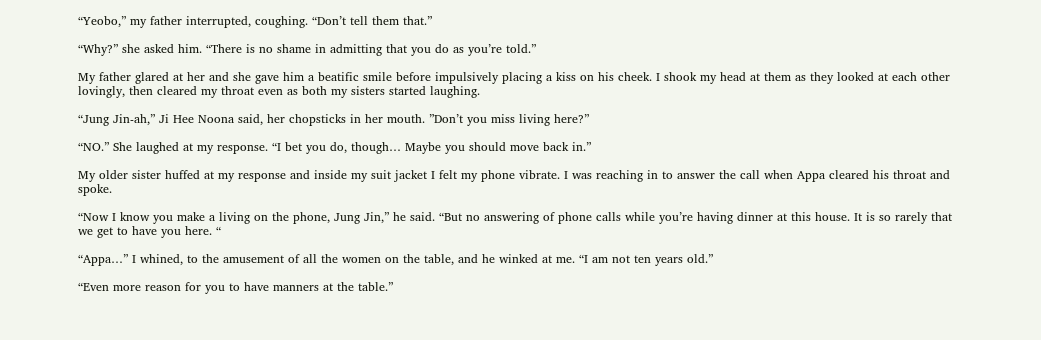“Yeobo,” my father interrupted, coughing. “Don’t tell them that.”

“Why?” she asked him. “There is no shame in admitting that you do as you’re told.”

My father glared at her and she gave him a beatific smile before impulsively placing a kiss on his cheek. I shook my head at them as they looked at each other lovingly, then cleared my throat even as both my sisters started laughing.

“Jung Jin-ah,” Ji Hee Noona said, her chopsticks in her mouth. ”Don’t you miss living here?”

“NO.” She laughed at my response. “I bet you do, though… Maybe you should move back in.”

My older sister huffed at my response and inside my suit jacket I felt my phone vibrate. I was reaching in to answer the call when Appa cleared his throat and spoke.

“Now I know you make a living on the phone, Jung Jin,” he said. “But no answering of phone calls while you’re having dinner at this house. It is so rarely that we get to have you here. “

“Appa…” I whined, to the amusement of all the women on the table, and he winked at me. “I am not ten years old.”

“Even more reason for you to have manners at the table.”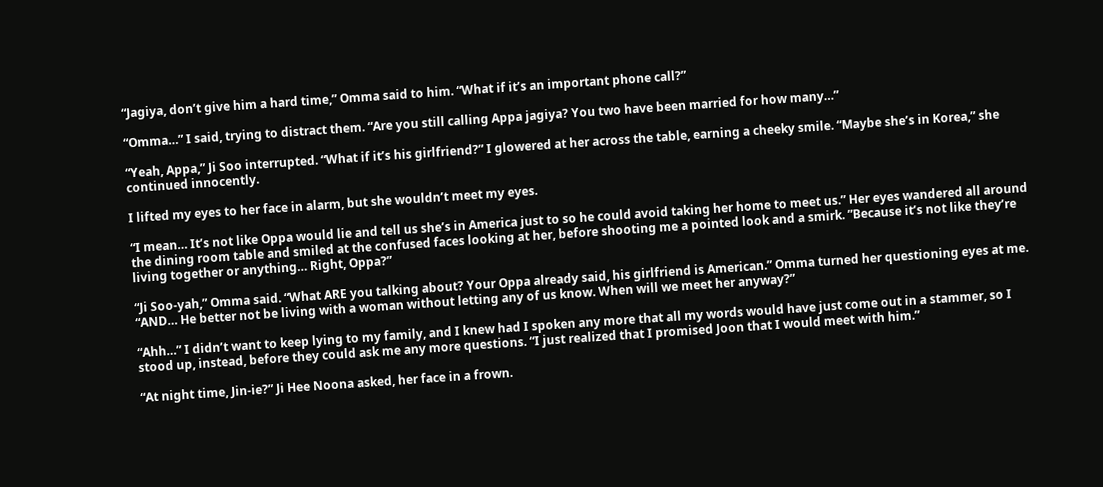“Jagiya, don’t give him a hard time,” Omma said to him. “What if it’s an important phone call?”

“Omma…” I said, trying to distract them. “Are you still calling Appa jagiya? You two have been married for how many…”

“Yeah, Appa,” Ji Soo interrupted. “What if it’s his girlfriend?” I glowered at her across the table, earning a cheeky smile. “Maybe she’s in Korea,” she continued innocently.

I lifted my eyes to her face in alarm, but she wouldn’t meet my eyes.

“I mean… It’s not like Oppa would lie and tell us she’s in America just to so he could avoid taking her home to meet us.” Her eyes wandered all around the dining room table and smiled at the confused faces looking at her, before shooting me a pointed look and a smirk. ”Because it’s not like they’re living together or anything… Right, Oppa?”

“Ji Soo-yah,” Omma said. “What ARE you talking about? Your Oppa already said, his girlfriend is American.” Omma turned her questioning eyes at me. “AND… He better not be living with a woman without letting any of us know. When will we meet her anyway?”

“Ahh…” I didn’t want to keep lying to my family, and I knew had I spoken any more that all my words would have just come out in a stammer, so I stood up, instead, before they could ask me any more questions. “I just realized that I promised Joon that I would meet with him.”

“At night time, Jin-ie?” Ji Hee Noona asked, her face in a frown.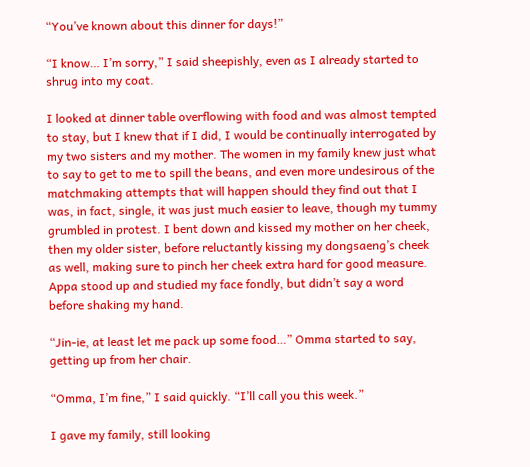“You’ve known about this dinner for days!”

“I know… I’m sorry,” I said sheepishly, even as I already started to shrug into my coat.

I looked at dinner table overflowing with food and was almost tempted to stay, but I knew that if I did, I would be continually interrogated by my two sisters and my mother. The women in my family knew just what to say to get to me to spill the beans, and even more undesirous of the matchmaking attempts that will happen should they find out that I was, in fact, single, it was just much easier to leave, though my tummy grumbled in protest. I bent down and kissed my mother on her cheek, then my older sister, before reluctantly kissing my dongsaeng’s cheek as well, making sure to pinch her cheek extra hard for good measure. Appa stood up and studied my face fondly, but didn’t say a word before shaking my hand.

“Jin-ie, at least let me pack up some food…” Omma started to say, getting up from her chair.

“Omma, I’m fine,” I said quickly. “I’ll call you this week.”

I gave my family, still looking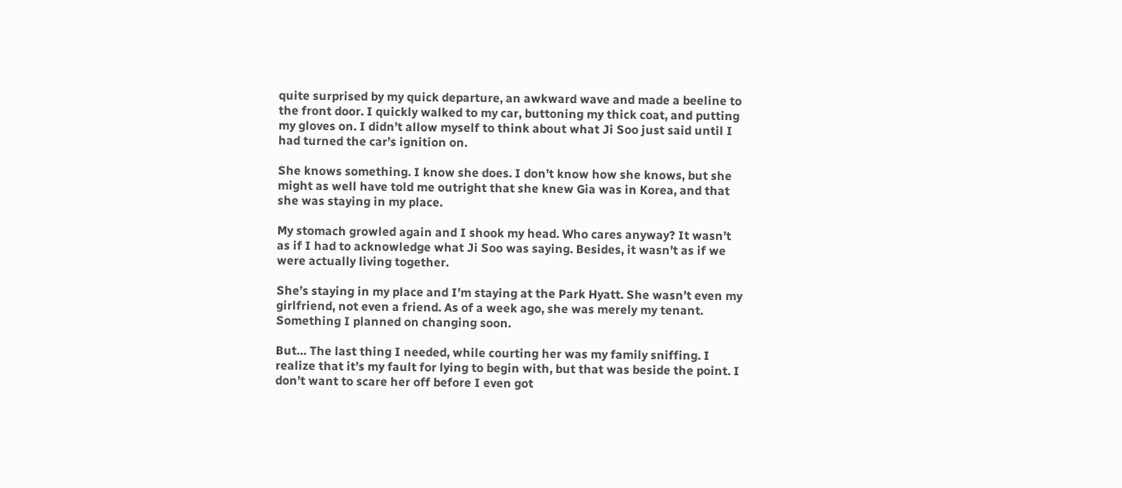quite surprised by my quick departure, an awkward wave and made a beeline to the front door. I quickly walked to my car, buttoning my thick coat, and putting my gloves on. I didn’t allow myself to think about what Ji Soo just said until I had turned the car’s ignition on.

She knows something. I know she does. I don’t know how she knows, but she might as well have told me outright that she knew Gia was in Korea, and that she was staying in my place.

My stomach growled again and I shook my head. Who cares anyway? It wasn’t as if I had to acknowledge what Ji Soo was saying. Besides, it wasn’t as if we were actually living together.

She’s staying in my place and I’m staying at the Park Hyatt. She wasn’t even my girlfriend, not even a friend. As of a week ago, she was merely my tenant. Something I planned on changing soon.

But… The last thing I needed, while courting her was my family sniffing. I realize that it’s my fault for lying to begin with, but that was beside the point. I don’t want to scare her off before I even got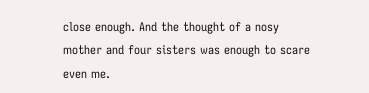close enough. And the thought of a nosy mother and four sisters was enough to scare even me.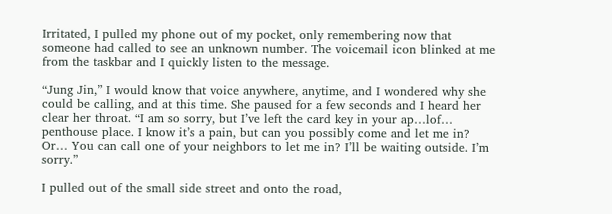Irritated, I pulled my phone out of my pocket, only remembering now that someone had called to see an unknown number. The voicemail icon blinked at me from the taskbar and I quickly listen to the message.

“Jung Jin,” I would know that voice anywhere, anytime, and I wondered why she could be calling, and at this time. She paused for a few seconds and I heard her clear her throat. “I am so sorry, but I’ve left the card key in your ap…lof… penthouse place. I know it’s a pain, but can you possibly come and let me in? Or… You can call one of your neighbors to let me in? I’ll be waiting outside. I’m sorry.”

I pulled out of the small side street and onto the road,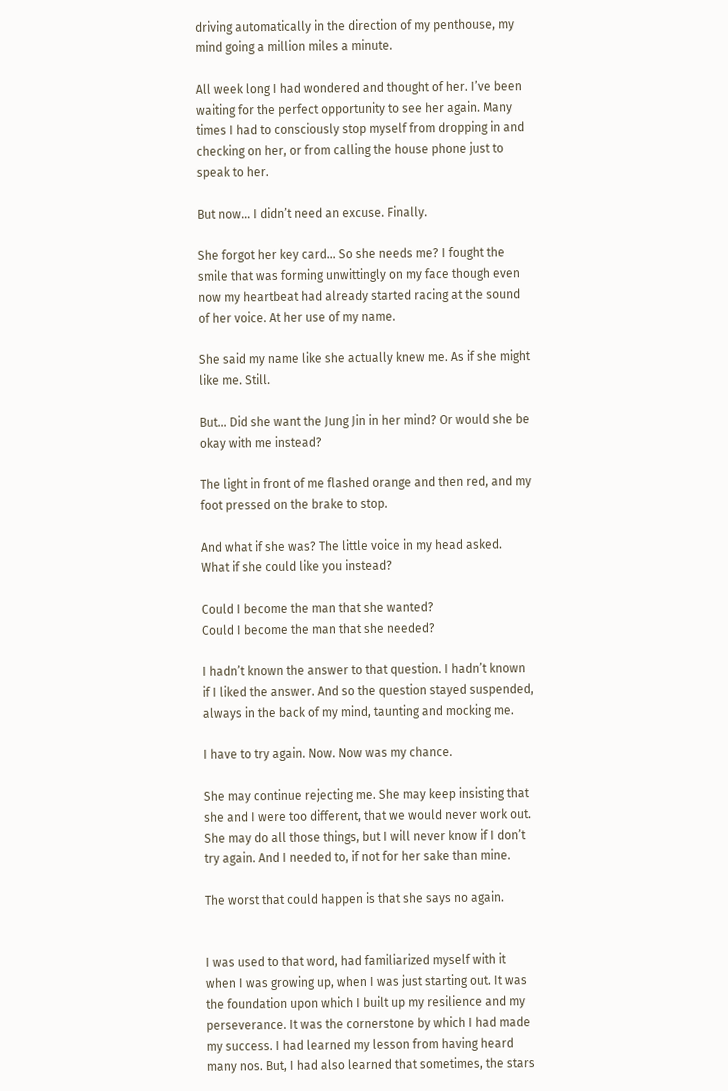driving automatically in the direction of my penthouse, my mind going a million miles a minute.

All week long I had wondered and thought of her. I’ve been waiting for the perfect opportunity to see her again. Many times I had to consciously stop myself from dropping in and checking on her, or from calling the house phone just to speak to her.

But now… I didn’t need an excuse. Finally.

She forgot her key card… So she needs me? I fought the smile that was forming unwittingly on my face though even now my heartbeat had already started racing at the sound of her voice. At her use of my name.

She said my name like she actually knew me. As if she might like me. Still.

But… Did she want the Jung Jin in her mind? Or would she be okay with me instead?

The light in front of me flashed orange and then red, and my foot pressed on the brake to stop.

And what if she was? The little voice in my head asked. What if she could like you instead?

Could I become the man that she wanted?
Could I become the man that she needed?

I hadn’t known the answer to that question. I hadn’t known if I liked the answer. And so the question stayed suspended, always in the back of my mind, taunting and mocking me.

I have to try again. Now. Now was my chance.

She may continue rejecting me. She may keep insisting that she and I were too different, that we would never work out. She may do all those things, but I will never know if I don’t try again. And I needed to, if not for her sake than mine.

The worst that could happen is that she says no again.


I was used to that word, had familiarized myself with it when I was growing up, when I was just starting out. It was the foundation upon which I built up my resilience and my perseverance. It was the cornerstone by which I had made my success. I had learned my lesson from having heard many nos. But, I had also learned that sometimes, the stars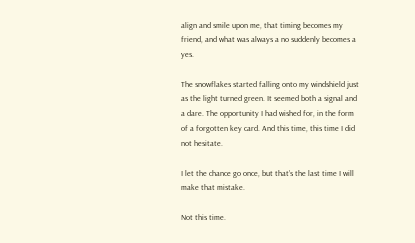align and smile upon me, that timing becomes my friend, and what was always a no suddenly becomes a yes.

The snowflakes started falling onto my windshield just as the light turned green. It seemed both a signal and a dare. The opportunity I had wished for, in the form of a forgotten key card. And this time, this time I did not hesitate.

I let the chance go once, but that’s the last time I will make that mistake.

Not this time.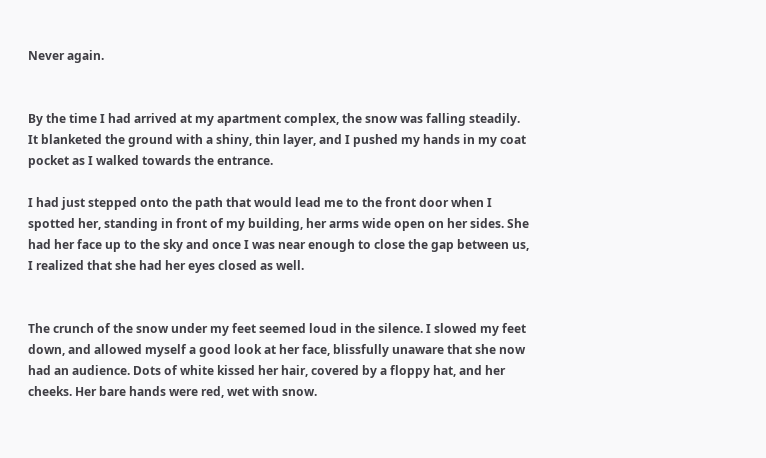Never again.


By the time I had arrived at my apartment complex, the snow was falling steadily. It blanketed the ground with a shiny, thin layer, and I pushed my hands in my coat pocket as I walked towards the entrance.

I had just stepped onto the path that would lead me to the front door when I spotted her, standing in front of my building, her arms wide open on her sides. She had her face up to the sky and once I was near enough to close the gap between us, I realized that she had her eyes closed as well.


The crunch of the snow under my feet seemed loud in the silence. I slowed my feet down, and allowed myself a good look at her face, blissfully unaware that she now had an audience. Dots of white kissed her hair, covered by a floppy hat, and her cheeks. Her bare hands were red, wet with snow.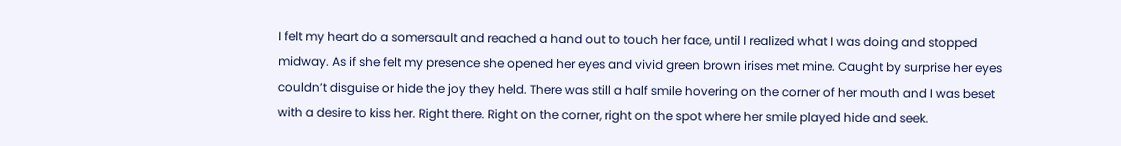I felt my heart do a somersault and reached a hand out to touch her face, until I realized what I was doing and stopped midway. As if she felt my presence she opened her eyes and vivid green brown irises met mine. Caught by surprise her eyes couldn’t disguise or hide the joy they held. There was still a half smile hovering on the corner of her mouth and I was beset with a desire to kiss her. Right there. Right on the corner, right on the spot where her smile played hide and seek.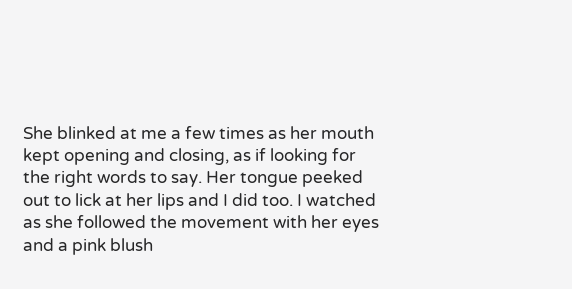She blinked at me a few times as her mouth kept opening and closing, as if looking for the right words to say. Her tongue peeked out to lick at her lips and I did too. I watched as she followed the movement with her eyes and a pink blush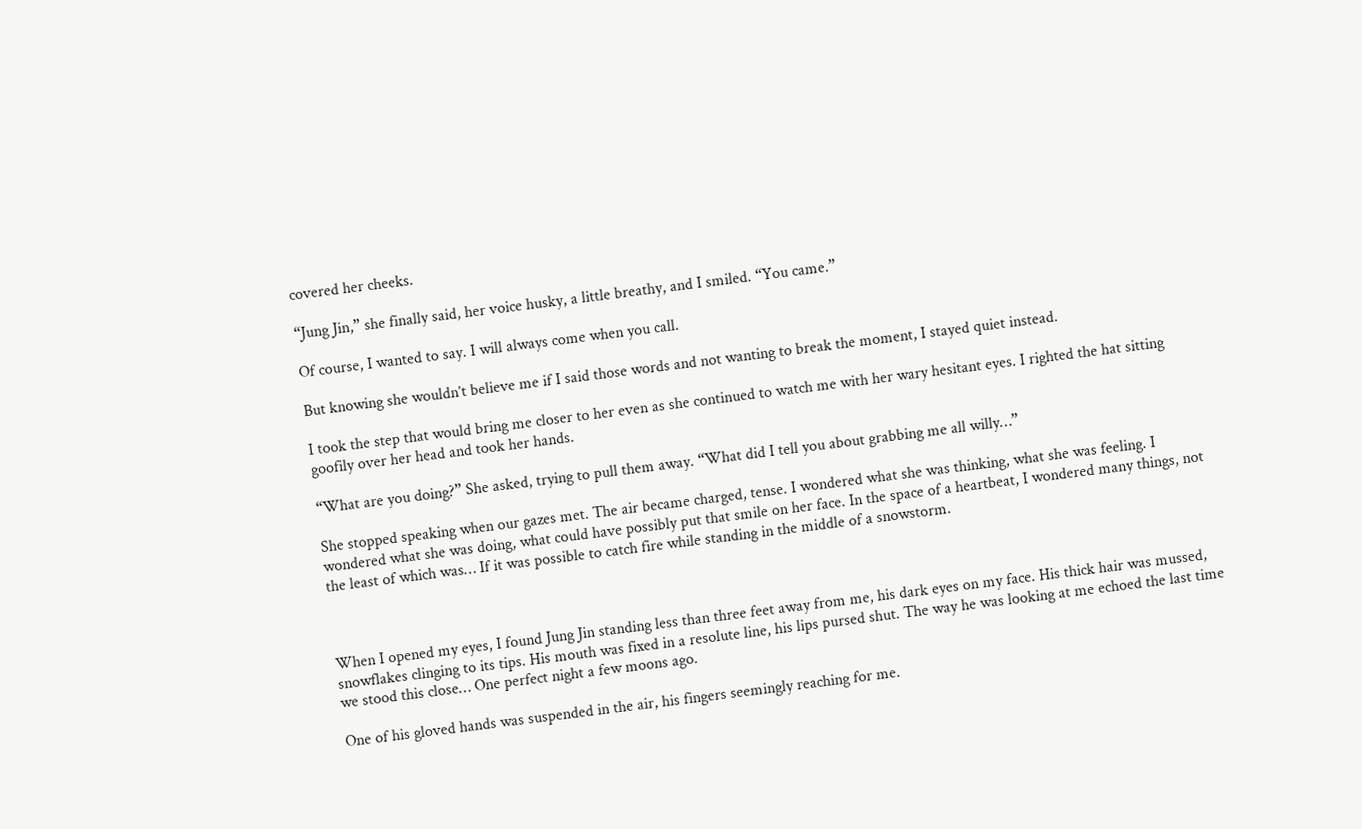covered her cheeks.

“Jung Jin,” she finally said, her voice husky, a little breathy, and I smiled. “You came.”

Of course, I wanted to say. I will always come when you call.

But knowing she wouldn’t believe me if I said those words and not wanting to break the moment, I stayed quiet instead.

I took the step that would bring me closer to her even as she continued to watch me with her wary hesitant eyes. I righted the hat sitting goofily over her head and took her hands.

“What are you doing?” She asked, trying to pull them away. “What did I tell you about grabbing me all willy…”

She stopped speaking when our gazes met. The air became charged, tense. I wondered what she was thinking, what she was feeling. I wondered what she was doing, what could have possibly put that smile on her face. In the space of a heartbeat, I wondered many things, not the least of which was… If it was possible to catch fire while standing in the middle of a snowstorm.



When I opened my eyes, I found Jung Jin standing less than three feet away from me, his dark eyes on my face. His thick hair was mussed, snowflakes clinging to its tips. His mouth was fixed in a resolute line, his lips pursed shut. The way he was looking at me echoed the last time we stood this close… One perfect night a few moons ago.

One of his gloved hands was suspended in the air, his fingers seemingly reaching for me.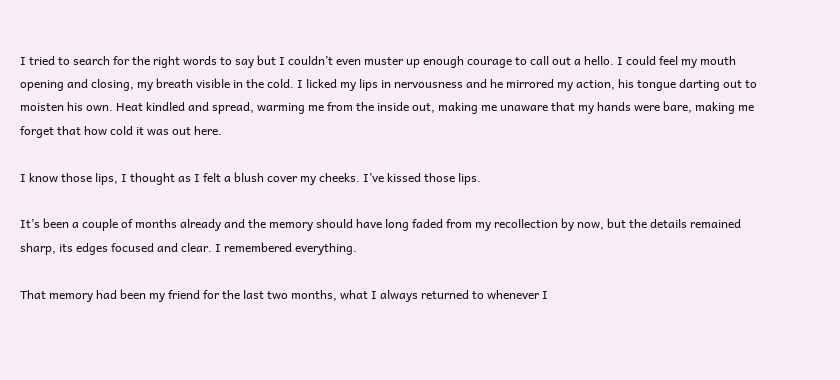I tried to search for the right words to say but I couldn’t even muster up enough courage to call out a hello. I could feel my mouth opening and closing, my breath visible in the cold. I licked my lips in nervousness and he mirrored my action, his tongue darting out to moisten his own. Heat kindled and spread, warming me from the inside out, making me unaware that my hands were bare, making me forget that how cold it was out here.

I know those lips, I thought as I felt a blush cover my cheeks. I’ve kissed those lips.

It’s been a couple of months already and the memory should have long faded from my recollection by now, but the details remained sharp, its edges focused and clear. I remembered everything.

That memory had been my friend for the last two months, what I always returned to whenever I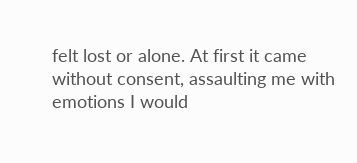felt lost or alone. At first it came without consent, assaulting me with emotions I would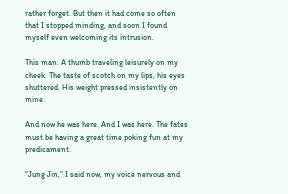rather forget. But then it had come so often that I stopped minding, and soon I found myself even welcoming its intrusion.

This man. A thumb traveling leisurely on my cheek. The taste of scotch on my lips, his eyes shuttered. His weight pressed insistently on mine.

And now he was here. And I was here. The fates must be having a great time poking fun at my predicament.

“Jung Jin,” I said now, my voice nervous and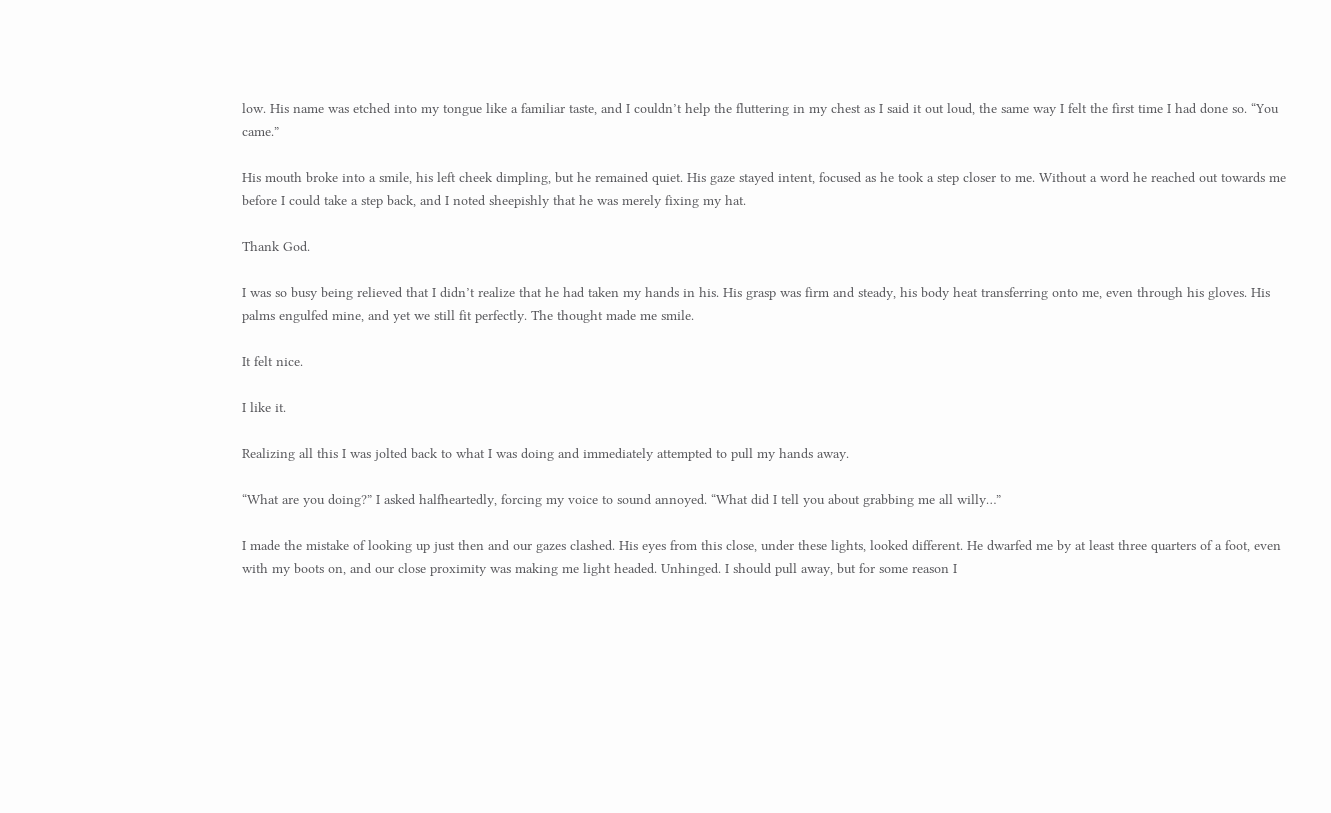low. His name was etched into my tongue like a familiar taste, and I couldn’t help the fluttering in my chest as I said it out loud, the same way I felt the first time I had done so. “You came.”

His mouth broke into a smile, his left cheek dimpling, but he remained quiet. His gaze stayed intent, focused as he took a step closer to me. Without a word he reached out towards me before I could take a step back, and I noted sheepishly that he was merely fixing my hat.

Thank God.

I was so busy being relieved that I didn’t realize that he had taken my hands in his. His grasp was firm and steady, his body heat transferring onto me, even through his gloves. His palms engulfed mine, and yet we still fit perfectly. The thought made me smile.

It felt nice.

I like it.

Realizing all this I was jolted back to what I was doing and immediately attempted to pull my hands away.

“What are you doing?” I asked halfheartedly, forcing my voice to sound annoyed. “What did I tell you about grabbing me all willy…”

I made the mistake of looking up just then and our gazes clashed. His eyes from this close, under these lights, looked different. He dwarfed me by at least three quarters of a foot, even with my boots on, and our close proximity was making me light headed. Unhinged. I should pull away, but for some reason I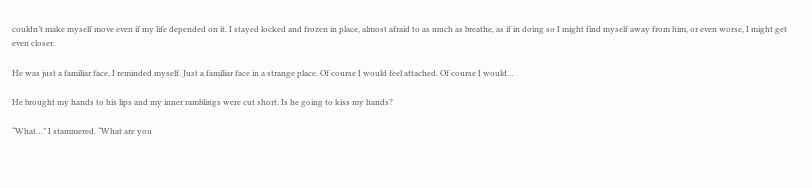couldn’t make myself move even if my life depended on it. I stayed locked and frozen in place, almost afraid to as much as breathe, as if in doing so I might find myself away from him, or even worse, I might get even closer.

He was just a familiar face, I reminded myself. Just a familiar face in a strange place. Of course I would feel attached. Of course I would…

He brought my hands to his lips and my inner ramblings were cut short. Is he going to kiss my hands?

“What…” I stammered. “What are you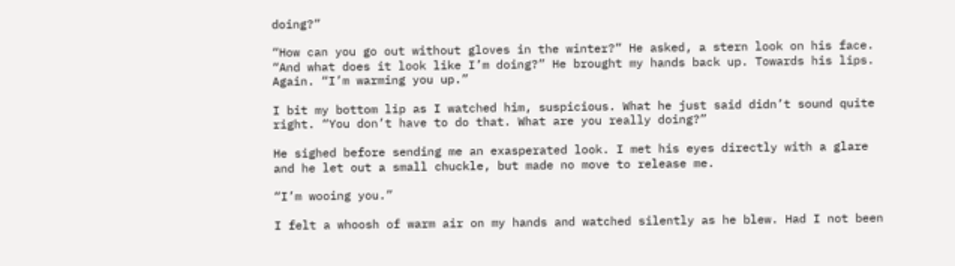doing?”

“How can you go out without gloves in the winter?” He asked, a stern look on his face. “And what does it look like I’m doing?” He brought my hands back up. Towards his lips. Again. “I’m warming you up.”

I bit my bottom lip as I watched him, suspicious. What he just said didn’t sound quite right. “You don’t have to do that. What are you really doing?”

He sighed before sending me an exasperated look. I met his eyes directly with a glare and he let out a small chuckle, but made no move to release me.

“I’m wooing you.”

I felt a whoosh of warm air on my hands and watched silently as he blew. Had I not been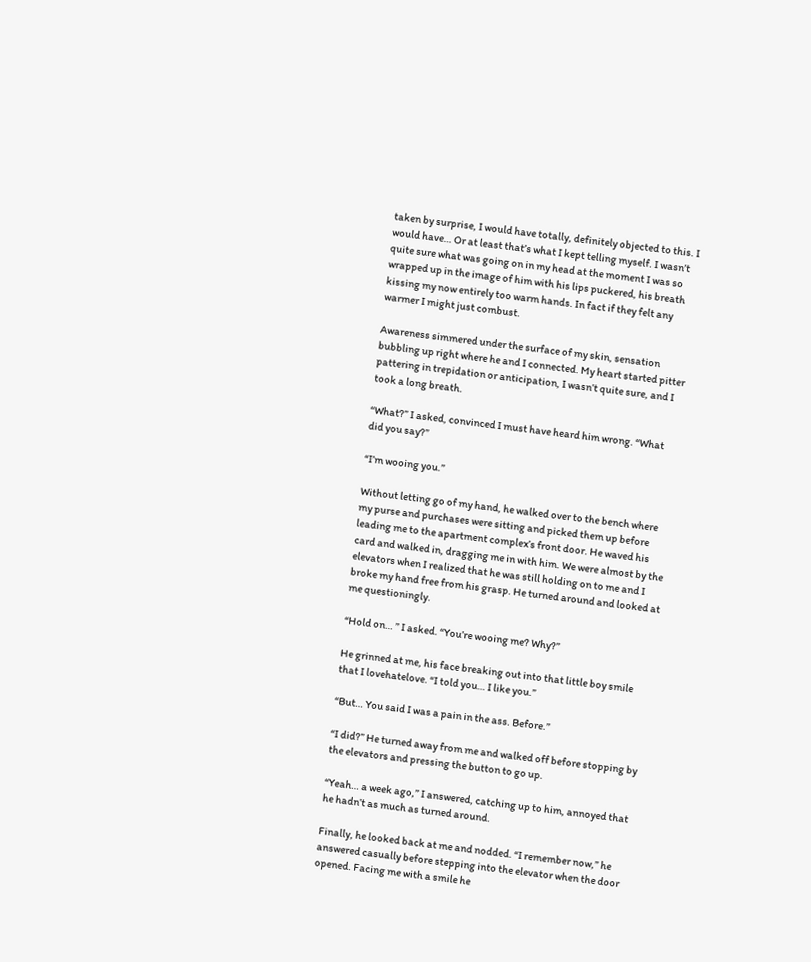taken by surprise, I would have totally, definitely objected to this. I would have… Or at least that’s what I kept telling myself. I wasn’t quite sure what was going on in my head at the moment I was so wrapped up in the image of him with his lips puckered, his breath kissing my now entirely too warm hands. In fact if they felt any warmer I might just combust.

Awareness simmered under the surface of my skin, sensation bubbling up right where he and I connected. My heart started pitter pattering in trepidation or anticipation, I wasn’t quite sure, and I took a long breath.

“What?” I asked, convinced I must have heard him wrong. “What did you say?”

“I’m wooing you.”

Without letting go of my hand, he walked over to the bench where my purse and purchases were sitting and picked them up before leading me to the apartment complex’s front door. He waved his card and walked in, dragging me in with him. We were almost by the elevators when I realized that he was still holding on to me and I broke my hand free from his grasp. He turned around and looked at me questioningly.

“Hold on… ” I asked. “You’re wooing me? Why?”

He grinned at me, his face breaking out into that little boy smile that I lovehatelove. “I told you… I like you.”

“But… You said I was a pain in the ass. Before.”

“I did?” He turned away from me and walked off before stopping by the elevators and pressing the button to go up.

“Yeah… a week ago,” I answered, catching up to him, annoyed that he hadn’t as much as turned around.

Finally, he looked back at me and nodded. “I remember now,” he answered casually before stepping into the elevator when the door opened. Facing me with a smile he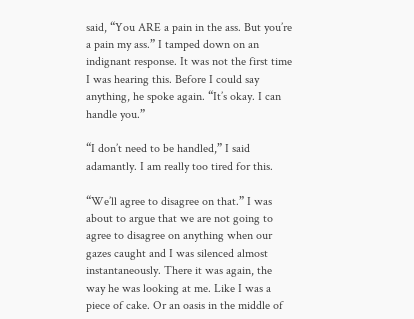said, “You ARE a pain in the ass. But you’re a pain my ass.” I tamped down on an indignant response. It was not the first time I was hearing this. Before I could say anything, he spoke again. “It’s okay. I can handle you.”

“I don’t need to be handled,” I said adamantly. I am really too tired for this.

“We’ll agree to disagree on that.” I was about to argue that we are not going to agree to disagree on anything when our gazes caught and I was silenced almost instantaneously. There it was again, the way he was looking at me. Like I was a piece of cake. Or an oasis in the middle of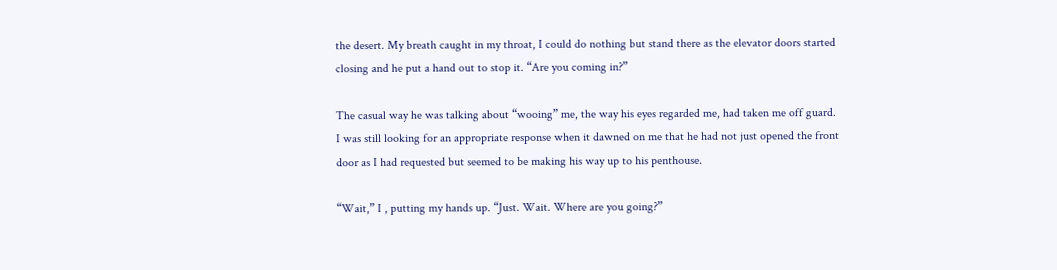the desert. My breath caught in my throat, I could do nothing but stand there as the elevator doors started closing and he put a hand out to stop it. “Are you coming in?”

The casual way he was talking about “wooing” me, the way his eyes regarded me, had taken me off guard. I was still looking for an appropriate response when it dawned on me that he had not just opened the front door as I had requested but seemed to be making his way up to his penthouse.

“Wait,” I , putting my hands up. “Just. Wait. Where are you going?”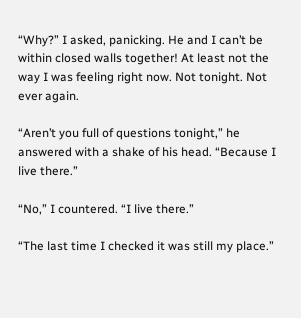“Why?” I asked, panicking. He and I can’t be within closed walls together! At least not the way I was feeling right now. Not tonight. Not ever again.

“Aren’t you full of questions tonight,” he answered with a shake of his head. “Because I live there.”

“No,” I countered. “I live there.”

“The last time I checked it was still my place.”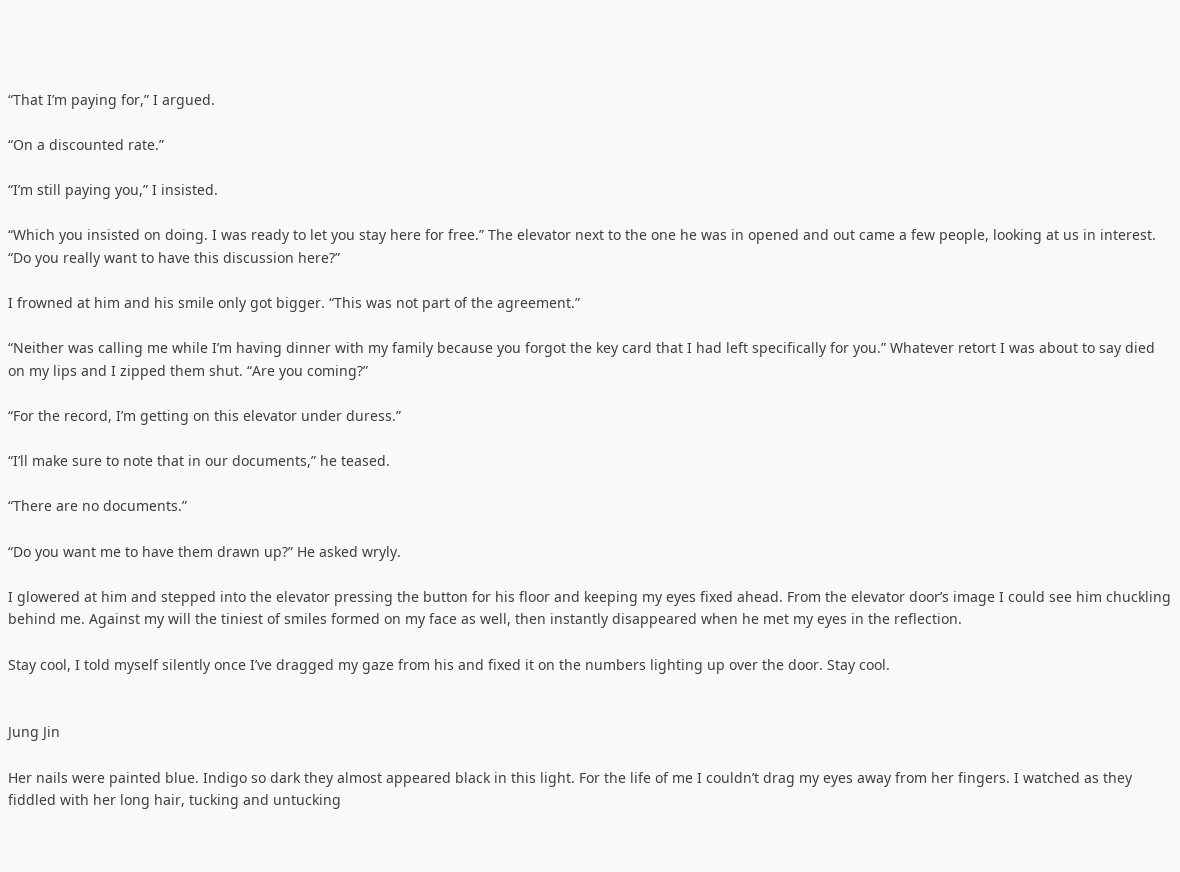“That I’m paying for,” I argued.

“On a discounted rate.”

“I’m still paying you,” I insisted.

“Which you insisted on doing. I was ready to let you stay here for free.” The elevator next to the one he was in opened and out came a few people, looking at us in interest. “Do you really want to have this discussion here?”

I frowned at him and his smile only got bigger. “This was not part of the agreement.”

“Neither was calling me while I’m having dinner with my family because you forgot the key card that I had left specifically for you.” Whatever retort I was about to say died on my lips and I zipped them shut. “Are you coming?”

“For the record, I’m getting on this elevator under duress.”

“I’ll make sure to note that in our documents,” he teased.

“There are no documents.”

“Do you want me to have them drawn up?” He asked wryly.

I glowered at him and stepped into the elevator pressing the button for his floor and keeping my eyes fixed ahead. From the elevator door’s image I could see him chuckling behind me. Against my will the tiniest of smiles formed on my face as well, then instantly disappeared when he met my eyes in the reflection.

Stay cool, I told myself silently once I’ve dragged my gaze from his and fixed it on the numbers lighting up over the door. Stay cool.


Jung Jin

Her nails were painted blue. Indigo so dark they almost appeared black in this light. For the life of me I couldn’t drag my eyes away from her fingers. I watched as they fiddled with her long hair, tucking and untucking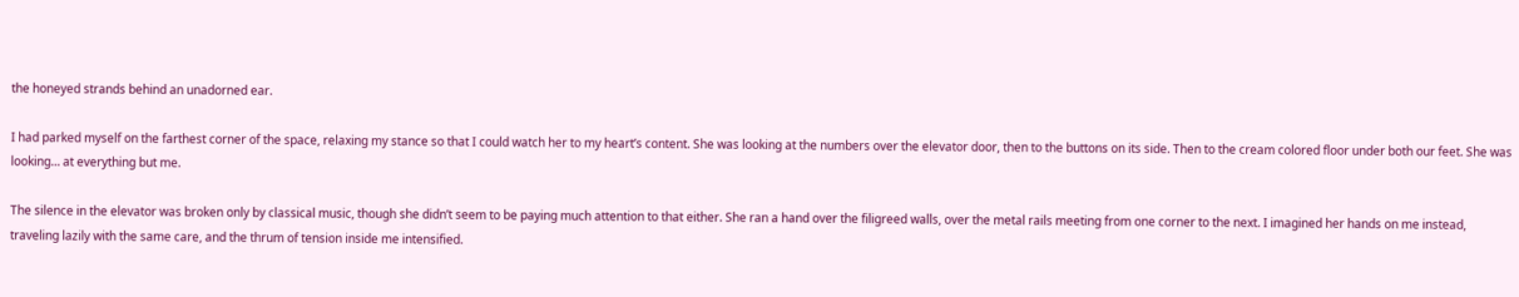the honeyed strands behind an unadorned ear.

I had parked myself on the farthest corner of the space, relaxing my stance so that I could watch her to my heart’s content. She was looking at the numbers over the elevator door, then to the buttons on its side. Then to the cream colored floor under both our feet. She was looking… at everything but me.

The silence in the elevator was broken only by classical music, though she didn’t seem to be paying much attention to that either. She ran a hand over the filigreed walls, over the metal rails meeting from one corner to the next. I imagined her hands on me instead, traveling lazily with the same care, and the thrum of tension inside me intensified.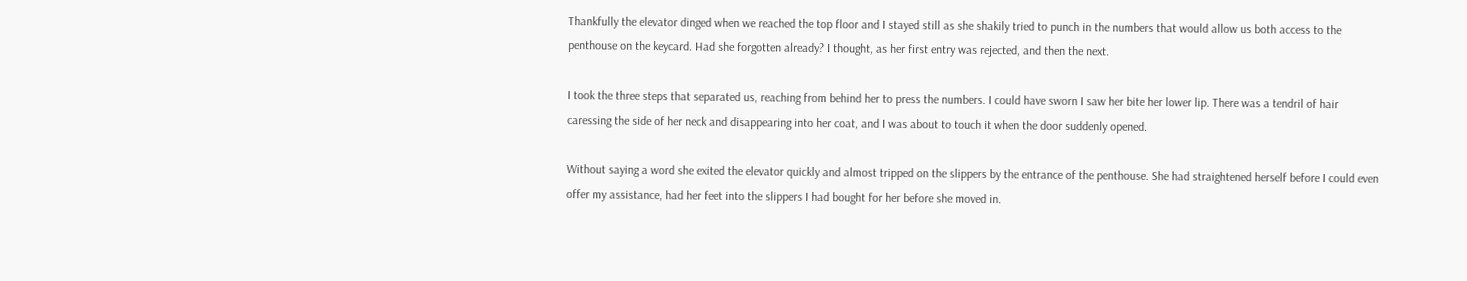Thankfully the elevator dinged when we reached the top floor and I stayed still as she shakily tried to punch in the numbers that would allow us both access to the penthouse on the keycard. Had she forgotten already? I thought, as her first entry was rejected, and then the next.

I took the three steps that separated us, reaching from behind her to press the numbers. I could have sworn I saw her bite her lower lip. There was a tendril of hair caressing the side of her neck and disappearing into her coat, and I was about to touch it when the door suddenly opened.

Without saying a word she exited the elevator quickly and almost tripped on the slippers by the entrance of the penthouse. She had straightened herself before I could even offer my assistance, had her feet into the slippers I had bought for her before she moved in.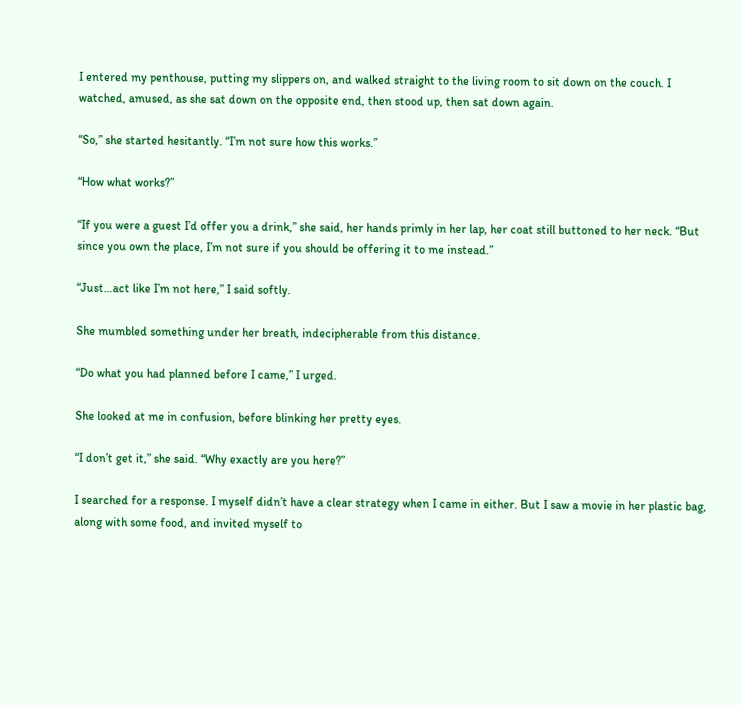I entered my penthouse, putting my slippers on, and walked straight to the living room to sit down on the couch. I watched, amused, as she sat down on the opposite end, then stood up, then sat down again.

“So,” she started hesitantly. “I’m not sure how this works.”

“How what works?”

“If you were a guest I’d offer you a drink,” she said, her hands primly in her lap, her coat still buttoned to her neck. “But since you own the place, I’m not sure if you should be offering it to me instead.”

“Just…act like I’m not here,” I said softly.

She mumbled something under her breath, indecipherable from this distance.

“Do what you had planned before I came,” I urged.

She looked at me in confusion, before blinking her pretty eyes.

“I don’t get it,” she said. “Why exactly are you here?”

I searched for a response. I myself didn’t have a clear strategy when I came in either. But I saw a movie in her plastic bag, along with some food, and invited myself to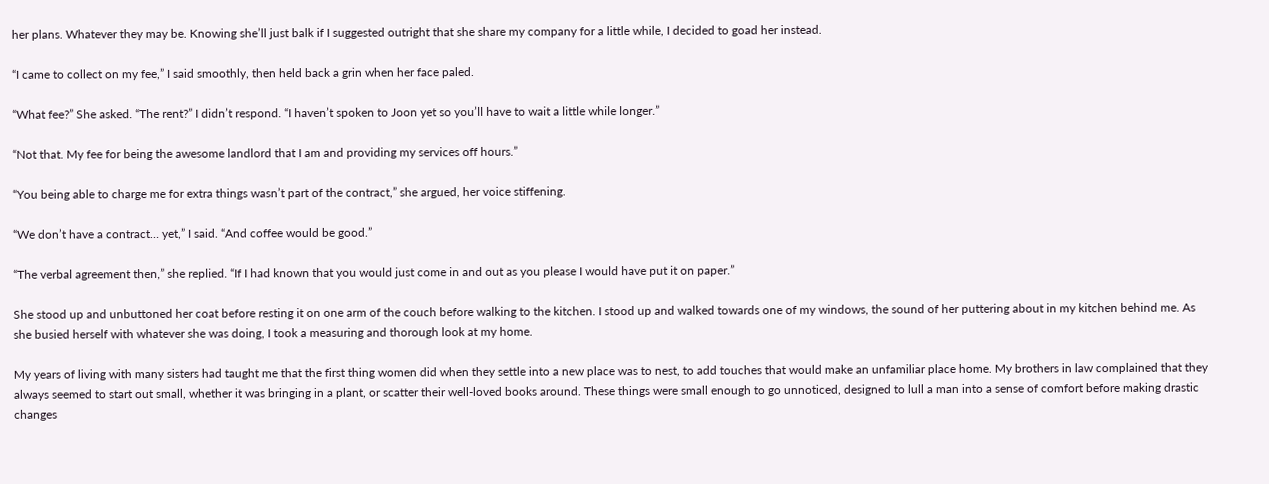her plans. Whatever they may be. Knowing she’ll just balk if I suggested outright that she share my company for a little while, I decided to goad her instead.

“I came to collect on my fee,” I said smoothly, then held back a grin when her face paled.

“What fee?” She asked. “The rent?” I didn’t respond. “I haven’t spoken to Joon yet so you’ll have to wait a little while longer.”

“Not that. My fee for being the awesome landlord that I am and providing my services off hours.”

“You being able to charge me for extra things wasn’t part of the contract,” she argued, her voice stiffening.

“We don’t have a contract… yet,” I said. “And coffee would be good.”

“The verbal agreement then,” she replied. “If I had known that you would just come in and out as you please I would have put it on paper.”

She stood up and unbuttoned her coat before resting it on one arm of the couch before walking to the kitchen. I stood up and walked towards one of my windows, the sound of her puttering about in my kitchen behind me. As she busied herself with whatever she was doing, I took a measuring and thorough look at my home.

My years of living with many sisters had taught me that the first thing women did when they settle into a new place was to nest, to add touches that would make an unfamiliar place home. My brothers in law complained that they always seemed to start out small, whether it was bringing in a plant, or scatter their well-loved books around. These things were small enough to go unnoticed, designed to lull a man into a sense of comfort before making drastic changes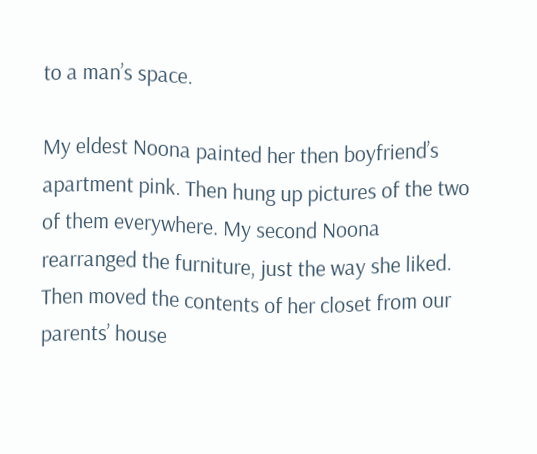to a man’s space.

My eldest Noona painted her then boyfriend’s apartment pink. Then hung up pictures of the two of them everywhere. My second Noona rearranged the furniture, just the way she liked. Then moved the contents of her closet from our parents’ house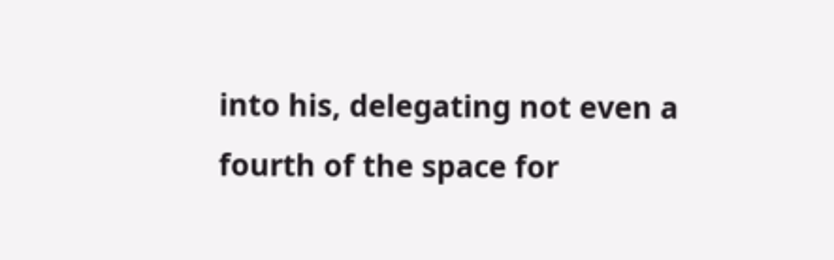into his, delegating not even a fourth of the space for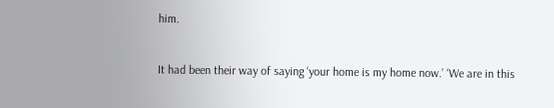him.

It had been their way of saying ‘your home is my home now.’ ‘We are in this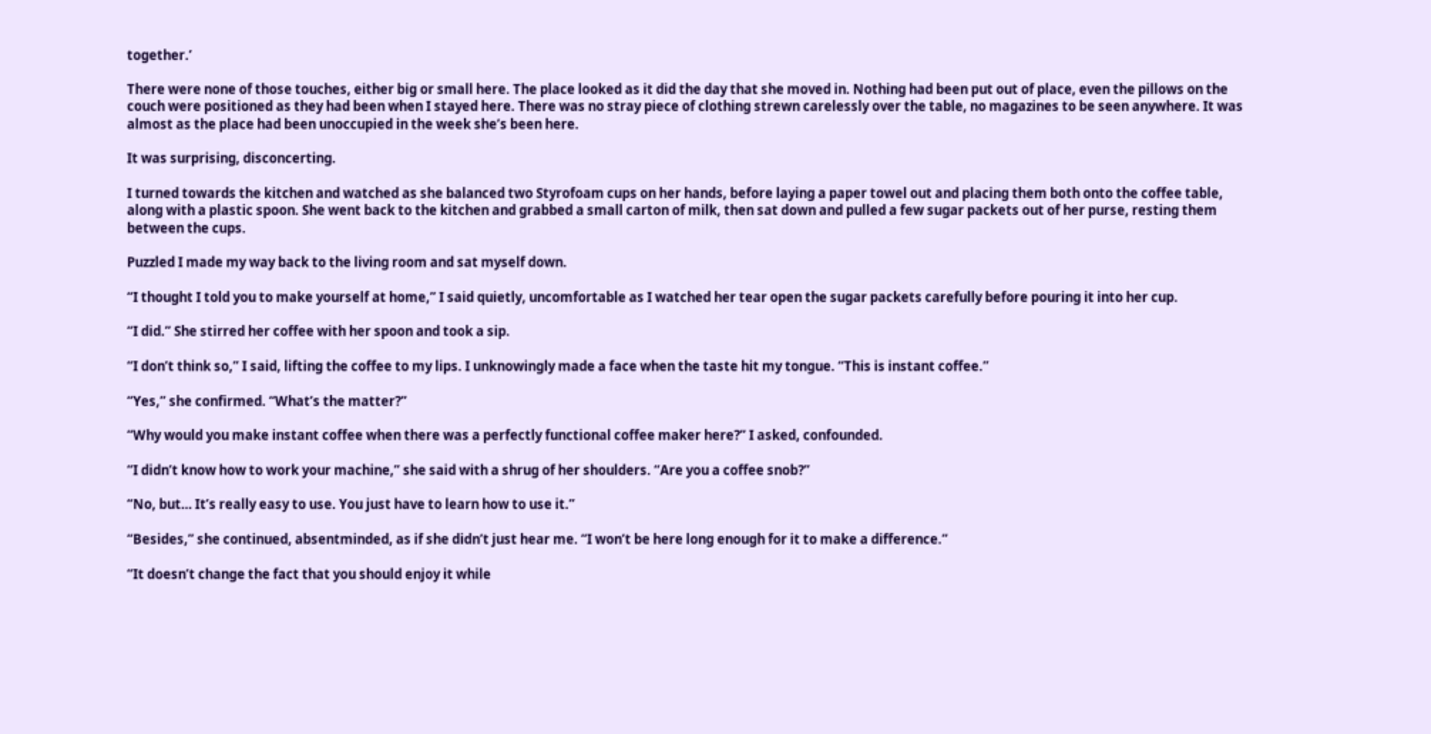together.’

There were none of those touches, either big or small here. The place looked as it did the day that she moved in. Nothing had been put out of place, even the pillows on the couch were positioned as they had been when I stayed here. There was no stray piece of clothing strewn carelessly over the table, no magazines to be seen anywhere. It was almost as the place had been unoccupied in the week she’s been here.

It was surprising, disconcerting.

I turned towards the kitchen and watched as she balanced two Styrofoam cups on her hands, before laying a paper towel out and placing them both onto the coffee table, along with a plastic spoon. She went back to the kitchen and grabbed a small carton of milk, then sat down and pulled a few sugar packets out of her purse, resting them between the cups.

Puzzled I made my way back to the living room and sat myself down.

“I thought I told you to make yourself at home,” I said quietly, uncomfortable as I watched her tear open the sugar packets carefully before pouring it into her cup.

“I did.” She stirred her coffee with her spoon and took a sip.

“I don’t think so,” I said, lifting the coffee to my lips. I unknowingly made a face when the taste hit my tongue. “This is instant coffee.”

“Yes,” she confirmed. “What’s the matter?”

“Why would you make instant coffee when there was a perfectly functional coffee maker here?” I asked, confounded.

“I didn’t know how to work your machine,” she said with a shrug of her shoulders. “Are you a coffee snob?”

“No, but… It’s really easy to use. You just have to learn how to use it.”

“Besides,” she continued, absentminded, as if she didn’t just hear me. “I won’t be here long enough for it to make a difference.”

“It doesn’t change the fact that you should enjoy it while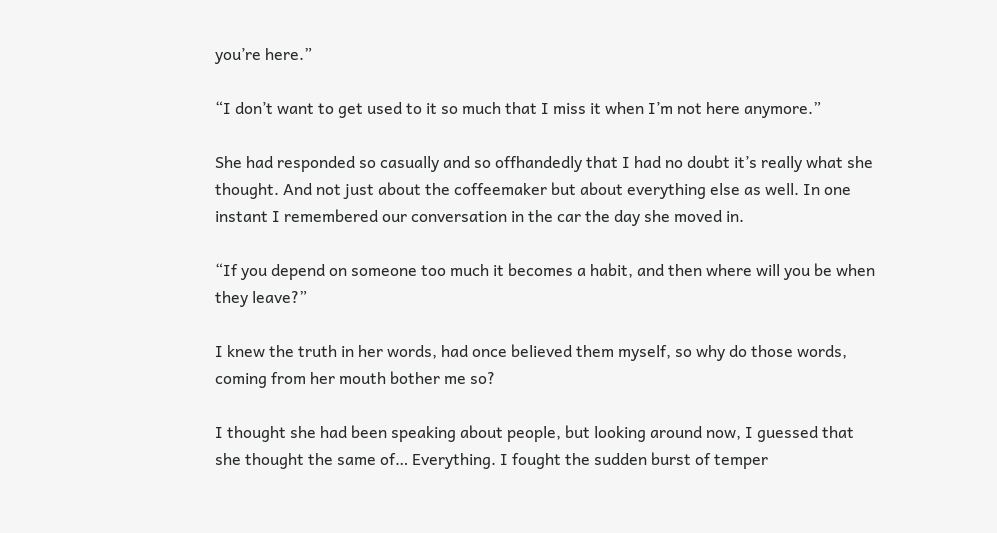you’re here.”

“I don’t want to get used to it so much that I miss it when I’m not here anymore.”

She had responded so casually and so offhandedly that I had no doubt it’s really what she thought. And not just about the coffeemaker but about everything else as well. In one instant I remembered our conversation in the car the day she moved in.

“If you depend on someone too much it becomes a habit, and then where will you be when they leave?”

I knew the truth in her words, had once believed them myself, so why do those words, coming from her mouth bother me so?

I thought she had been speaking about people, but looking around now, I guessed that she thought the same of… Everything. I fought the sudden burst of temper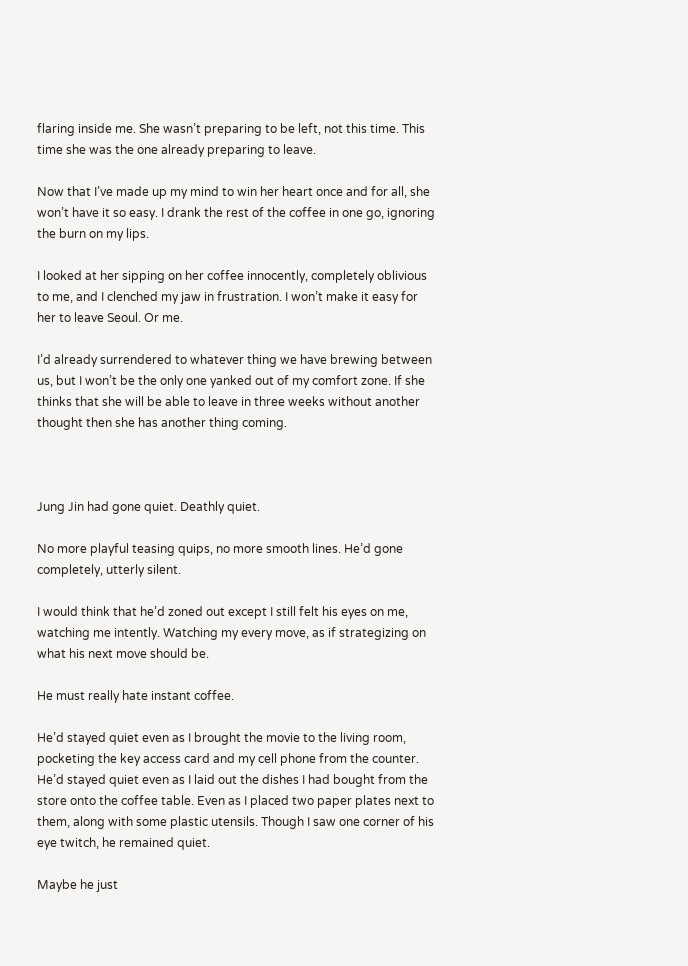flaring inside me. She wasn’t preparing to be left, not this time. This time she was the one already preparing to leave.

Now that I’ve made up my mind to win her heart once and for all, she won’t have it so easy. I drank the rest of the coffee in one go, ignoring the burn on my lips.

I looked at her sipping on her coffee innocently, completely oblivious to me, and I clenched my jaw in frustration. I won’t make it easy for her to leave Seoul. Or me.

I’d already surrendered to whatever thing we have brewing between us, but I won’t be the only one yanked out of my comfort zone. If she thinks that she will be able to leave in three weeks without another thought then she has another thing coming.



Jung Jin had gone quiet. Deathly quiet.

No more playful teasing quips, no more smooth lines. He’d gone completely, utterly silent.

I would think that he’d zoned out except I still felt his eyes on me, watching me intently. Watching my every move, as if strategizing on what his next move should be.

He must really hate instant coffee.

He’d stayed quiet even as I brought the movie to the living room, pocketing the key access card and my cell phone from the counter. He’d stayed quiet even as I laid out the dishes I had bought from the store onto the coffee table. Even as I placed two paper plates next to them, along with some plastic utensils. Though I saw one corner of his eye twitch, he remained quiet.

Maybe he just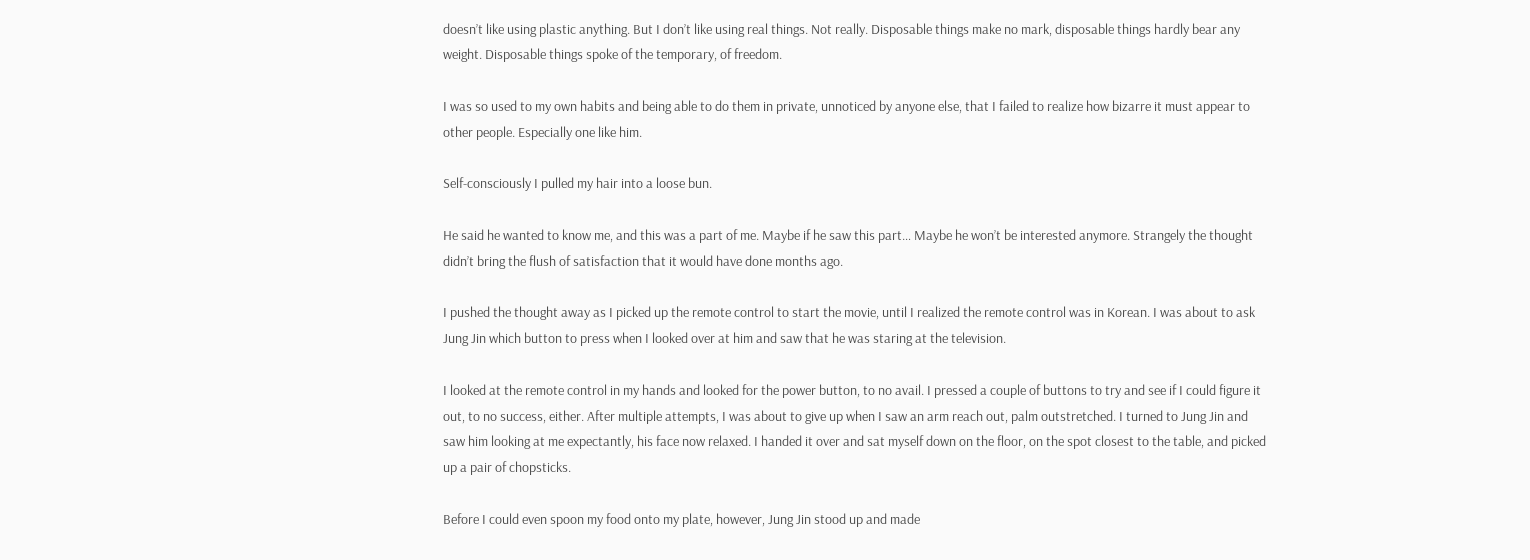doesn’t like using plastic anything. But I don’t like using real things. Not really. Disposable things make no mark, disposable things hardly bear any weight. Disposable things spoke of the temporary, of freedom.

I was so used to my own habits and being able to do them in private, unnoticed by anyone else, that I failed to realize how bizarre it must appear to other people. Especially one like him.

Self-consciously I pulled my hair into a loose bun.

He said he wanted to know me, and this was a part of me. Maybe if he saw this part… Maybe he won’t be interested anymore. Strangely the thought didn’t bring the flush of satisfaction that it would have done months ago.

I pushed the thought away as I picked up the remote control to start the movie, until I realized the remote control was in Korean. I was about to ask Jung Jin which button to press when I looked over at him and saw that he was staring at the television.

I looked at the remote control in my hands and looked for the power button, to no avail. I pressed a couple of buttons to try and see if I could figure it out, to no success, either. After multiple attempts, I was about to give up when I saw an arm reach out, palm outstretched. I turned to Jung Jin and saw him looking at me expectantly, his face now relaxed. I handed it over and sat myself down on the floor, on the spot closest to the table, and picked up a pair of chopsticks.

Before I could even spoon my food onto my plate, however, Jung Jin stood up and made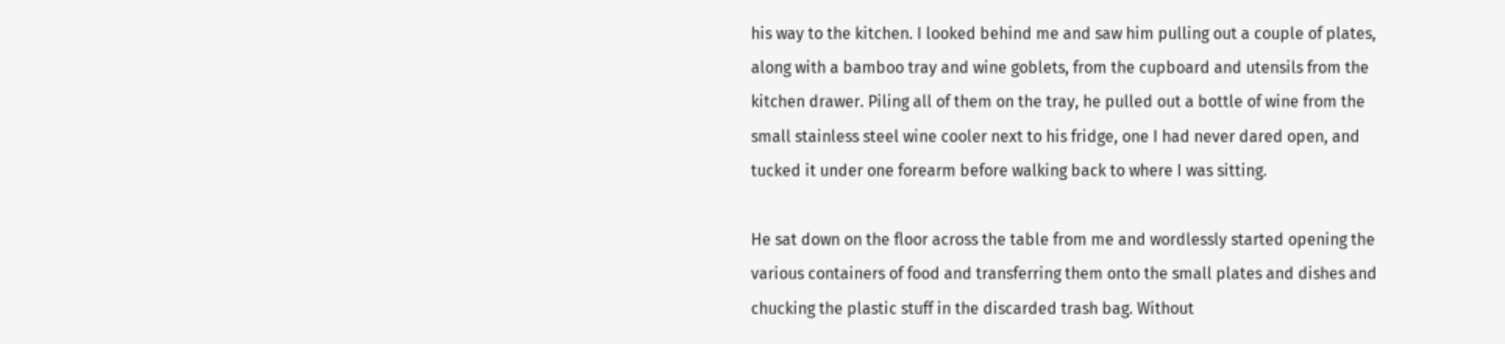his way to the kitchen. I looked behind me and saw him pulling out a couple of plates, along with a bamboo tray and wine goblets, from the cupboard and utensils from the kitchen drawer. Piling all of them on the tray, he pulled out a bottle of wine from the small stainless steel wine cooler next to his fridge, one I had never dared open, and tucked it under one forearm before walking back to where I was sitting.

He sat down on the floor across the table from me and wordlessly started opening the various containers of food and transferring them onto the small plates and dishes and chucking the plastic stuff in the discarded trash bag. Without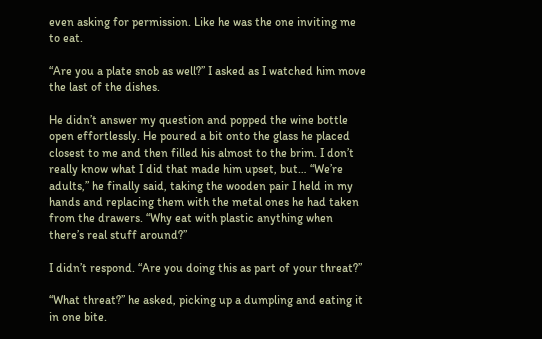even asking for permission. Like he was the one inviting me to eat.

“Are you a plate snob as well?” I asked as I watched him move the last of the dishes.

He didn’t answer my question and popped the wine bottle open effortlessly. He poured a bit onto the glass he placed closest to me and then filled his almost to the brim. I don’t really know what I did that made him upset, but… “We’re adults,” he finally said, taking the wooden pair I held in my hands and replacing them with the metal ones he had taken from the drawers. “Why eat with plastic anything when there’s real stuff around?”

I didn’t respond. “Are you doing this as part of your threat?”

“What threat?” he asked, picking up a dumpling and eating it in one bite.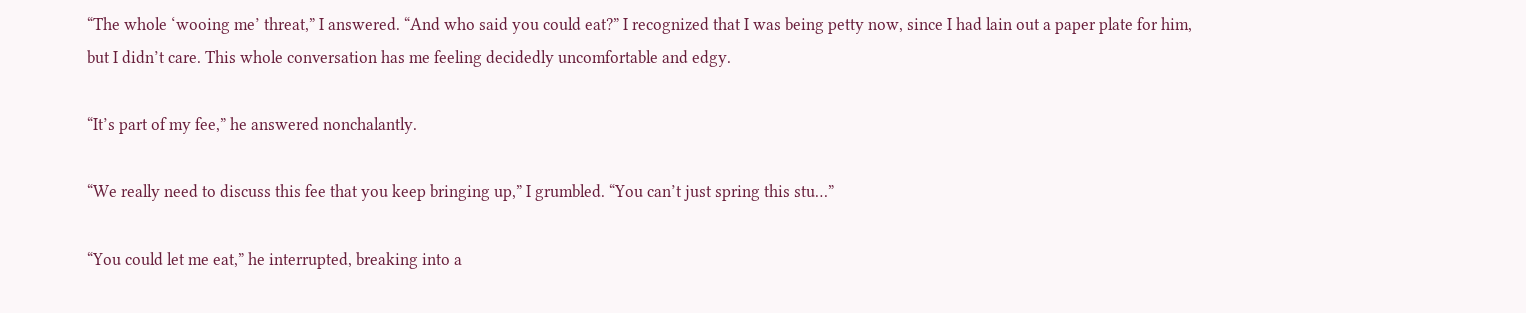“The whole ‘wooing me’ threat,” I answered. “And who said you could eat?” I recognized that I was being petty now, since I had lain out a paper plate for him, but I didn’t care. This whole conversation has me feeling decidedly uncomfortable and edgy.

“It’s part of my fee,” he answered nonchalantly.

“We really need to discuss this fee that you keep bringing up,” I grumbled. “You can’t just spring this stu…”

“You could let me eat,” he interrupted, breaking into a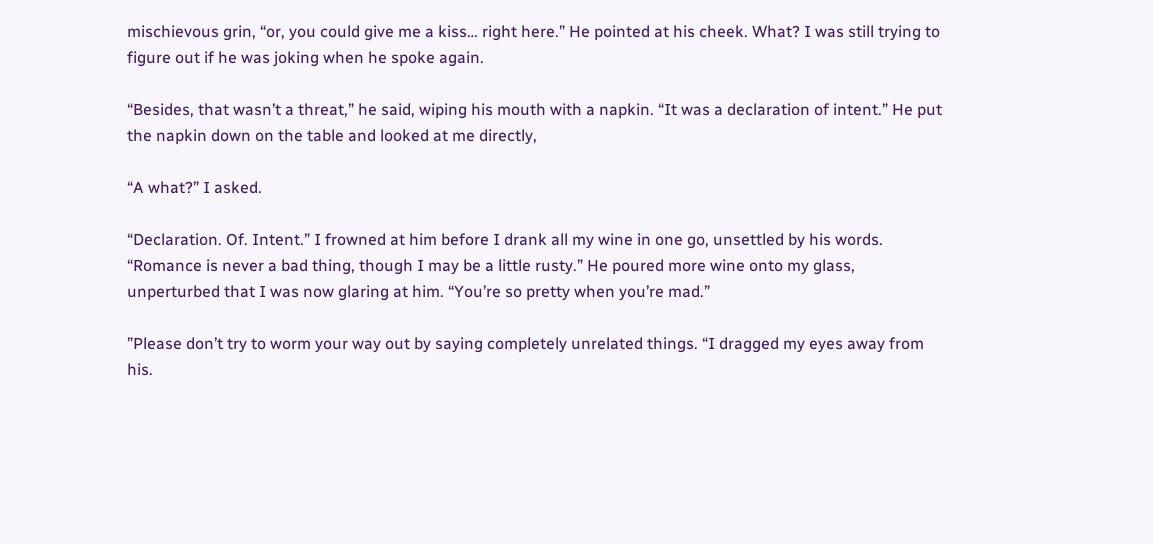mischievous grin, “or, you could give me a kiss… right here.” He pointed at his cheek. What? I was still trying to figure out if he was joking when he spoke again.

“Besides, that wasn’t a threat,” he said, wiping his mouth with a napkin. “It was a declaration of intent.” He put the napkin down on the table and looked at me directly,

“A what?” I asked.

“Declaration. Of. Intent.” I frowned at him before I drank all my wine in one go, unsettled by his words. “Romance is never a bad thing, though I may be a little rusty.” He poured more wine onto my glass, unperturbed that I was now glaring at him. “You’re so pretty when you’re mad.”

”Please don’t try to worm your way out by saying completely unrelated things. “I dragged my eyes away from his.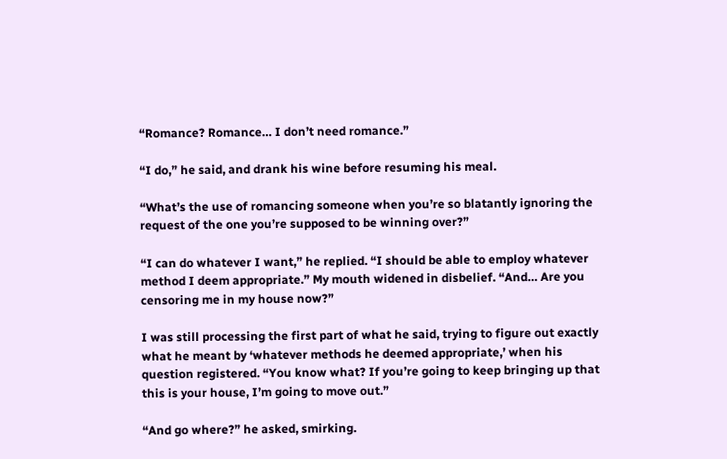“Romance? Romance… I don’t need romance.”

“I do,” he said, and drank his wine before resuming his meal.

“What’s the use of romancing someone when you’re so blatantly ignoring the request of the one you’re supposed to be winning over?”

“I can do whatever I want,” he replied. “I should be able to employ whatever method I deem appropriate.” My mouth widened in disbelief. “And… Are you censoring me in my house now?”

I was still processing the first part of what he said, trying to figure out exactly what he meant by ‘whatever methods he deemed appropriate,’ when his question registered. “You know what? If you’re going to keep bringing up that this is your house, I’m going to move out.”

“And go where?” he asked, smirking.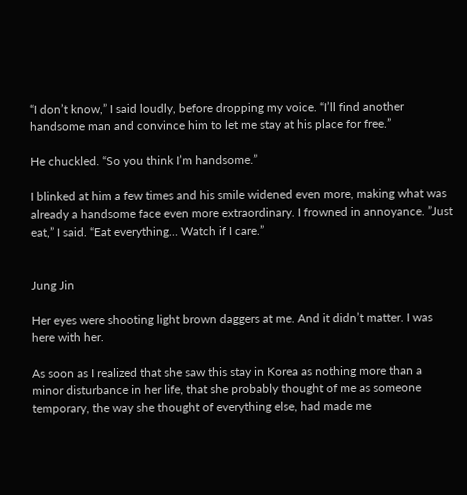“I don’t know,” I said loudly, before dropping my voice. “I’ll find another handsome man and convince him to let me stay at his place for free.”

He chuckled. “So you think I’m handsome.”

I blinked at him a few times and his smile widened even more, making what was already a handsome face even more extraordinary. I frowned in annoyance. ”Just eat,” I said. “Eat everything… Watch if I care.”


Jung Jin

Her eyes were shooting light brown daggers at me. And it didn’t matter. I was here with her.

As soon as I realized that she saw this stay in Korea as nothing more than a minor disturbance in her life, that she probably thought of me as someone temporary, the way she thought of everything else, had made me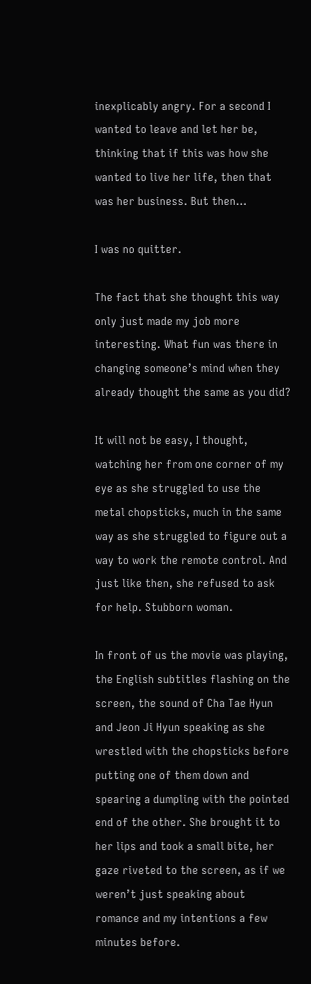inexplicably angry. For a second I wanted to leave and let her be, thinking that if this was how she wanted to live her life, then that was her business. But then…

I was no quitter.

The fact that she thought this way only just made my job more interesting. What fun was there in changing someone’s mind when they already thought the same as you did?

It will not be easy, I thought, watching her from one corner of my eye as she struggled to use the metal chopsticks, much in the same way as she struggled to figure out a way to work the remote control. And just like then, she refused to ask for help. Stubborn woman.

In front of us the movie was playing, the English subtitles flashing on the screen, the sound of Cha Tae Hyun and Jeon Ji Hyun speaking as she wrestled with the chopsticks before putting one of them down and spearing a dumpling with the pointed end of the other. She brought it to her lips and took a small bite, her gaze riveted to the screen, as if we weren’t just speaking about romance and my intentions a few minutes before.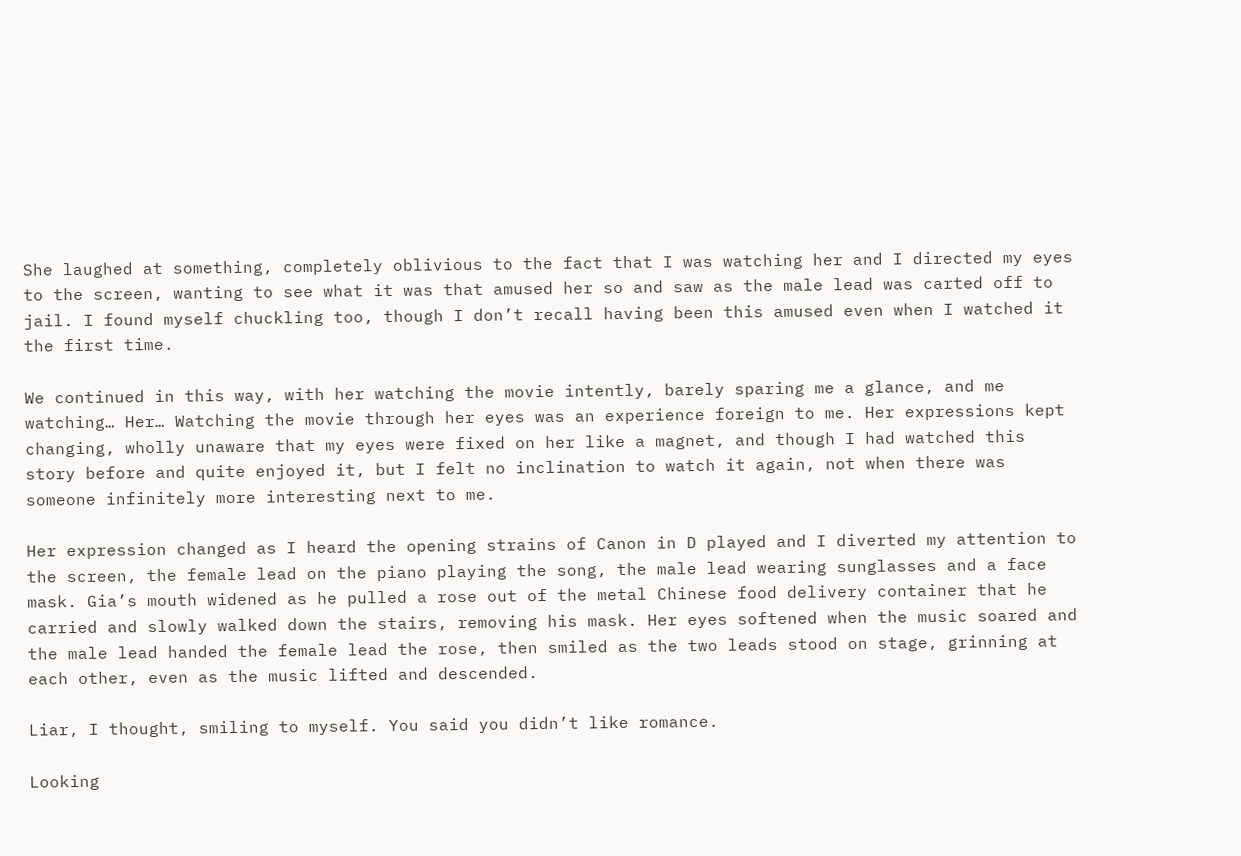She laughed at something, completely oblivious to the fact that I was watching her and I directed my eyes to the screen, wanting to see what it was that amused her so and saw as the male lead was carted off to jail. I found myself chuckling too, though I don’t recall having been this amused even when I watched it the first time.

We continued in this way, with her watching the movie intently, barely sparing me a glance, and me watching… Her… Watching the movie through her eyes was an experience foreign to me. Her expressions kept changing, wholly unaware that my eyes were fixed on her like a magnet, and though I had watched this story before and quite enjoyed it, but I felt no inclination to watch it again, not when there was someone infinitely more interesting next to me.

Her expression changed as I heard the opening strains of Canon in D played and I diverted my attention to the screen, the female lead on the piano playing the song, the male lead wearing sunglasses and a face mask. Gia’s mouth widened as he pulled a rose out of the metal Chinese food delivery container that he carried and slowly walked down the stairs, removing his mask. Her eyes softened when the music soared and the male lead handed the female lead the rose, then smiled as the two leads stood on stage, grinning at each other, even as the music lifted and descended.

Liar, I thought, smiling to myself. You said you didn’t like romance.

Looking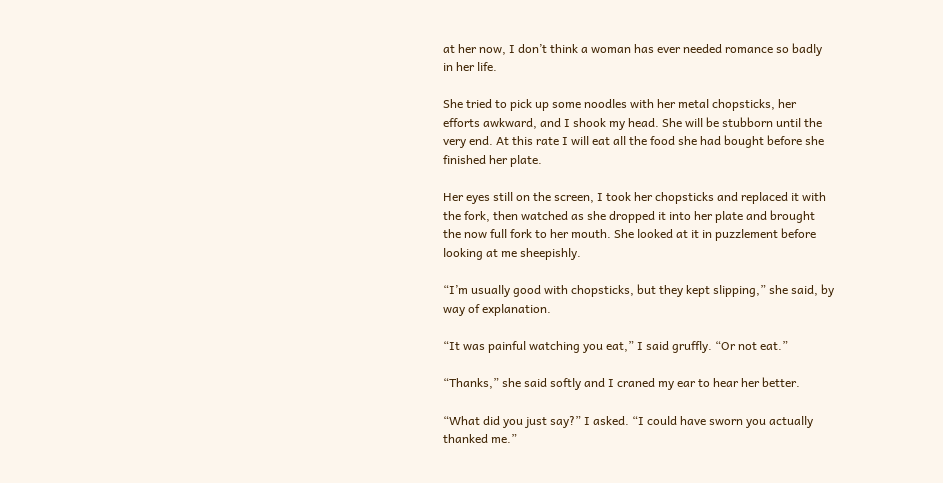at her now, I don’t think a woman has ever needed romance so badly in her life.

She tried to pick up some noodles with her metal chopsticks, her efforts awkward, and I shook my head. She will be stubborn until the very end. At this rate I will eat all the food she had bought before she finished her plate.

Her eyes still on the screen, I took her chopsticks and replaced it with the fork, then watched as she dropped it into her plate and brought the now full fork to her mouth. She looked at it in puzzlement before looking at me sheepishly.

“I’m usually good with chopsticks, but they kept slipping,” she said, by way of explanation.

“It was painful watching you eat,” I said gruffly. “Or not eat.”

“Thanks,” she said softly and I craned my ear to hear her better.

“What did you just say?” I asked. “I could have sworn you actually thanked me.”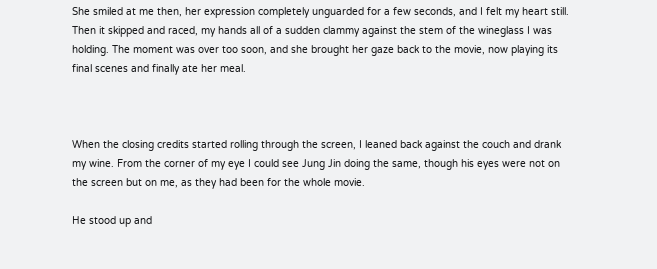She smiled at me then, her expression completely unguarded for a few seconds, and I felt my heart still. Then it skipped and raced, my hands all of a sudden clammy against the stem of the wineglass I was holding. The moment was over too soon, and she brought her gaze back to the movie, now playing its final scenes and finally ate her meal.



When the closing credits started rolling through the screen, I leaned back against the couch and drank my wine. From the corner of my eye I could see Jung Jin doing the same, though his eyes were not on the screen but on me, as they had been for the whole movie.

He stood up and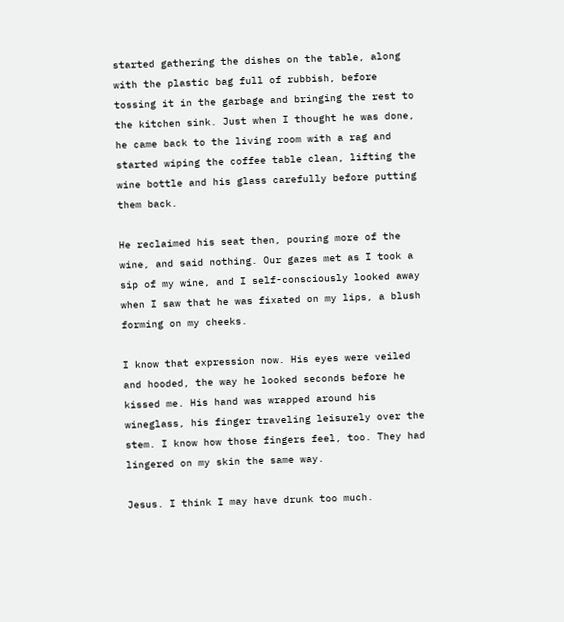started gathering the dishes on the table, along with the plastic bag full of rubbish, before tossing it in the garbage and bringing the rest to the kitchen sink. Just when I thought he was done, he came back to the living room with a rag and started wiping the coffee table clean, lifting the wine bottle and his glass carefully before putting them back.

He reclaimed his seat then, pouring more of the wine, and said nothing. Our gazes met as I took a sip of my wine, and I self-consciously looked away when I saw that he was fixated on my lips, a blush forming on my cheeks.

I know that expression now. His eyes were veiled and hooded, the way he looked seconds before he kissed me. His hand was wrapped around his wineglass, his finger traveling leisurely over the stem. I know how those fingers feel, too. They had lingered on my skin the same way.

Jesus. I think I may have drunk too much.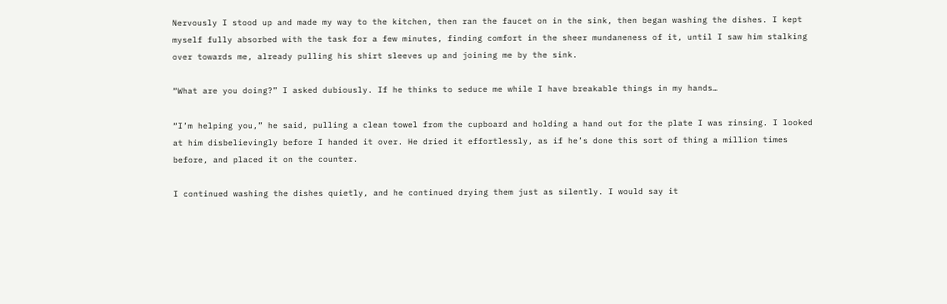Nervously I stood up and made my way to the kitchen, then ran the faucet on in the sink, then began washing the dishes. I kept myself fully absorbed with the task for a few minutes, finding comfort in the sheer mundaneness of it, until I saw him stalking over towards me, already pulling his shirt sleeves up and joining me by the sink.

“What are you doing?” I asked dubiously. If he thinks to seduce me while I have breakable things in my hands…

“I’m helping you,” he said, pulling a clean towel from the cupboard and holding a hand out for the plate I was rinsing. I looked at him disbelievingly before I handed it over. He dried it effortlessly, as if he’s done this sort of thing a million times before, and placed it on the counter.

I continued washing the dishes quietly, and he continued drying them just as silently. I would say it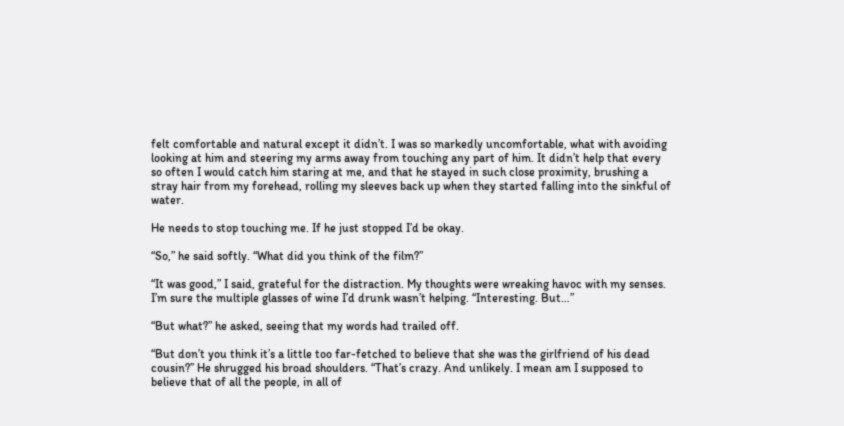felt comfortable and natural except it didn’t. I was so markedly uncomfortable, what with avoiding looking at him and steering my arms away from touching any part of him. It didn’t help that every so often I would catch him staring at me, and that he stayed in such close proximity, brushing a stray hair from my forehead, rolling my sleeves back up when they started falling into the sinkful of water.

He needs to stop touching me. If he just stopped I’d be okay.

“So,” he said softly. “What did you think of the film?”

“It was good,” I said, grateful for the distraction. My thoughts were wreaking havoc with my senses. I’m sure the multiple glasses of wine I’d drunk wasn’t helping. “Interesting. But…”

“But what?” he asked, seeing that my words had trailed off.

“But don’t you think it’s a little too far-fetched to believe that she was the girlfriend of his dead cousin?” He shrugged his broad shoulders. “That’s crazy. And unlikely. I mean am I supposed to believe that of all the people, in all of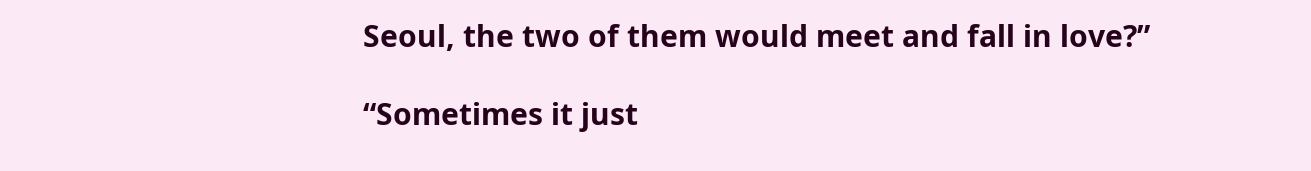Seoul, the two of them would meet and fall in love?”

“Sometimes it just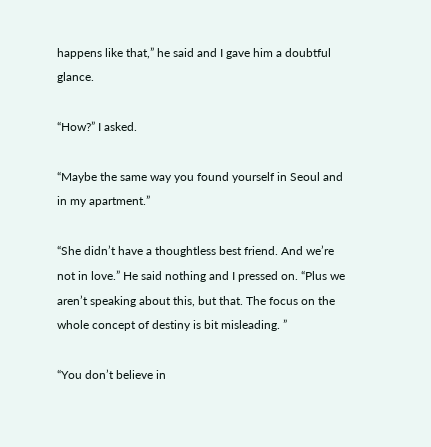happens like that,” he said and I gave him a doubtful glance.

“How?” I asked.

“Maybe the same way you found yourself in Seoul and in my apartment.”

“She didn’t have a thoughtless best friend. And we’re not in love.” He said nothing and I pressed on. “Plus we aren’t speaking about this, but that. The focus on the whole concept of destiny is bit misleading. ”

“You don’t believe in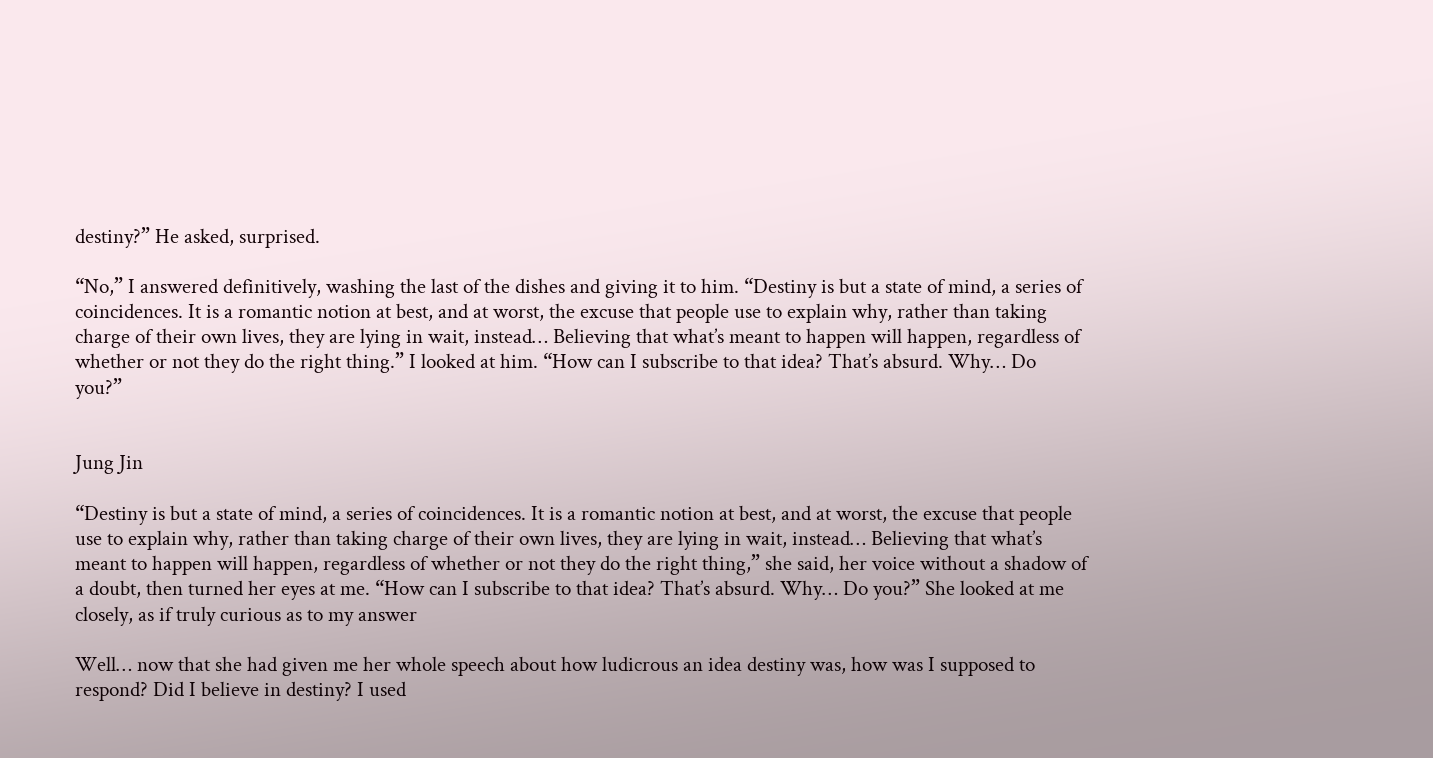destiny?” He asked, surprised.

“No,” I answered definitively, washing the last of the dishes and giving it to him. “Destiny is but a state of mind, a series of coincidences. It is a romantic notion at best, and at worst, the excuse that people use to explain why, rather than taking charge of their own lives, they are lying in wait, instead… Believing that what’s meant to happen will happen, regardless of whether or not they do the right thing.” I looked at him. “How can I subscribe to that idea? That’s absurd. Why… Do you?”


Jung Jin

“Destiny is but a state of mind, a series of coincidences. It is a romantic notion at best, and at worst, the excuse that people use to explain why, rather than taking charge of their own lives, they are lying in wait, instead… Believing that what’s meant to happen will happen, regardless of whether or not they do the right thing,” she said, her voice without a shadow of a doubt, then turned her eyes at me. “How can I subscribe to that idea? That’s absurd. Why… Do you?” She looked at me closely, as if truly curious as to my answer

Well… now that she had given me her whole speech about how ludicrous an idea destiny was, how was I supposed to respond? Did I believe in destiny? I used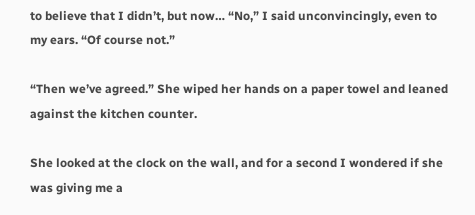to believe that I didn’t, but now… “No,” I said unconvincingly, even to my ears. “Of course not.”

“Then we’ve agreed.” She wiped her hands on a paper towel and leaned against the kitchen counter.

She looked at the clock on the wall, and for a second I wondered if she was giving me a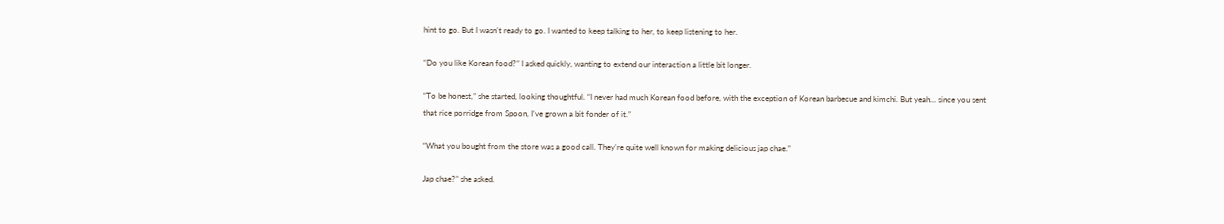hint to go. But I wasn’t ready to go. I wanted to keep talking to her, to keep listening to her.

“Do you like Korean food?” I asked quickly, wanting to extend our interaction a little bit longer.

“To be honest,” she started, looking thoughtful. “I never had much Korean food before, with the exception of Korean barbecue and kimchi. But yeah… since you sent that rice porridge from Spoon, I’ve grown a bit fonder of it.”

“What you bought from the store was a good call. They’re quite well known for making delicious jap chae.”

Jap chae?” she asked.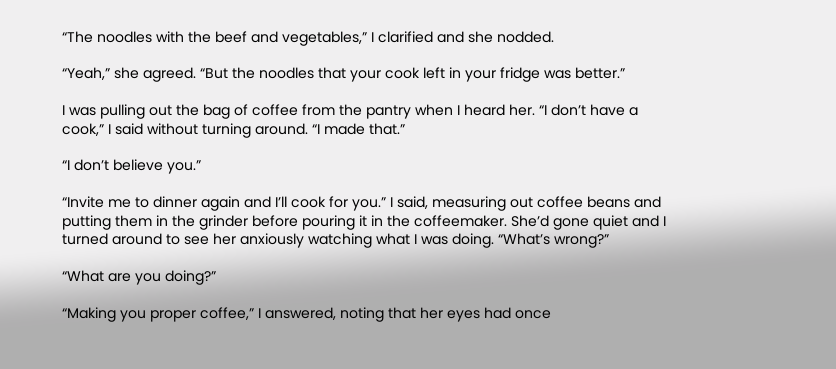“The noodles with the beef and vegetables,” I clarified and she nodded.

“Yeah,” she agreed. “But the noodles that your cook left in your fridge was better.”

I was pulling out the bag of coffee from the pantry when I heard her. “I don’t have a cook,” I said without turning around. “I made that.”

“I don’t believe you.”

“Invite me to dinner again and I’ll cook for you.” I said, measuring out coffee beans and putting them in the grinder before pouring it in the coffeemaker. She’d gone quiet and I turned around to see her anxiously watching what I was doing. “What’s wrong?”

“What are you doing?”

“Making you proper coffee,” I answered, noting that her eyes had once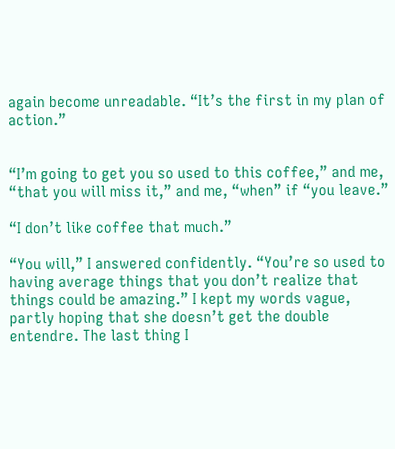again become unreadable. “It’s the first in my plan of action.”


“I’m going to get you so used to this coffee,” and me, “that you will miss it,” and me, “when” if “you leave.”

“I don’t like coffee that much.”

“You will,” I answered confidently. “You’re so used to having average things that you don’t realize that things could be amazing.” I kept my words vague, partly hoping that she doesn’t get the double entendre. The last thing I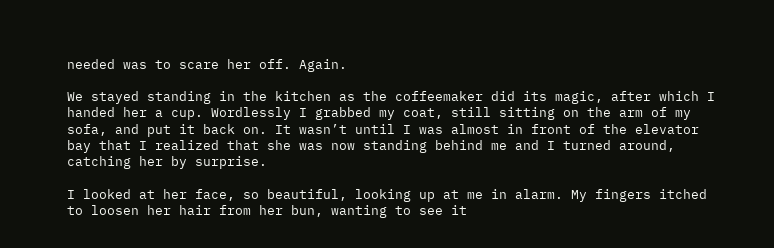needed was to scare her off. Again.

We stayed standing in the kitchen as the coffeemaker did its magic, after which I handed her a cup. Wordlessly I grabbed my coat, still sitting on the arm of my sofa, and put it back on. It wasn’t until I was almost in front of the elevator bay that I realized that she was now standing behind me and I turned around, catching her by surprise.

I looked at her face, so beautiful, looking up at me in alarm. My fingers itched to loosen her hair from her bun, wanting to see it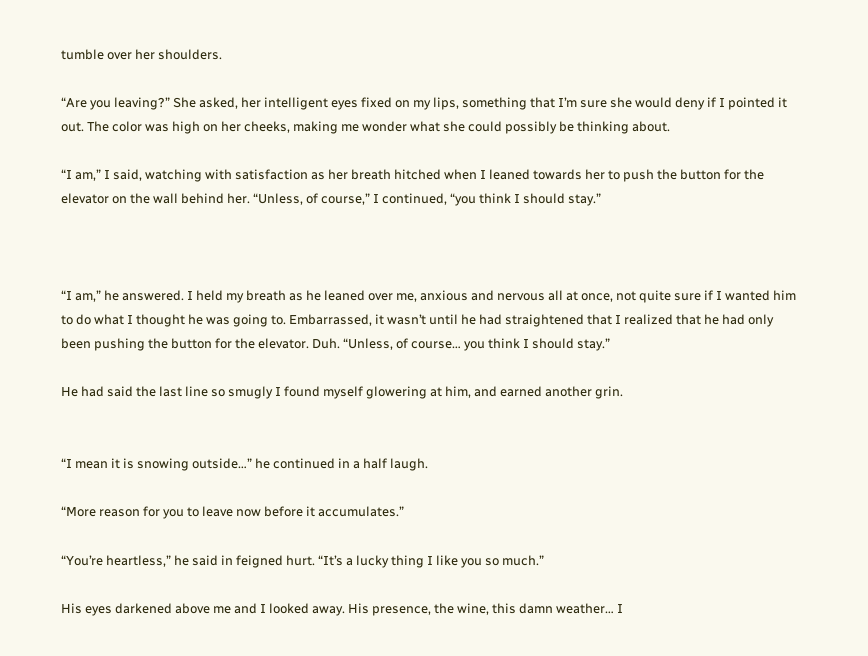tumble over her shoulders.

“Are you leaving?” She asked, her intelligent eyes fixed on my lips, something that I’m sure she would deny if I pointed it out. The color was high on her cheeks, making me wonder what she could possibly be thinking about.

“I am,” I said, watching with satisfaction as her breath hitched when I leaned towards her to push the button for the elevator on the wall behind her. “Unless, of course,” I continued, “you think I should stay.”



“I am,” he answered. I held my breath as he leaned over me, anxious and nervous all at once, not quite sure if I wanted him to do what I thought he was going to. Embarrassed, it wasn’t until he had straightened that I realized that he had only been pushing the button for the elevator. Duh. “Unless, of course… you think I should stay.”

He had said the last line so smugly I found myself glowering at him, and earned another grin.


“I mean it is snowing outside…” he continued in a half laugh.

“More reason for you to leave now before it accumulates.”

“You’re heartless,” he said in feigned hurt. “It’s a lucky thing I like you so much.”

His eyes darkened above me and I looked away. His presence, the wine, this damn weather… I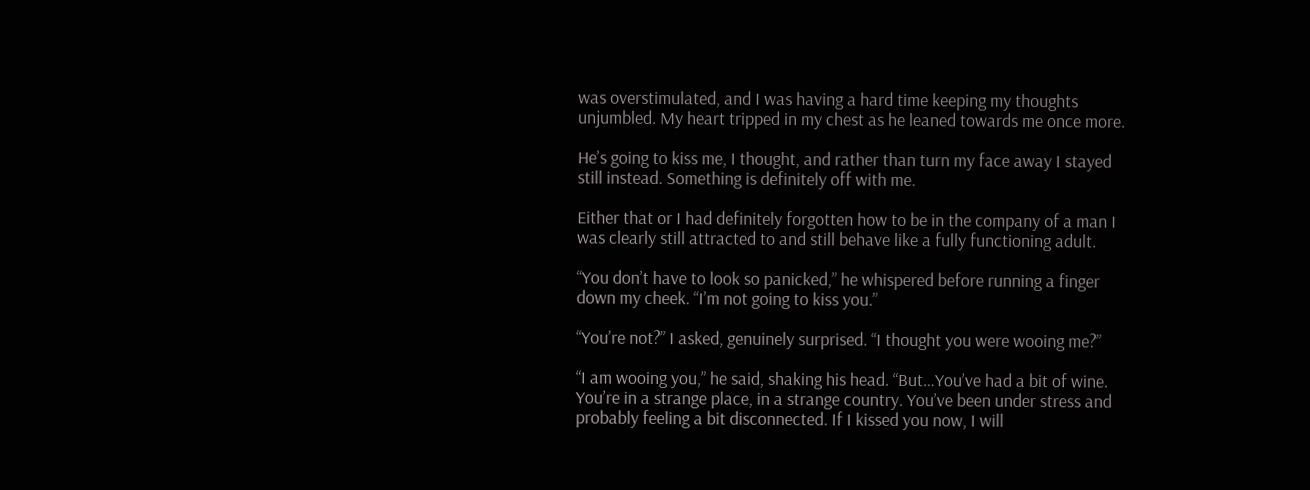was overstimulated, and I was having a hard time keeping my thoughts unjumbled. My heart tripped in my chest as he leaned towards me once more.

He’s going to kiss me, I thought, and rather than turn my face away I stayed still instead. Something is definitely off with me.

Either that or I had definitely forgotten how to be in the company of a man I was clearly still attracted to and still behave like a fully functioning adult.

“You don’t have to look so panicked,” he whispered before running a finger down my cheek. “I’m not going to kiss you.”

“You’re not?” I asked, genuinely surprised. “I thought you were wooing me?”

“I am wooing you,” he said, shaking his head. “But…You’ve had a bit of wine. You’re in a strange place, in a strange country. You’ve been under stress and probably feeling a bit disconnected. If I kissed you now, I will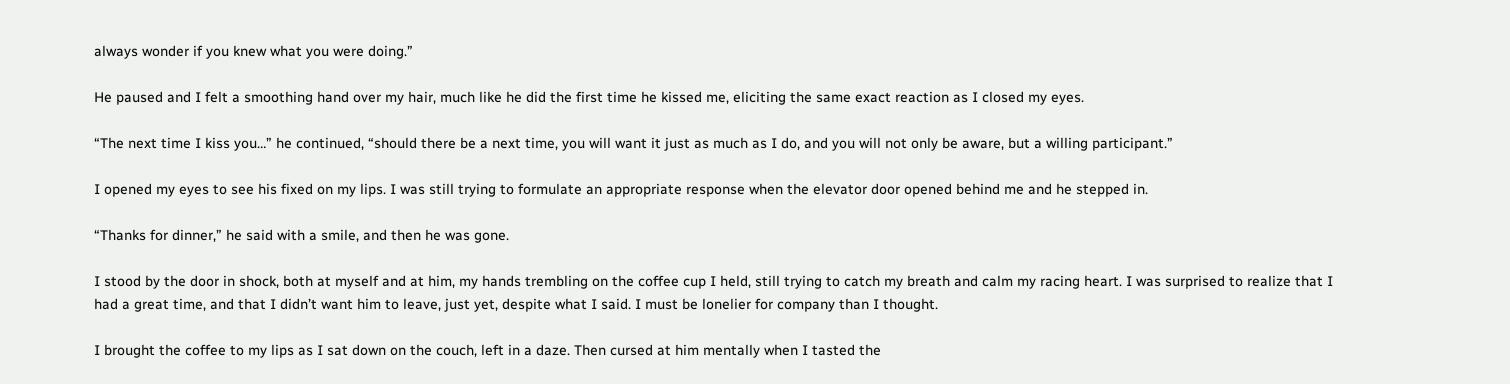always wonder if you knew what you were doing.”

He paused and I felt a smoothing hand over my hair, much like he did the first time he kissed me, eliciting the same exact reaction as I closed my eyes.

“The next time I kiss you…” he continued, “should there be a next time, you will want it just as much as I do, and you will not only be aware, but a willing participant.”

I opened my eyes to see his fixed on my lips. I was still trying to formulate an appropriate response when the elevator door opened behind me and he stepped in.

“Thanks for dinner,” he said with a smile, and then he was gone.

I stood by the door in shock, both at myself and at him, my hands trembling on the coffee cup I held, still trying to catch my breath and calm my racing heart. I was surprised to realize that I had a great time, and that I didn’t want him to leave, just yet, despite what I said. I must be lonelier for company than I thought.

I brought the coffee to my lips as I sat down on the couch, left in a daze. Then cursed at him mentally when I tasted the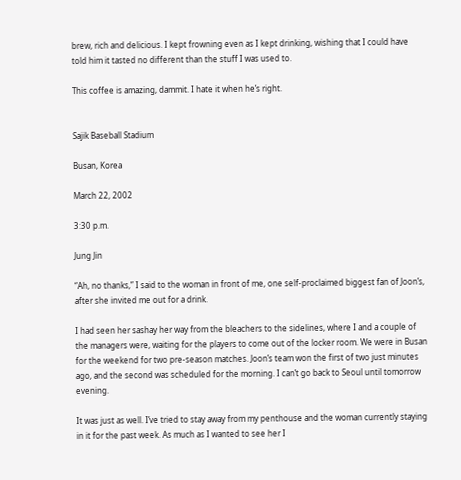brew, rich and delicious. I kept frowning even as I kept drinking, wishing that I could have told him it tasted no different than the stuff I was used to.

This coffee is amazing, dammit. I hate it when he’s right.


Sajik Baseball Stadium

Busan, Korea

March 22, 2002

3:30 p.m.

Jung Jin

“Ah, no thanks,” I said to the woman in front of me, one self-proclaimed biggest fan of Joon’s, after she invited me out for a drink.

I had seen her sashay her way from the bleachers to the sidelines, where I and a couple of the managers were, waiting for the players to come out of the locker room. We were in Busan for the weekend for two pre-season matches. Joon’s team won the first of two just minutes ago, and the second was scheduled for the morning. I can’t go back to Seoul until tomorrow evening.

It was just as well. I’ve tried to stay away from my penthouse and the woman currently staying in it for the past week. As much as I wanted to see her I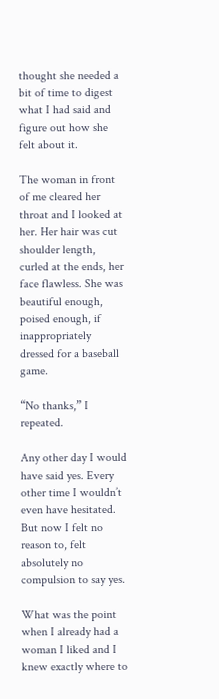thought she needed a bit of time to digest what I had said and figure out how she felt about it.

The woman in front of me cleared her throat and I looked at her. Her hair was cut shoulder length, curled at the ends, her face flawless. She was beautiful enough, poised enough, if inappropriately dressed for a baseball game.

“No thanks,” I repeated.

Any other day I would have said yes. Every other time I wouldn’t even have hesitated. But now I felt no reason to, felt absolutely no compulsion to say yes.

What was the point when I already had a woman I liked and I knew exactly where to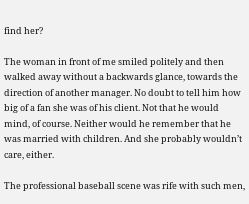find her?

The woman in front of me smiled politely and then walked away without a backwards glance, towards the direction of another manager. No doubt to tell him how big of a fan she was of his client. Not that he would mind, of course. Neither would he remember that he was married with children. And she probably wouldn’t care, either.

The professional baseball scene was rife with such men,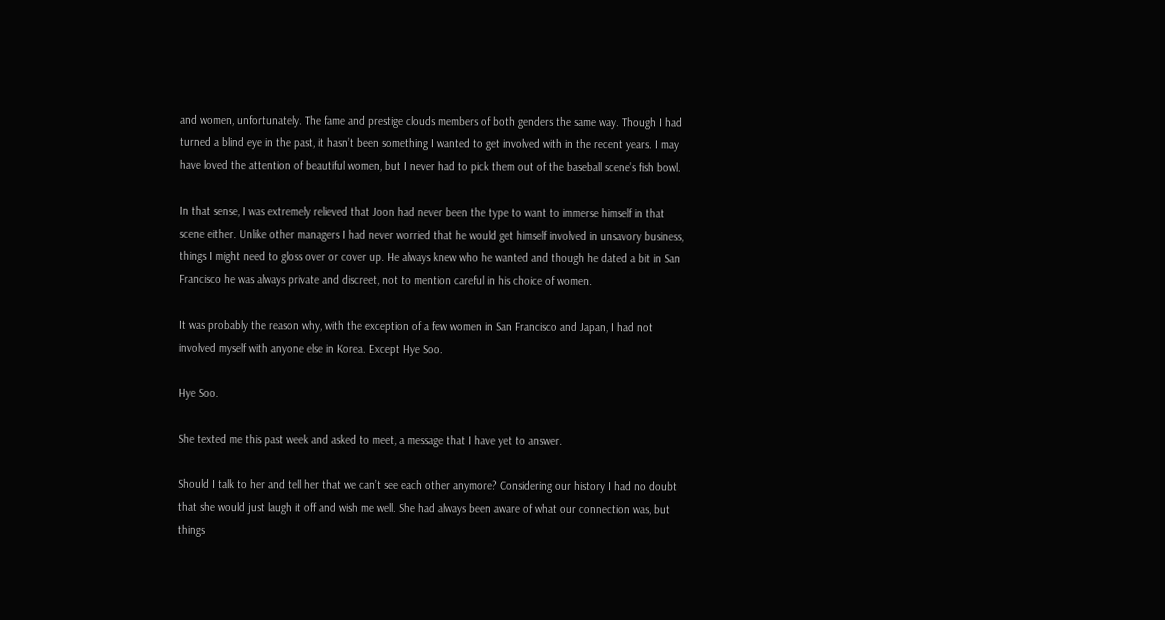and women, unfortunately. The fame and prestige clouds members of both genders the same way. Though I had turned a blind eye in the past, it hasn’t been something I wanted to get involved with in the recent years. I may have loved the attention of beautiful women, but I never had to pick them out of the baseball scene’s fish bowl.

In that sense, I was extremely relieved that Joon had never been the type to want to immerse himself in that scene either. Unlike other managers I had never worried that he would get himself involved in unsavory business, things I might need to gloss over or cover up. He always knew who he wanted and though he dated a bit in San Francisco he was always private and discreet, not to mention careful in his choice of women.

It was probably the reason why, with the exception of a few women in San Francisco and Japan, I had not involved myself with anyone else in Korea. Except Hye Soo.

Hye Soo.

She texted me this past week and asked to meet, a message that I have yet to answer.

Should I talk to her and tell her that we can’t see each other anymore? Considering our history I had no doubt that she would just laugh it off and wish me well. She had always been aware of what our connection was, but things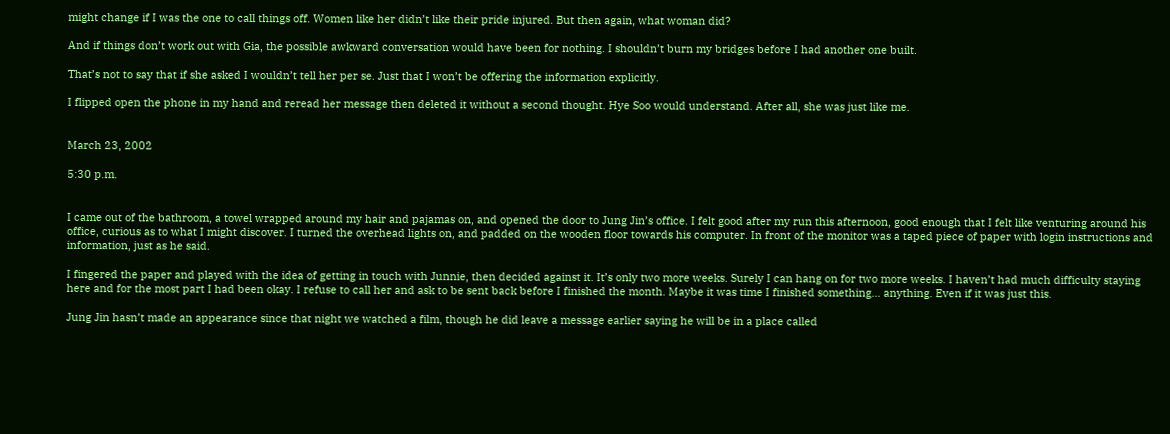might change if I was the one to call things off. Women like her didn’t like their pride injured. But then again, what woman did?

And if things don’t work out with Gia, the possible awkward conversation would have been for nothing. I shouldn’t burn my bridges before I had another one built.

That’s not to say that if she asked I wouldn’t tell her per se. Just that I won’t be offering the information explicitly.

I flipped open the phone in my hand and reread her message then deleted it without a second thought. Hye Soo would understand. After all, she was just like me.


March 23, 2002

5:30 p.m.


I came out of the bathroom, a towel wrapped around my hair and pajamas on, and opened the door to Jung Jin’s office. I felt good after my run this afternoon, good enough that I felt like venturing around his office, curious as to what I might discover. I turned the overhead lights on, and padded on the wooden floor towards his computer. In front of the monitor was a taped piece of paper with login instructions and information, just as he said.

I fingered the paper and played with the idea of getting in touch with Junnie, then decided against it. It’s only two more weeks. Surely I can hang on for two more weeks. I haven’t had much difficulty staying here and for the most part I had been okay. I refuse to call her and ask to be sent back before I finished the month. Maybe it was time I finished something… anything. Even if it was just this.

Jung Jin hasn’t made an appearance since that night we watched a film, though he did leave a message earlier saying he will be in a place called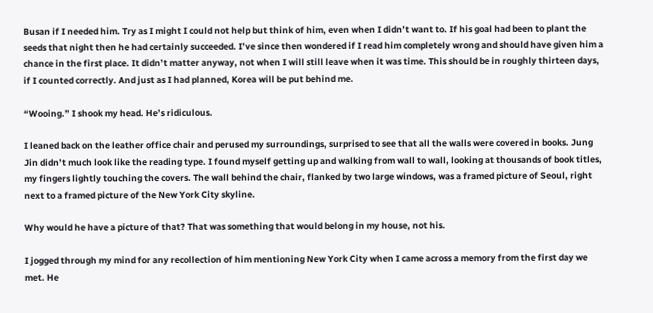Busan if I needed him. Try as I might I could not help but think of him, even when I didn’t want to. If his goal had been to plant the seeds that night then he had certainly succeeded. I’ve since then wondered if I read him completely wrong and should have given him a chance in the first place. It didn’t matter anyway, not when I will still leave when it was time. This should be in roughly thirteen days, if I counted correctly. And just as I had planned, Korea will be put behind me.

“Wooing.” I shook my head. He’s ridiculous.

I leaned back on the leather office chair and perused my surroundings, surprised to see that all the walls were covered in books. Jung Jin didn’t much look like the reading type. I found myself getting up and walking from wall to wall, looking at thousands of book titles, my fingers lightly touching the covers. The wall behind the chair, flanked by two large windows, was a framed picture of Seoul, right next to a framed picture of the New York City skyline.

Why would he have a picture of that? That was something that would belong in my house, not his.

I jogged through my mind for any recollection of him mentioning New York City when I came across a memory from the first day we met. He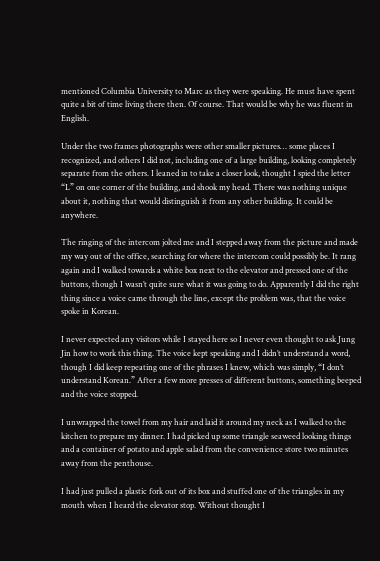mentioned Columbia University to Marc as they were speaking. He must have spent quite a bit of time living there then. Of course. That would be why he was fluent in English.

Under the two frames photographs were other smaller pictures… some places I recognized, and others I did not, including one of a large building, looking completely separate from the others. I leaned in to take a closer look, thought I spied the letter “L” on one corner of the building, and shook my head. There was nothing unique about it, nothing that would distinguish it from any other building. It could be anywhere.

The ringing of the intercom jolted me and I stepped away from the picture and made my way out of the office, searching for where the intercom could possibly be. It rang again and I walked towards a white box next to the elevator and pressed one of the buttons, though I wasn’t quite sure what it was going to do. Apparently I did the right thing since a voice came through the line, except the problem was, that the voice spoke in Korean.

I never expected any visitors while I stayed here so I never even thought to ask Jung Jin how to work this thing. The voice kept speaking and I didn’t understand a word, though I did keep repeating one of the phrases I knew, which was simply, “I don’t understand Korean.” After a few more presses of different buttons, something beeped and the voice stopped.

I unwrapped the towel from my hair and laid it around my neck as I walked to the kitchen to prepare my dinner. I had picked up some triangle seaweed looking things and a container of potato and apple salad from the convenience store two minutes away from the penthouse.

I had just pulled a plastic fork out of its box and stuffed one of the triangles in my mouth when I heard the elevator stop. Without thought I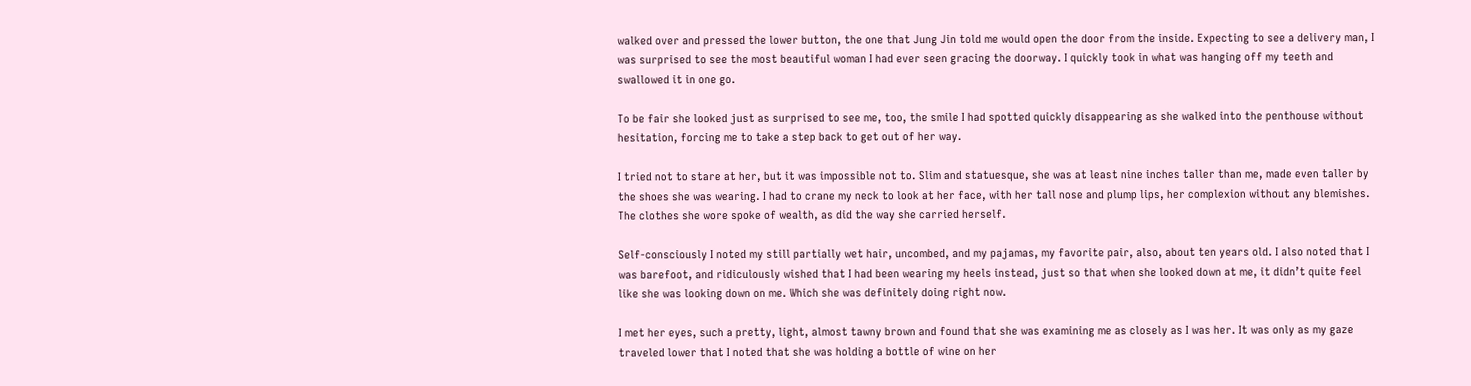walked over and pressed the lower button, the one that Jung Jin told me would open the door from the inside. Expecting to see a delivery man, I was surprised to see the most beautiful woman I had ever seen gracing the doorway. I quickly took in what was hanging off my teeth and swallowed it in one go.

To be fair she looked just as surprised to see me, too, the smile I had spotted quickly disappearing as she walked into the penthouse without hesitation, forcing me to take a step back to get out of her way.

I tried not to stare at her, but it was impossible not to. Slim and statuesque, she was at least nine inches taller than me, made even taller by the shoes she was wearing. I had to crane my neck to look at her face, with her tall nose and plump lips, her complexion without any blemishes. The clothes she wore spoke of wealth, as did the way she carried herself.

Self-consciously I noted my still partially wet hair, uncombed, and my pajamas, my favorite pair, also, about ten years old. I also noted that I was barefoot, and ridiculously wished that I had been wearing my heels instead, just so that when she looked down at me, it didn’t quite feel like she was looking down on me. Which she was definitely doing right now.

I met her eyes, such a pretty, light, almost tawny brown and found that she was examining me as closely as I was her. It was only as my gaze traveled lower that I noted that she was holding a bottle of wine on her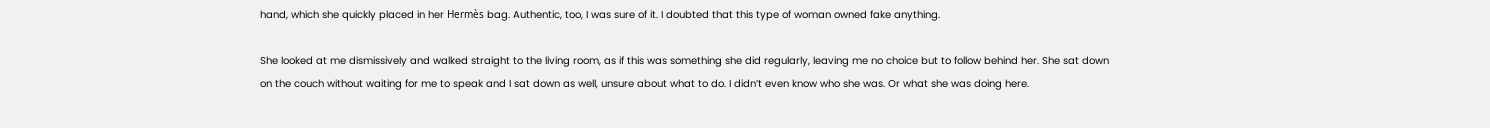hand, which she quickly placed in her Hermès bag. Authentic, too, I was sure of it. I doubted that this type of woman owned fake anything.

She looked at me dismissively and walked straight to the living room, as if this was something she did regularly, leaving me no choice but to follow behind her. She sat down on the couch without waiting for me to speak and I sat down as well, unsure about what to do. I didn’t even know who she was. Or what she was doing here.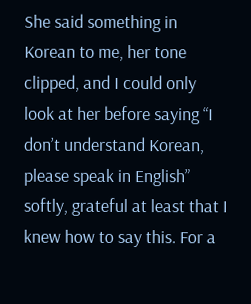She said something in Korean to me, her tone clipped, and I could only look at her before saying “I don’t understand Korean, please speak in English” softly, grateful at least that I knew how to say this. For a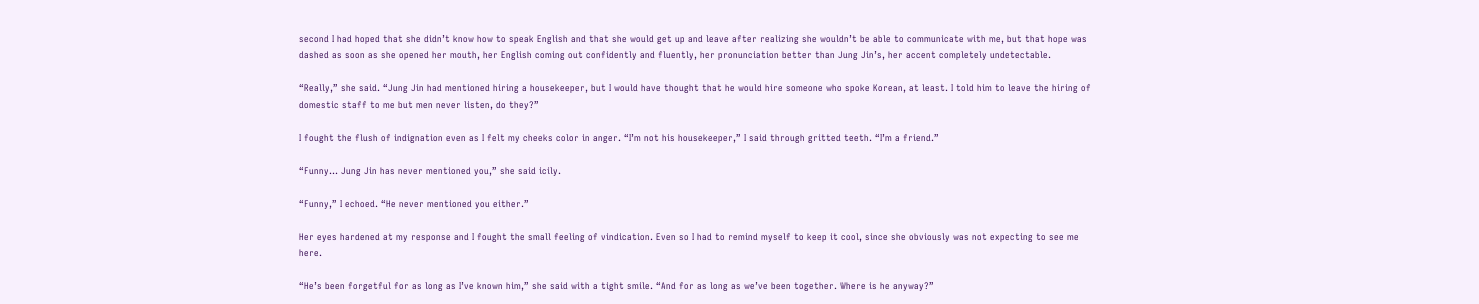second I had hoped that she didn’t know how to speak English and that she would get up and leave after realizing she wouldn’t be able to communicate with me, but that hope was dashed as soon as she opened her mouth, her English coming out confidently and fluently, her pronunciation better than Jung Jin’s, her accent completely undetectable.

“Really,” she said. “Jung Jin had mentioned hiring a housekeeper, but I would have thought that he would hire someone who spoke Korean, at least. I told him to leave the hiring of domestic staff to me but men never listen, do they?”

I fought the flush of indignation even as I felt my cheeks color in anger. “I’m not his housekeeper,” I said through gritted teeth. “I’m a friend.”

“Funny… Jung Jin has never mentioned you,” she said icily.

“Funny,” I echoed. “He never mentioned you either.”

Her eyes hardened at my response and I fought the small feeling of vindication. Even so I had to remind myself to keep it cool, since she obviously was not expecting to see me here.

“He’s been forgetful for as long as I’ve known him,” she said with a tight smile. “And for as long as we’ve been together. Where is he anyway?”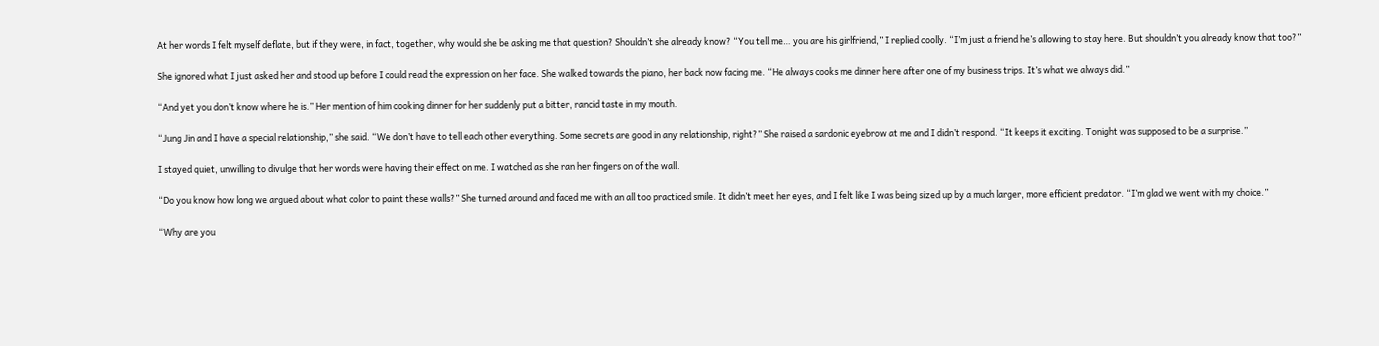At her words I felt myself deflate, but if they were, in fact, together, why would she be asking me that question? Shouldn’t she already know? “You tell me… you are his girlfriend,” I replied coolly. “I’m just a friend he’s allowing to stay here. But shouldn’t you already know that too?”

She ignored what I just asked her and stood up before I could read the expression on her face. She walked towards the piano, her back now facing me. “He always cooks me dinner here after one of my business trips. It’s what we always did.”

“And yet you don’t know where he is.” Her mention of him cooking dinner for her suddenly put a bitter, rancid taste in my mouth.

“Jung Jin and I have a special relationship,” she said. “We don’t have to tell each other everything. Some secrets are good in any relationship, right?” She raised a sardonic eyebrow at me and I didn’t respond. “It keeps it exciting. Tonight was supposed to be a surprise.”

I stayed quiet, unwilling to divulge that her words were having their effect on me. I watched as she ran her fingers on of the wall.

“Do you know how long we argued about what color to paint these walls?” She turned around and faced me with an all too practiced smile. It didn’t meet her eyes, and I felt like I was being sized up by a much larger, more efficient predator. “I’m glad we went with my choice.”

“Why are you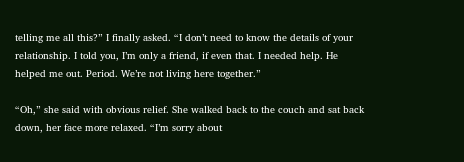telling me all this?” I finally asked. “I don’t need to know the details of your relationship. I told you, I’m only a friend, if even that. I needed help. He helped me out. Period. We’re not living here together.”

“Oh,” she said with obvious relief. She walked back to the couch and sat back down, her face more relaxed. “I’m sorry about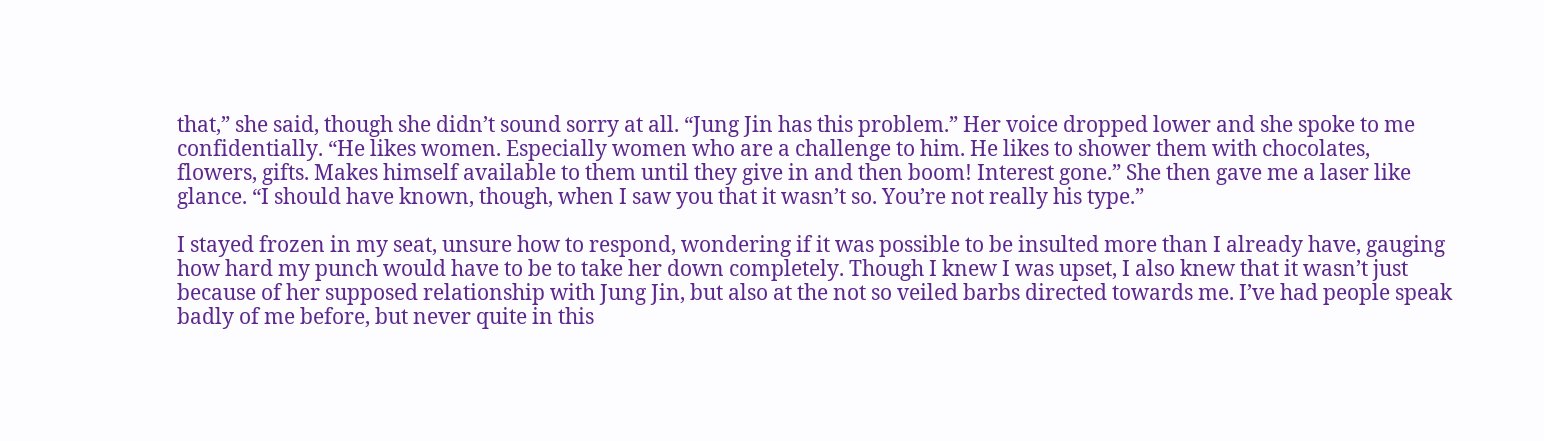that,” she said, though she didn’t sound sorry at all. “Jung Jin has this problem.” Her voice dropped lower and she spoke to me confidentially. “He likes women. Especially women who are a challenge to him. He likes to shower them with chocolates, flowers, gifts. Makes himself available to them until they give in and then boom! Interest gone.” She then gave me a laser like glance. “I should have known, though, when I saw you that it wasn’t so. You’re not really his type.”

I stayed frozen in my seat, unsure how to respond, wondering if it was possible to be insulted more than I already have, gauging how hard my punch would have to be to take her down completely. Though I knew I was upset, I also knew that it wasn’t just because of her supposed relationship with Jung Jin, but also at the not so veiled barbs directed towards me. I’ve had people speak badly of me before, but never quite in this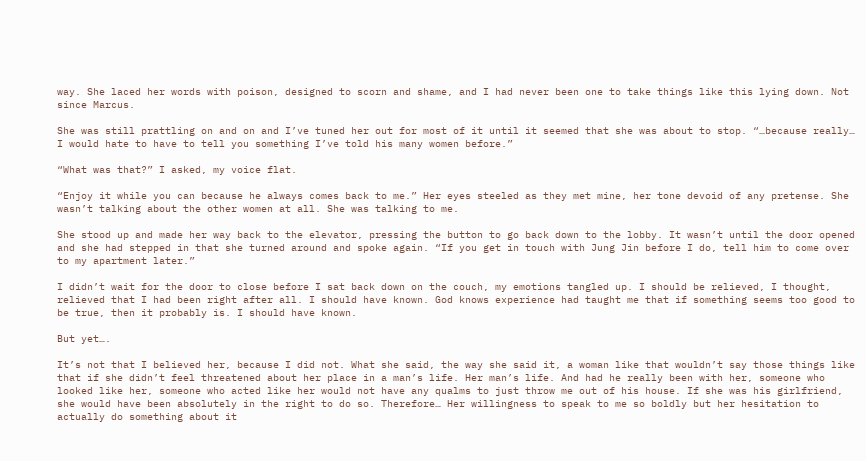way. She laced her words with poison, designed to scorn and shame, and I had never been one to take things like this lying down. Not since Marcus.

She was still prattling on and on and I’ve tuned her out for most of it until it seemed that she was about to stop. “…because really… I would hate to have to tell you something I’ve told his many women before.”

“What was that?” I asked, my voice flat.

“Enjoy it while you can because he always comes back to me.” Her eyes steeled as they met mine, her tone devoid of any pretense. She wasn’t talking about the other women at all. She was talking to me.

She stood up and made her way back to the elevator, pressing the button to go back down to the lobby. It wasn’t until the door opened and she had stepped in that she turned around and spoke again. “If you get in touch with Jung Jin before I do, tell him to come over to my apartment later.”

I didn’t wait for the door to close before I sat back down on the couch, my emotions tangled up. I should be relieved, I thought, relieved that I had been right after all. I should have known. God knows experience had taught me that if something seems too good to be true, then it probably is. I should have known.

But yet….

It’s not that I believed her, because I did not. What she said, the way she said it, a woman like that wouldn’t say those things like that if she didn’t feel threatened about her place in a man’s life. Her man’s life. And had he really been with her, someone who looked like her, someone who acted like her would not have any qualms to just throw me out of his house. If she was his girlfriend, she would have been absolutely in the right to do so. Therefore… Her willingness to speak to me so boldly but her hesitation to actually do something about it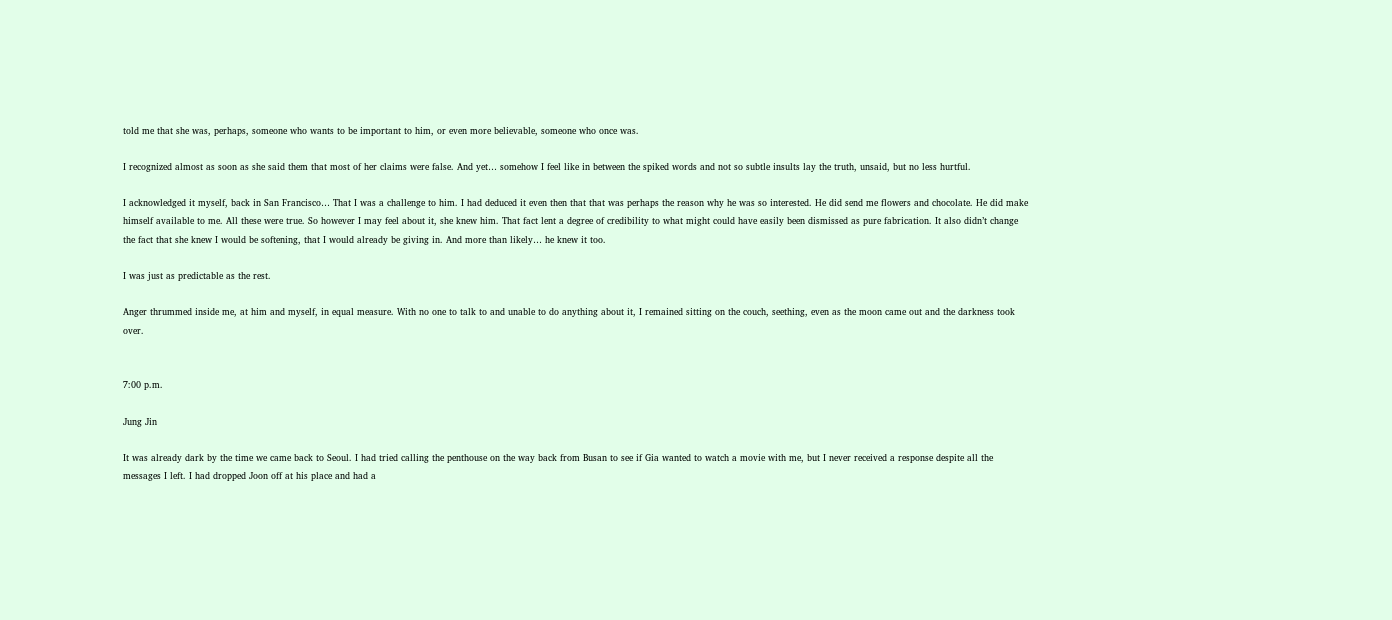told me that she was, perhaps, someone who wants to be important to him, or even more believable, someone who once was.

I recognized almost as soon as she said them that most of her claims were false. And yet… somehow I feel like in between the spiked words and not so subtle insults lay the truth, unsaid, but no less hurtful.

I acknowledged it myself, back in San Francisco… That I was a challenge to him. I had deduced it even then that that was perhaps the reason why he was so interested. He did send me flowers and chocolate. He did make himself available to me. All these were true. So however I may feel about it, she knew him. That fact lent a degree of credibility to what might could have easily been dismissed as pure fabrication. It also didn’t change the fact that she knew I would be softening, that I would already be giving in. And more than likely… he knew it too.

I was just as predictable as the rest.

Anger thrummed inside me, at him and myself, in equal measure. With no one to talk to and unable to do anything about it, I remained sitting on the couch, seething, even as the moon came out and the darkness took over.


7:00 p.m.

Jung Jin

It was already dark by the time we came back to Seoul. I had tried calling the penthouse on the way back from Busan to see if Gia wanted to watch a movie with me, but I never received a response despite all the messages I left. I had dropped Joon off at his place and had a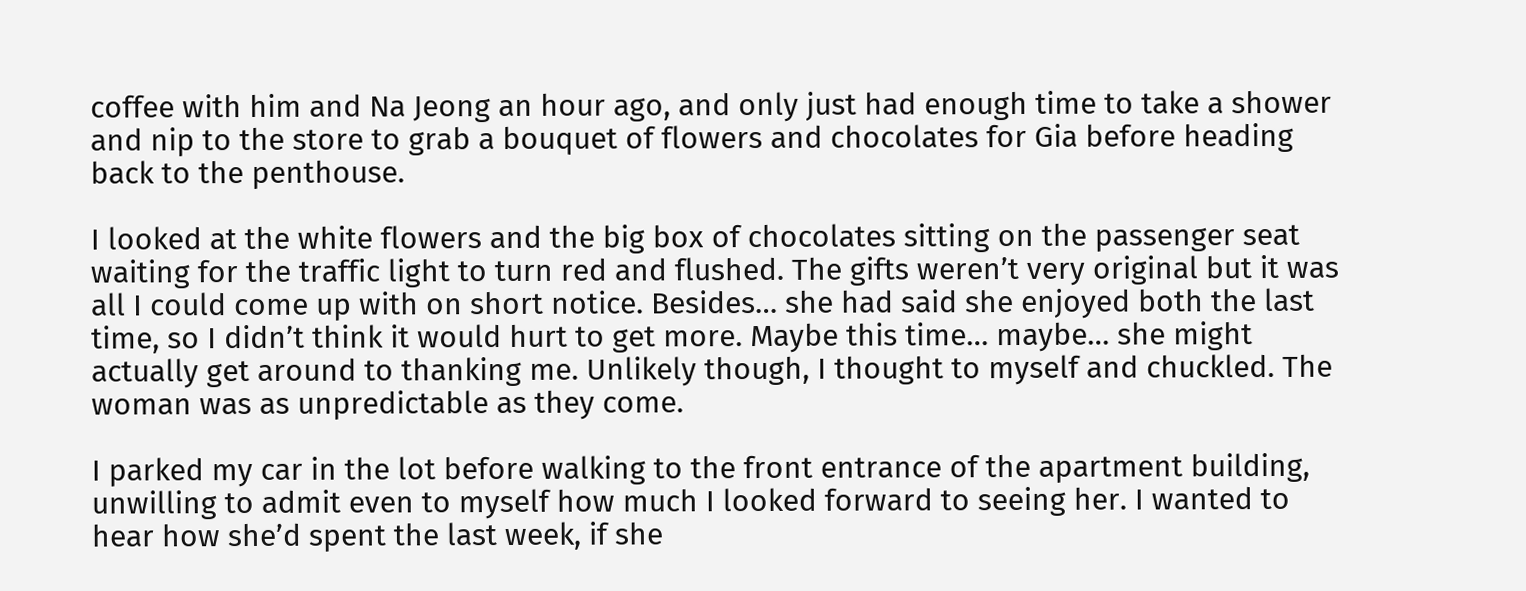coffee with him and Na Jeong an hour ago, and only just had enough time to take a shower and nip to the store to grab a bouquet of flowers and chocolates for Gia before heading back to the penthouse.

I looked at the white flowers and the big box of chocolates sitting on the passenger seat waiting for the traffic light to turn red and flushed. The gifts weren’t very original but it was all I could come up with on short notice. Besides… she had said she enjoyed both the last time, so I didn’t think it would hurt to get more. Maybe this time… maybe… she might actually get around to thanking me. Unlikely though, I thought to myself and chuckled. The woman was as unpredictable as they come.

I parked my car in the lot before walking to the front entrance of the apartment building, unwilling to admit even to myself how much I looked forward to seeing her. I wanted to hear how she’d spent the last week, if she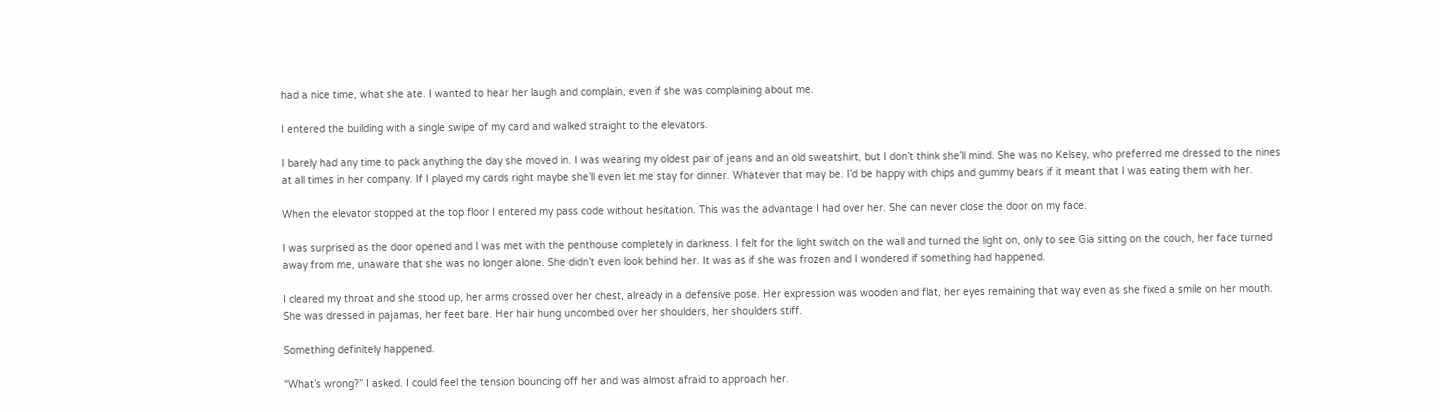had a nice time, what she ate. I wanted to hear her laugh and complain, even if she was complaining about me.

I entered the building with a single swipe of my card and walked straight to the elevators.

I barely had any time to pack anything the day she moved in. I was wearing my oldest pair of jeans and an old sweatshirt, but I don’t think she’ll mind. She was no Kelsey, who preferred me dressed to the nines at all times in her company. If I played my cards right maybe she’ll even let me stay for dinner. Whatever that may be. I’d be happy with chips and gummy bears if it meant that I was eating them with her.

When the elevator stopped at the top floor I entered my pass code without hesitation. This was the advantage I had over her. She can never close the door on my face.

I was surprised as the door opened and I was met with the penthouse completely in darkness. I felt for the light switch on the wall and turned the light on, only to see Gia sitting on the couch, her face turned away from me, unaware that she was no longer alone. She didn’t even look behind her. It was as if she was frozen and I wondered if something had happened.

I cleared my throat and she stood up, her arms crossed over her chest, already in a defensive pose. Her expression was wooden and flat, her eyes remaining that way even as she fixed a smile on her mouth. She was dressed in pajamas, her feet bare. Her hair hung uncombed over her shoulders, her shoulders stiff.

Something definitely happened.

“What’s wrong?” I asked. I could feel the tension bouncing off her and was almost afraid to approach her.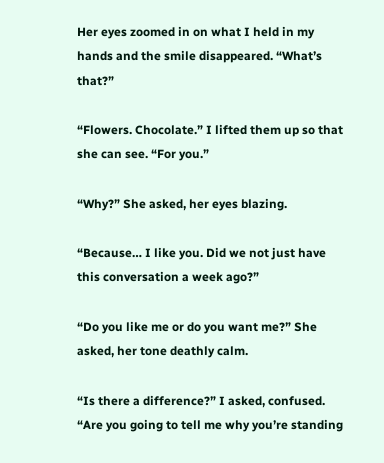Her eyes zoomed in on what I held in my hands and the smile disappeared. “What’s that?”

“Flowers. Chocolate.” I lifted them up so that she can see. “For you.”

“Why?” She asked, her eyes blazing.

“Because… I like you. Did we not just have this conversation a week ago?”

“Do you like me or do you want me?” She asked, her tone deathly calm.

“Is there a difference?” I asked, confused. “Are you going to tell me why you’re standing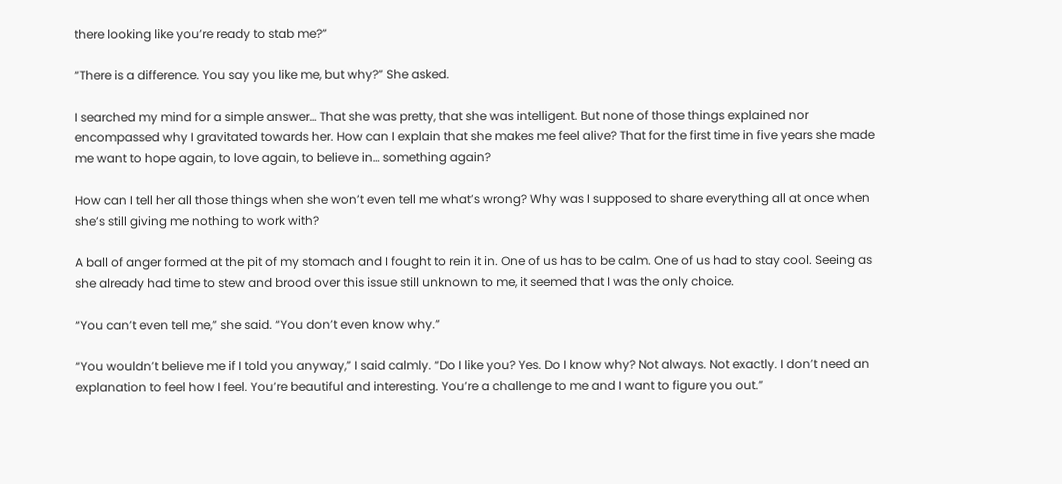there looking like you’re ready to stab me?”

“There is a difference. You say you like me, but why?” She asked.

I searched my mind for a simple answer… That she was pretty, that she was intelligent. But none of those things explained nor encompassed why I gravitated towards her. How can I explain that she makes me feel alive? That for the first time in five years she made me want to hope again, to love again, to believe in… something again?

How can I tell her all those things when she won’t even tell me what’s wrong? Why was I supposed to share everything all at once when she’s still giving me nothing to work with?

A ball of anger formed at the pit of my stomach and I fought to rein it in. One of us has to be calm. One of us had to stay cool. Seeing as she already had time to stew and brood over this issue still unknown to me, it seemed that I was the only choice.

“You can’t even tell me,” she said. “You don’t even know why.”

“You wouldn’t believe me if I told you anyway,” I said calmly. “Do I like you? Yes. Do I know why? Not always. Not exactly. I don’t need an explanation to feel how I feel. You’re beautiful and interesting. You’re a challenge to me and I want to figure you out.”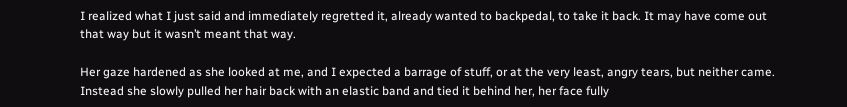I realized what I just said and immediately regretted it, already wanted to backpedal, to take it back. It may have come out that way but it wasn’t meant that way.

Her gaze hardened as she looked at me, and I expected a barrage of stuff, or at the very least, angry tears, but neither came. Instead she slowly pulled her hair back with an elastic band and tied it behind her, her face fully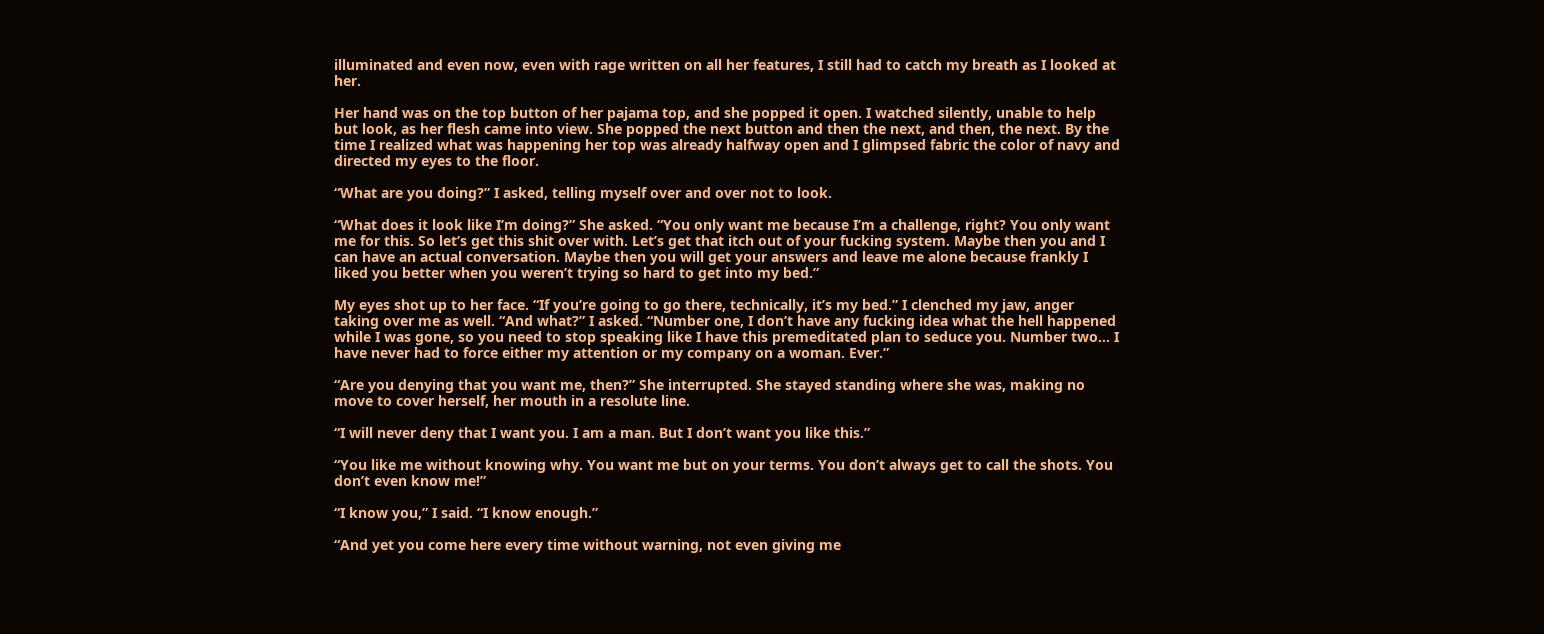illuminated and even now, even with rage written on all her features, I still had to catch my breath as I looked at her.

Her hand was on the top button of her pajama top, and she popped it open. I watched silently, unable to help but look, as her flesh came into view. She popped the next button and then the next, and then, the next. By the time I realized what was happening her top was already halfway open and I glimpsed fabric the color of navy and directed my eyes to the floor.

“What are you doing?” I asked, telling myself over and over not to look.

“What does it look like I’m doing?” She asked. “You only want me because I’m a challenge, right? You only want me for this. So let’s get this shit over with. Let’s get that itch out of your fucking system. Maybe then you and I can have an actual conversation. Maybe then you will get your answers and leave me alone because frankly I liked you better when you weren’t trying so hard to get into my bed.”

My eyes shot up to her face. “If you’re going to go there, technically, it’s my bed.” I clenched my jaw, anger taking over me as well. “And what?” I asked. “Number one, I don’t have any fucking idea what the hell happened while I was gone, so you need to stop speaking like I have this premeditated plan to seduce you. Number two… I have never had to force either my attention or my company on a woman. Ever.”

“Are you denying that you want me, then?” She interrupted. She stayed standing where she was, making no move to cover herself, her mouth in a resolute line.

“I will never deny that I want you. I am a man. But I don’t want you like this.”

“You like me without knowing why. You want me but on your terms. You don’t always get to call the shots. You don’t even know me!”

“I know you,” I said. “I know enough.”

“And yet you come here every time without warning, not even giving me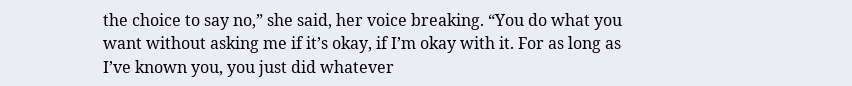the choice to say no,” she said, her voice breaking. “You do what you want without asking me if it’s okay, if I’m okay with it. For as long as I’ve known you, you just did whatever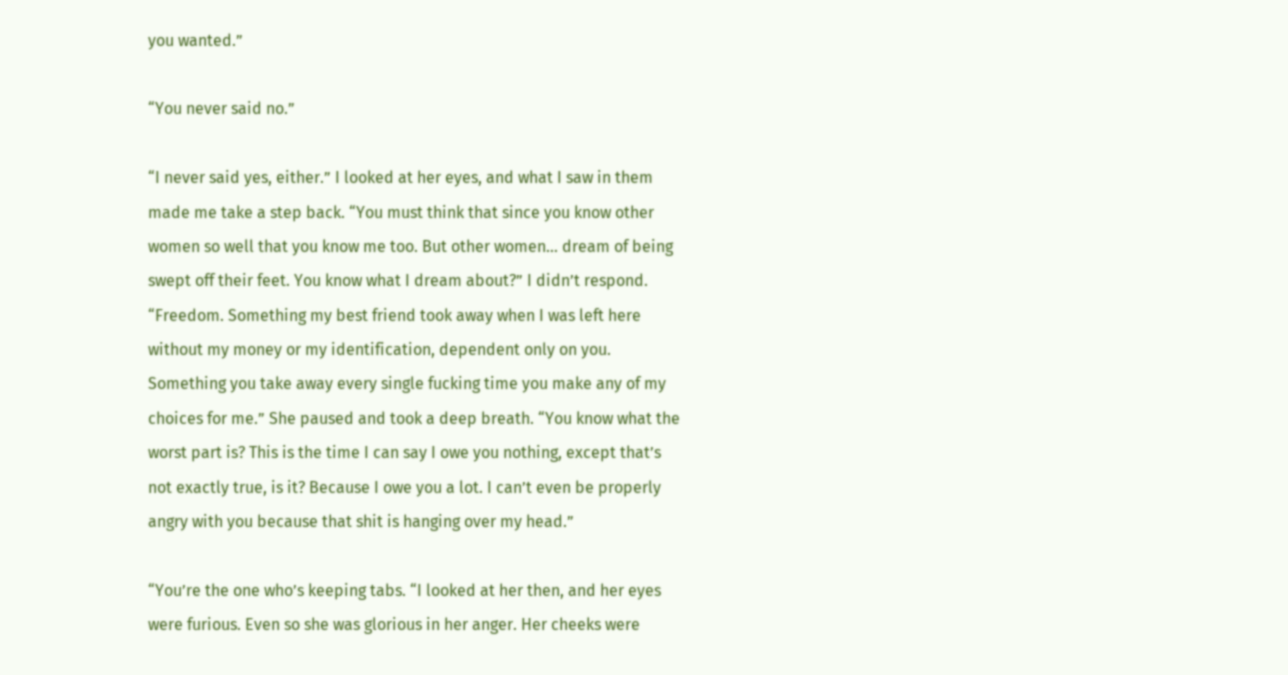you wanted.”

“You never said no.”

“I never said yes, either.” I looked at her eyes, and what I saw in them made me take a step back. “You must think that since you know other women so well that you know me too. But other women… dream of being swept off their feet. You know what I dream about?” I didn’t respond. “Freedom. Something my best friend took away when I was left here without my money or my identification, dependent only on you. Something you take away every single fucking time you make any of my choices for me.” She paused and took a deep breath. “You know what the worst part is? This is the time I can say I owe you nothing, except that’s not exactly true, is it? Because I owe you a lot. I can’t even be properly angry with you because that shit is hanging over my head.”

“You’re the one who’s keeping tabs. “I looked at her then, and her eyes were furious. Even so she was glorious in her anger. Her cheeks were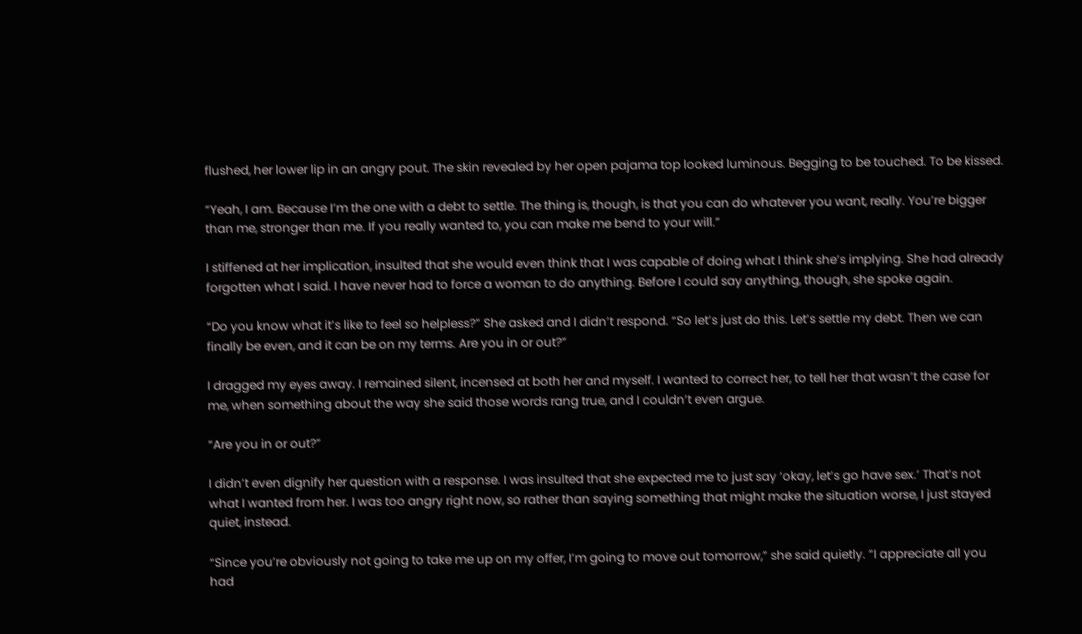flushed, her lower lip in an angry pout. The skin revealed by her open pajama top looked luminous. Begging to be touched. To be kissed.

“Yeah, I am. Because I’m the one with a debt to settle. The thing is, though, is that you can do whatever you want, really. You’re bigger than me, stronger than me. If you really wanted to, you can make me bend to your will.”

I stiffened at her implication, insulted that she would even think that I was capable of doing what I think she’s implying. She had already forgotten what I said. I have never had to force a woman to do anything. Before I could say anything, though, she spoke again.

“Do you know what it’s like to feel so helpless?” She asked and I didn’t respond. “So let’s just do this. Let’s settle my debt. Then we can finally be even, and it can be on my terms. Are you in or out?”

I dragged my eyes away. I remained silent, incensed at both her and myself. I wanted to correct her, to tell her that wasn’t the case for me, when something about the way she said those words rang true, and I couldn’t even argue.

“Are you in or out?”

I didn’t even dignify her question with a response. I was insulted that she expected me to just say ‘okay, let’s go have sex.’ That’s not what I wanted from her. I was too angry right now, so rather than saying something that might make the situation worse, I just stayed quiet, instead.

“Since you’re obviously not going to take me up on my offer, I’m going to move out tomorrow,” she said quietly. “I appreciate all you had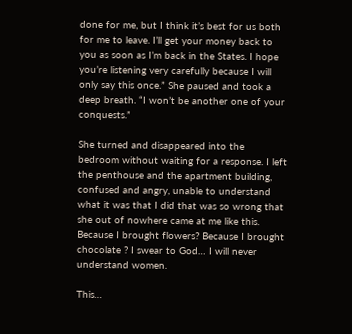done for me, but I think it’s best for us both for me to leave. I’ll get your money back to you as soon as I’m back in the States. I hope you’re listening very carefully because I will only say this once.” She paused and took a deep breath. “I won’t be another one of your conquests.”

She turned and disappeared into the bedroom without waiting for a response. I left the penthouse and the apartment building, confused and angry, unable to understand what it was that I did that was so wrong that she out of nowhere came at me like this. Because I brought flowers? Because I brought chocolate ? I swear to God… I will never understand women.

This…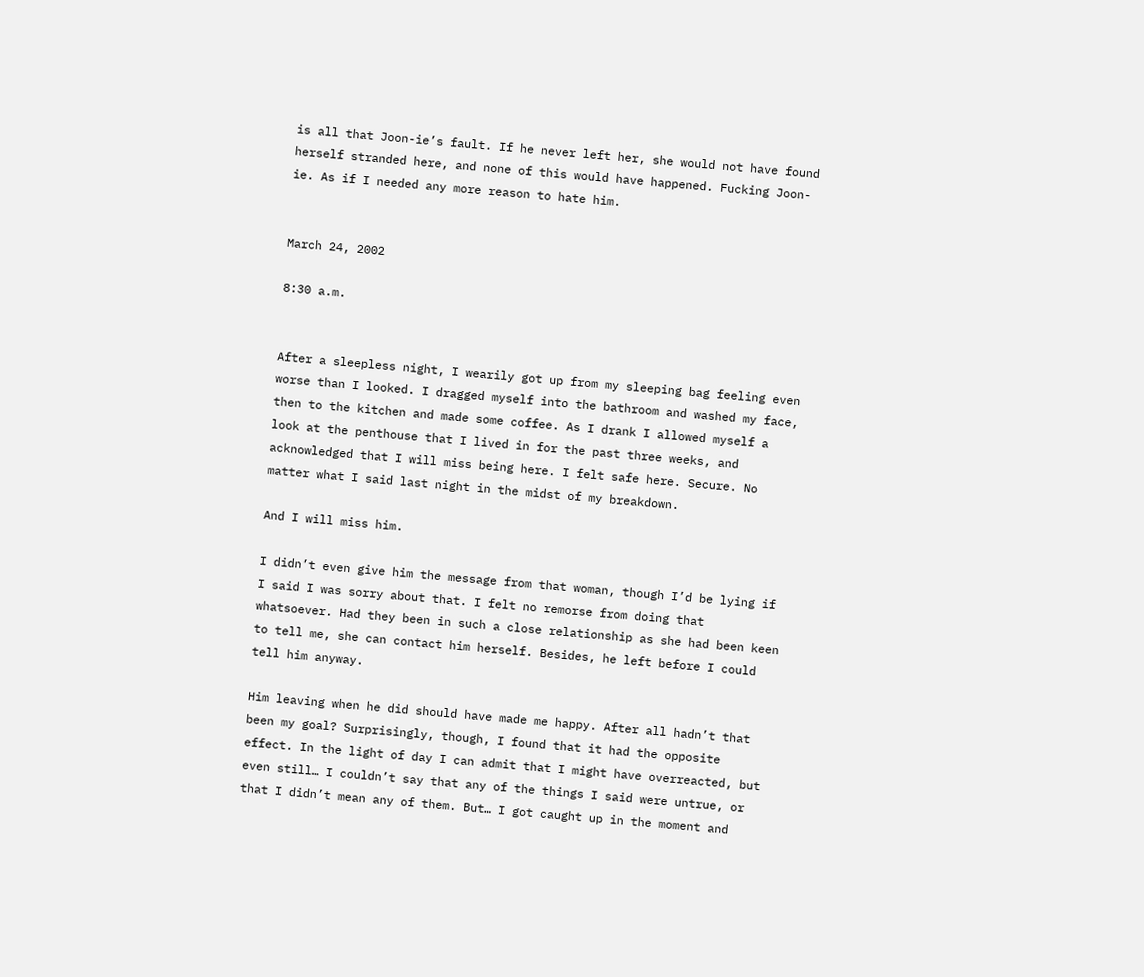is all that Joon-ie’s fault. If he never left her, she would not have found herself stranded here, and none of this would have happened. Fucking Joon-ie. As if I needed any more reason to hate him.


March 24, 2002

8:30 a.m.


After a sleepless night, I wearily got up from my sleeping bag feeling even worse than I looked. I dragged myself into the bathroom and washed my face, then to the kitchen and made some coffee. As I drank I allowed myself a look at the penthouse that I lived in for the past three weeks, and acknowledged that I will miss being here. I felt safe here. Secure. No matter what I said last night in the midst of my breakdown.

And I will miss him.

I didn’t even give him the message from that woman, though I’d be lying if I said I was sorry about that. I felt no remorse from doing that whatsoever. Had they been in such a close relationship as she had been keen to tell me, she can contact him herself. Besides, he left before I could tell him anyway.

Him leaving when he did should have made me happy. After all hadn’t that been my goal? Surprisingly, though, I found that it had the opposite effect. In the light of day I can admit that I might have overreacted, but even still… I couldn’t say that any of the things I said were untrue, or that I didn’t mean any of them. But… I got caught up in the moment and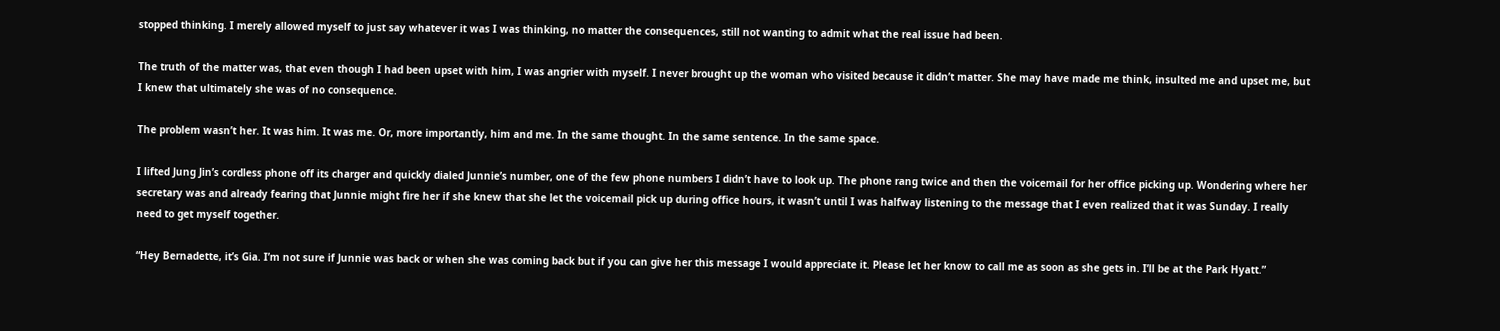stopped thinking. I merely allowed myself to just say whatever it was I was thinking, no matter the consequences, still not wanting to admit what the real issue had been.

The truth of the matter was, that even though I had been upset with him, I was angrier with myself. I never brought up the woman who visited because it didn’t matter. She may have made me think, insulted me and upset me, but I knew that ultimately she was of no consequence.

The problem wasn’t her. It was him. It was me. Or, more importantly, him and me. In the same thought. In the same sentence. In the same space.

I lifted Jung Jin’s cordless phone off its charger and quickly dialed Junnie’s number, one of the few phone numbers I didn’t have to look up. The phone rang twice and then the voicemail for her office picking up. Wondering where her secretary was and already fearing that Junnie might fire her if she knew that she let the voicemail pick up during office hours, it wasn’t until I was halfway listening to the message that I even realized that it was Sunday. I really need to get myself together.

“Hey Bernadette, it’s Gia. I’m not sure if Junnie was back or when she was coming back but if you can give her this message I would appreciate it. Please let her know to call me as soon as she gets in. I’ll be at the Park Hyatt.”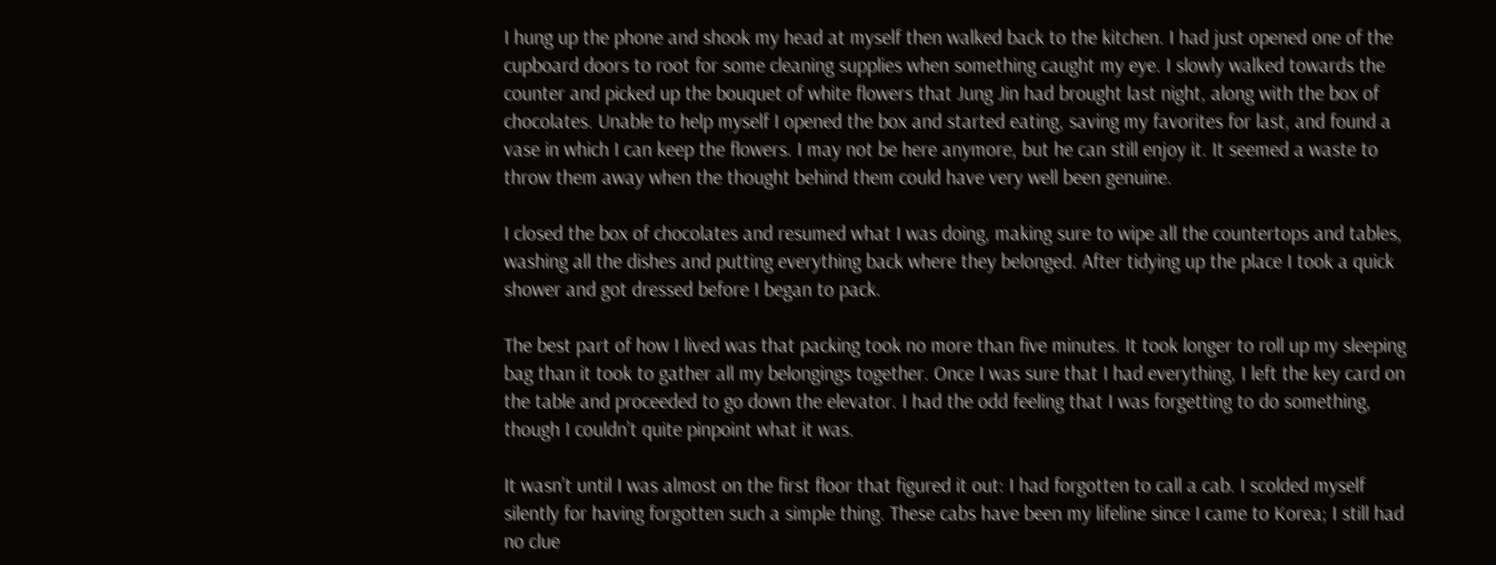I hung up the phone and shook my head at myself then walked back to the kitchen. I had just opened one of the cupboard doors to root for some cleaning supplies when something caught my eye. I slowly walked towards the counter and picked up the bouquet of white flowers that Jung Jin had brought last night, along with the box of chocolates. Unable to help myself I opened the box and started eating, saving my favorites for last, and found a vase in which I can keep the flowers. I may not be here anymore, but he can still enjoy it. It seemed a waste to throw them away when the thought behind them could have very well been genuine.

I closed the box of chocolates and resumed what I was doing, making sure to wipe all the countertops and tables, washing all the dishes and putting everything back where they belonged. After tidying up the place I took a quick shower and got dressed before I began to pack.

The best part of how I lived was that packing took no more than five minutes. It took longer to roll up my sleeping bag than it took to gather all my belongings together. Once I was sure that I had everything, I left the key card on the table and proceeded to go down the elevator. I had the odd feeling that I was forgetting to do something, though I couldn’t quite pinpoint what it was.

It wasn’t until I was almost on the first floor that figured it out: I had forgotten to call a cab. I scolded myself silently for having forgotten such a simple thing. These cabs have been my lifeline since I came to Korea; I still had no clue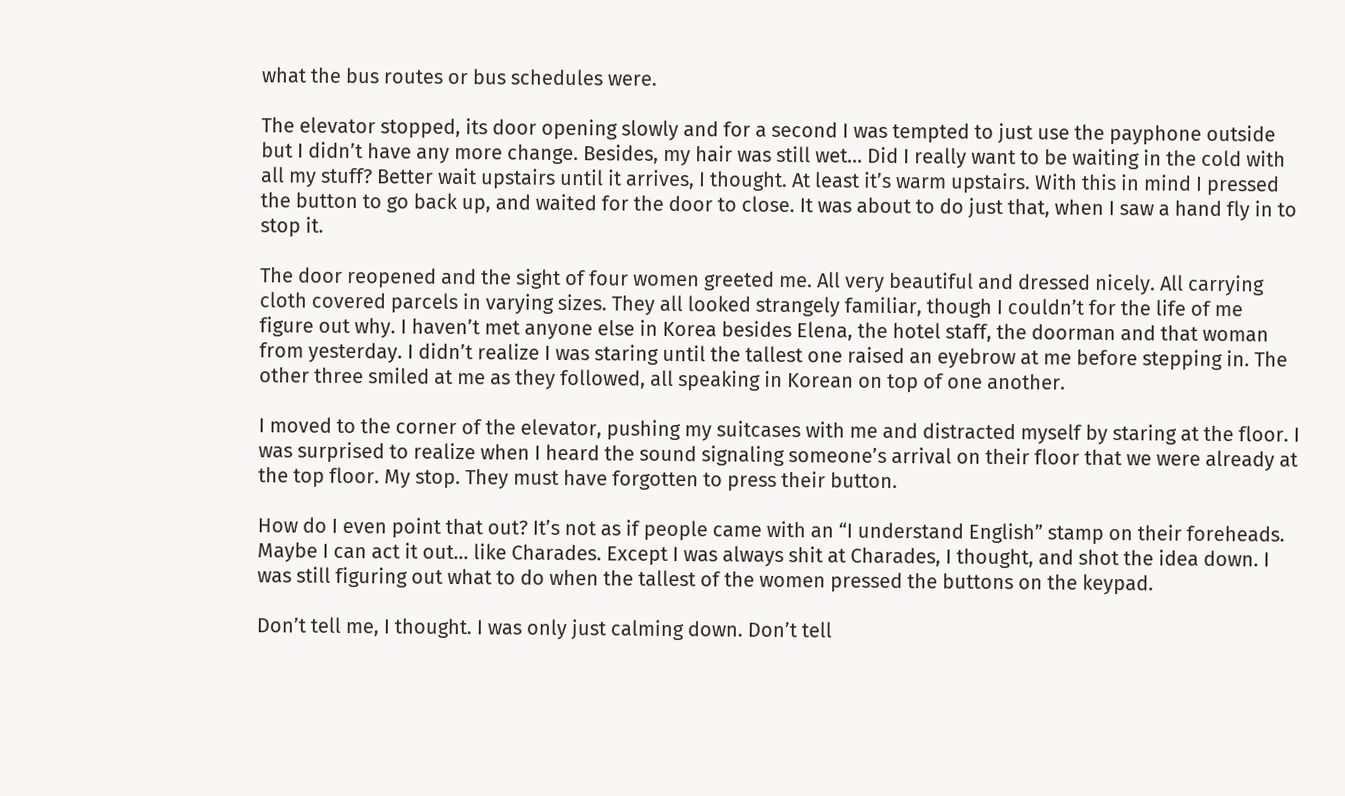what the bus routes or bus schedules were.

The elevator stopped, its door opening slowly and for a second I was tempted to just use the payphone outside but I didn’t have any more change. Besides, my hair was still wet… Did I really want to be waiting in the cold with all my stuff? Better wait upstairs until it arrives, I thought. At least it’s warm upstairs. With this in mind I pressed the button to go back up, and waited for the door to close. It was about to do just that, when I saw a hand fly in to stop it.

The door reopened and the sight of four women greeted me. All very beautiful and dressed nicely. All carrying cloth covered parcels in varying sizes. They all looked strangely familiar, though I couldn’t for the life of me figure out why. I haven’t met anyone else in Korea besides Elena, the hotel staff, the doorman and that woman from yesterday. I didn’t realize I was staring until the tallest one raised an eyebrow at me before stepping in. The other three smiled at me as they followed, all speaking in Korean on top of one another.

I moved to the corner of the elevator, pushing my suitcases with me and distracted myself by staring at the floor. I was surprised to realize when I heard the sound signaling someone’s arrival on their floor that we were already at the top floor. My stop. They must have forgotten to press their button.

How do I even point that out? It’s not as if people came with an “I understand English” stamp on their foreheads. Maybe I can act it out… like Charades. Except I was always shit at Charades, I thought, and shot the idea down. I was still figuring out what to do when the tallest of the women pressed the buttons on the keypad.

Don’t tell me, I thought. I was only just calming down. Don’t tell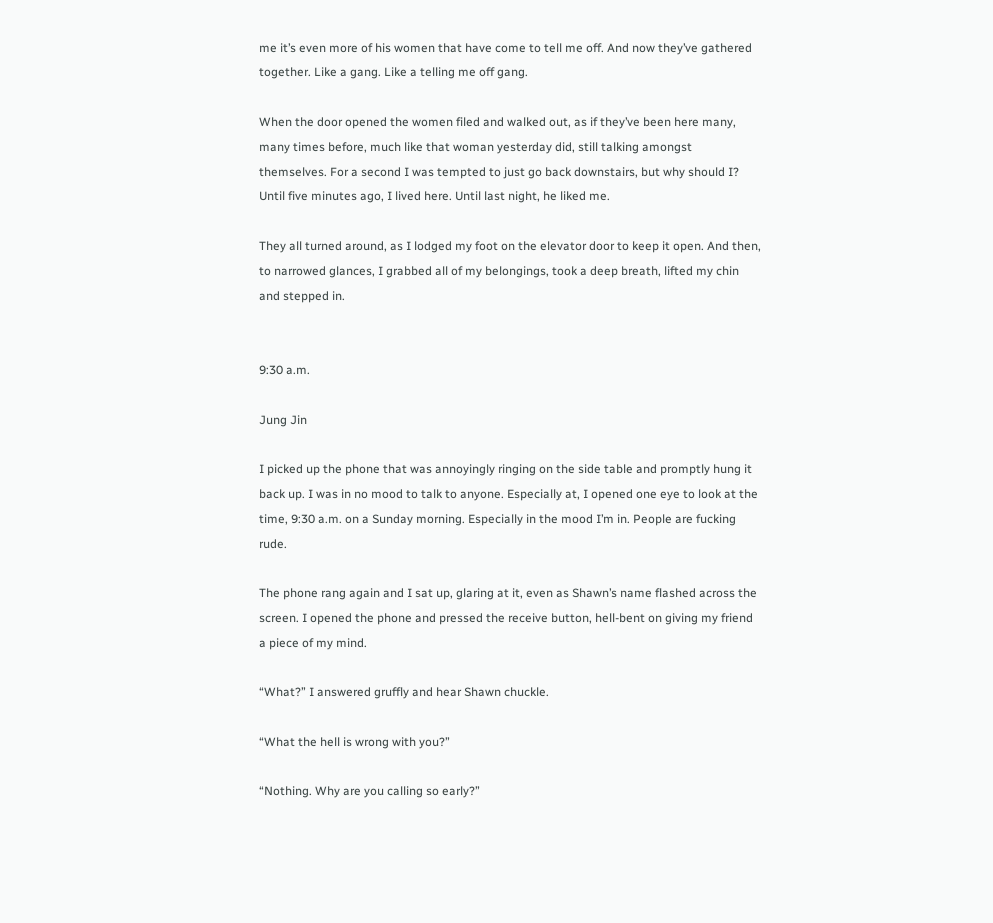me it’s even more of his women that have come to tell me off. And now they’ve gathered together. Like a gang. Like a telling me off gang.

When the door opened the women filed and walked out, as if they’ve been here many, many times before, much like that woman yesterday did, still talking amongst themselves. For a second I was tempted to just go back downstairs, but why should I? Until five minutes ago, I lived here. Until last night, he liked me.

They all turned around, as I lodged my foot on the elevator door to keep it open. And then, to narrowed glances, I grabbed all of my belongings, took a deep breath, lifted my chin and stepped in.


9:30 a.m.

Jung Jin

I picked up the phone that was annoyingly ringing on the side table and promptly hung it back up. I was in no mood to talk to anyone. Especially at, I opened one eye to look at the time, 9:30 a.m. on a Sunday morning. Especially in the mood I’m in. People are fucking rude.

The phone rang again and I sat up, glaring at it, even as Shawn’s name flashed across the screen. I opened the phone and pressed the receive button, hell-bent on giving my friend a piece of my mind.

“What?” I answered gruffly and hear Shawn chuckle.

“What the hell is wrong with you?”

“Nothing. Why are you calling so early?”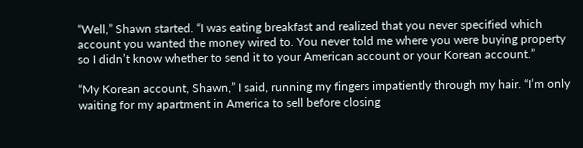“Well,” Shawn started. “I was eating breakfast and realized that you never specified which account you wanted the money wired to. You never told me where you were buying property so I didn’t know whether to send it to your American account or your Korean account.”

“My Korean account, Shawn,” I said, running my fingers impatiently through my hair. “I’m only waiting for my apartment in America to sell before closing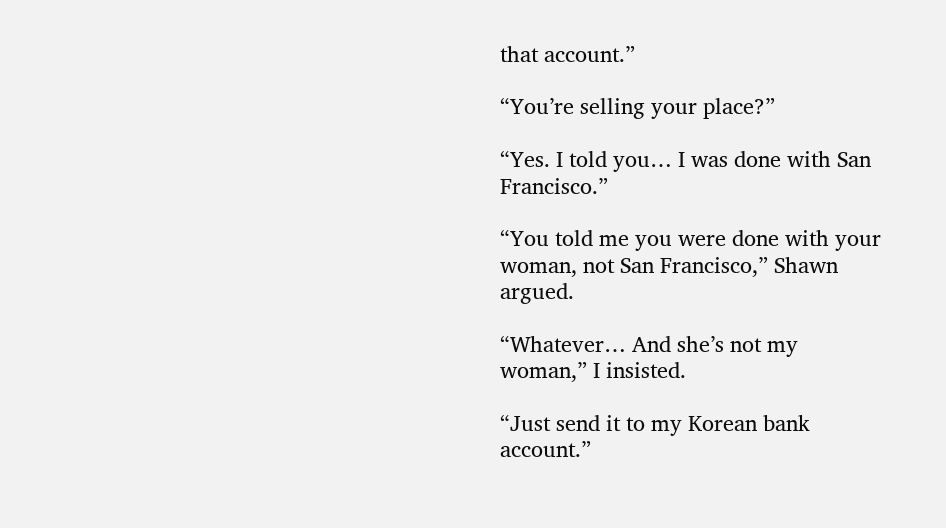that account.”

“You’re selling your place?”

“Yes. I told you… I was done with San Francisco.”

“You told me you were done with your woman, not San Francisco,” Shawn argued.

“Whatever… And she’s not my woman,” I insisted.

“Just send it to my Korean bank account.”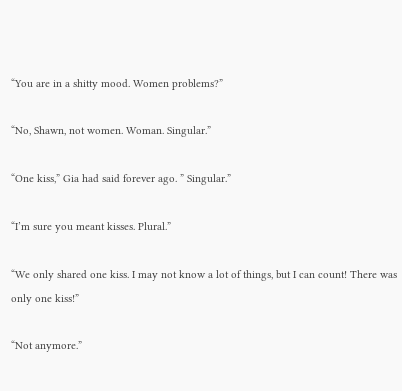“You are in a shitty mood. Women problems?”

“No, Shawn, not women. Woman. Singular.”

“One kiss,” Gia had said forever ago. ” Singular.”

“I’m sure you meant kisses. Plural.”

“We only shared one kiss. I may not know a lot of things, but I can count! There was only one kiss!”

“Not anymore.”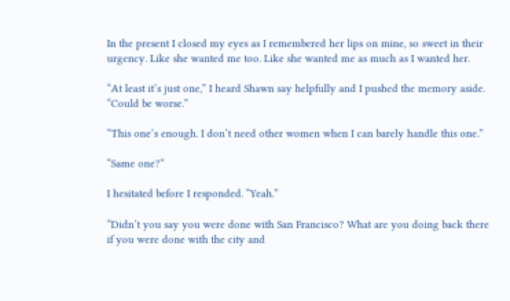In the present I closed my eyes as I remembered her lips on mine, so sweet in their urgency. Like she wanted me too. Like she wanted me as much as I wanted her.

“At least it’s just one,” I heard Shawn say helpfully and I pushed the memory aside. “Could be worse.”

“This one’s enough. I don’t need other women when I can barely handle this one.”

“Same one?”

I hesitated before I responded. “Yeah.”

“Didn’t you say you were done with San Francisco? What are you doing back there if you were done with the city and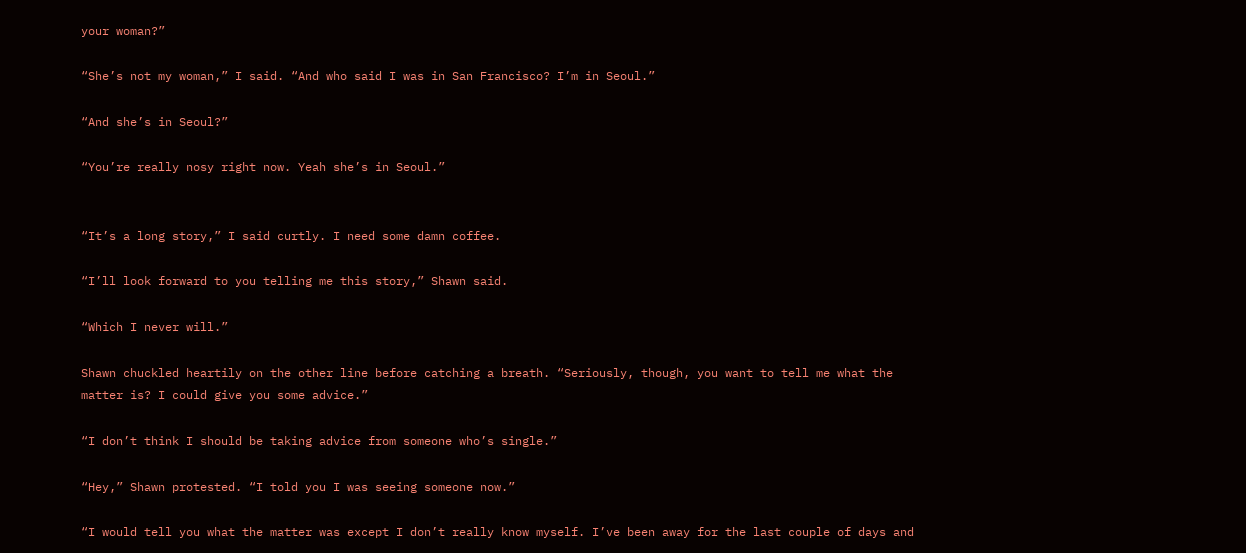your woman?”

“She’s not my woman,” I said. “And who said I was in San Francisco? I’m in Seoul.”

“And she’s in Seoul?”

“You’re really nosy right now. Yeah she’s in Seoul.”


“It’s a long story,” I said curtly. I need some damn coffee.

“I’ll look forward to you telling me this story,” Shawn said.

“Which I never will.”

Shawn chuckled heartily on the other line before catching a breath. “Seriously, though, you want to tell me what the matter is? I could give you some advice.”

“I don’t think I should be taking advice from someone who’s single.”

“Hey,” Shawn protested. “I told you I was seeing someone now.”

“I would tell you what the matter was except I don’t really know myself. I’ve been away for the last couple of days and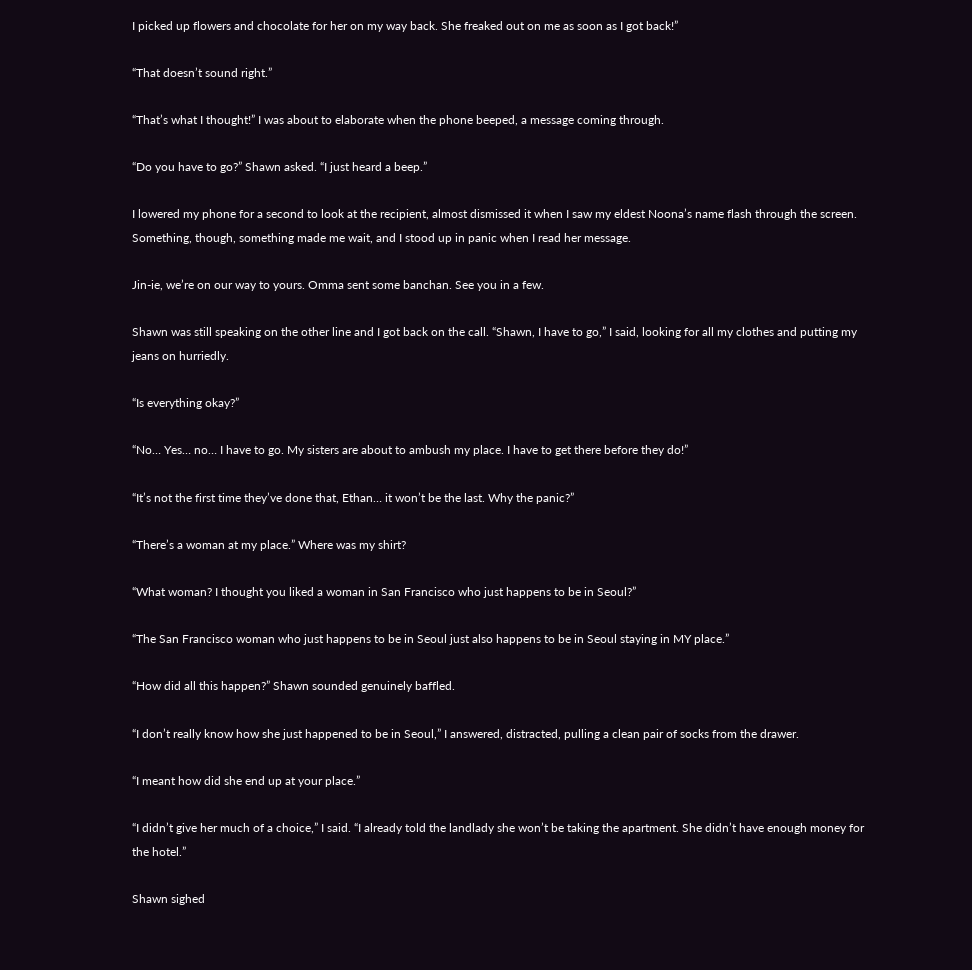I picked up flowers and chocolate for her on my way back. She freaked out on me as soon as I got back!”

“That doesn’t sound right.”

“That’s what I thought!” I was about to elaborate when the phone beeped, a message coming through.

“Do you have to go?” Shawn asked. “I just heard a beep.”

I lowered my phone for a second to look at the recipient, almost dismissed it when I saw my eldest Noona’s name flash through the screen. Something, though, something made me wait, and I stood up in panic when I read her message.

Jin-ie, we’re on our way to yours. Omma sent some banchan. See you in a few.

Shawn was still speaking on the other line and I got back on the call. “Shawn, I have to go,” I said, looking for all my clothes and putting my jeans on hurriedly.

“Is everything okay?”

“No… Yes… no… I have to go. My sisters are about to ambush my place. I have to get there before they do!”

“It’s not the first time they’ve done that, Ethan… it won’t be the last. Why the panic?”

“There’s a woman at my place.” Where was my shirt?

“What woman? I thought you liked a woman in San Francisco who just happens to be in Seoul?”

“The San Francisco woman who just happens to be in Seoul just also happens to be in Seoul staying in MY place.”

“How did all this happen?” Shawn sounded genuinely baffled.

“I don’t really know how she just happened to be in Seoul,” I answered, distracted, pulling a clean pair of socks from the drawer.

“I meant how did she end up at your place.”

“I didn’t give her much of a choice,” I said. “I already told the landlady she won’t be taking the apartment. She didn’t have enough money for the hotel.”

Shawn sighed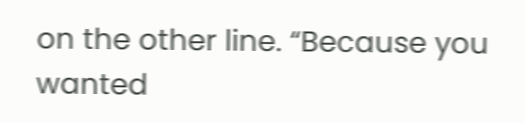on the other line. “Because you wanted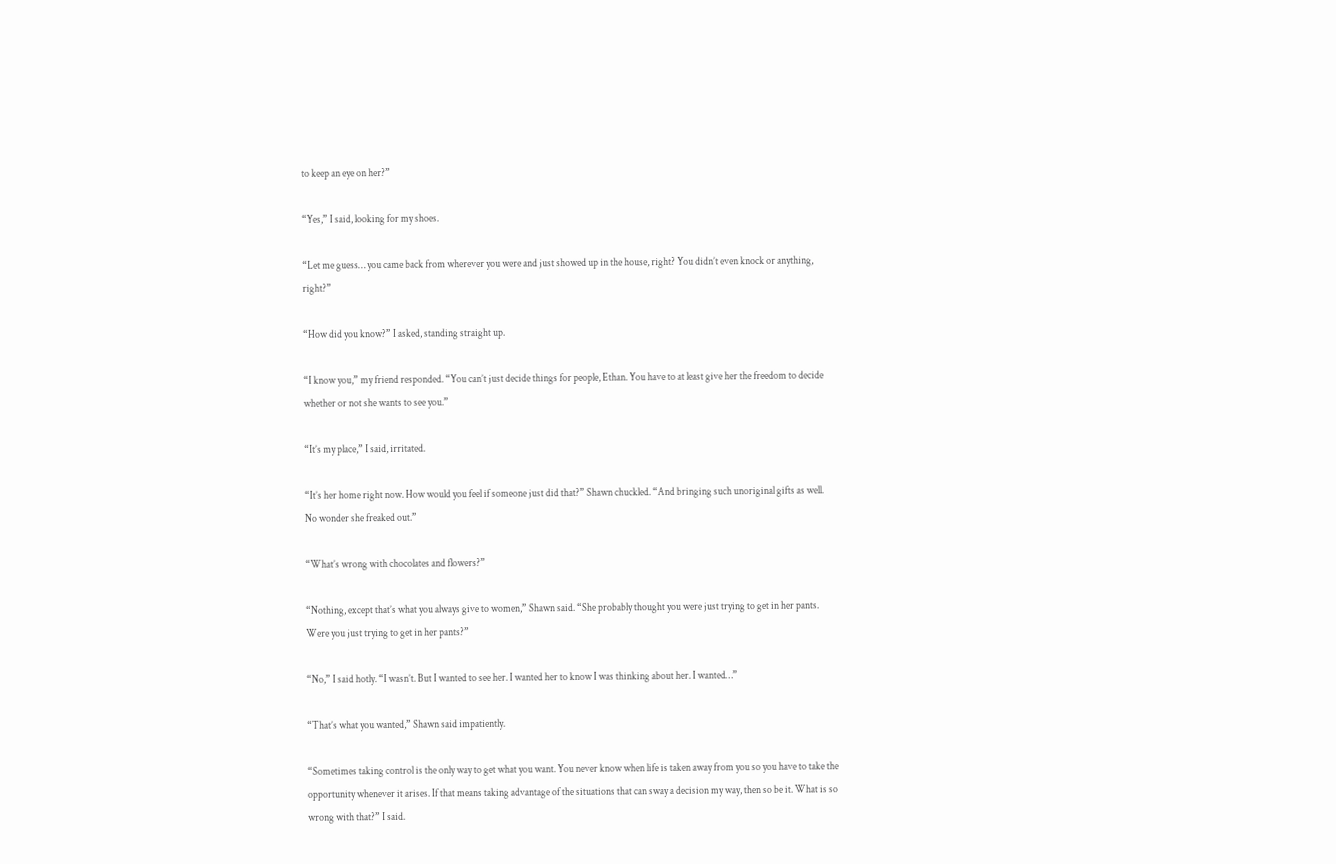to keep an eye on her?”

“Yes,” I said, looking for my shoes.

“Let me guess… you came back from wherever you were and just showed up in the house, right? You didn’t even knock or anything, right?”

“How did you know?” I asked, standing straight up.

“I know you,” my friend responded. “You can’t just decide things for people, Ethan. You have to at least give her the freedom to decide whether or not she wants to see you.”

“It’s my place,” I said, irritated.

“It’s her home right now. How would you feel if someone just did that?” Shawn chuckled. “And bringing such unoriginal gifts as well. No wonder she freaked out.”

“What’s wrong with chocolates and flowers?”

“Nothing, except that’s what you always give to women,” Shawn said. “She probably thought you were just trying to get in her pants. Were you just trying to get in her pants?”

“No,” I said hotly. “I wasn’t. But I wanted to see her. I wanted her to know I was thinking about her. I wanted…”

“That’s what you wanted,” Shawn said impatiently.

“Sometimes taking control is the only way to get what you want. You never know when life is taken away from you so you have to take the opportunity whenever it arises. If that means taking advantage of the situations that can sway a decision my way, then so be it. What is so wrong with that?” I said.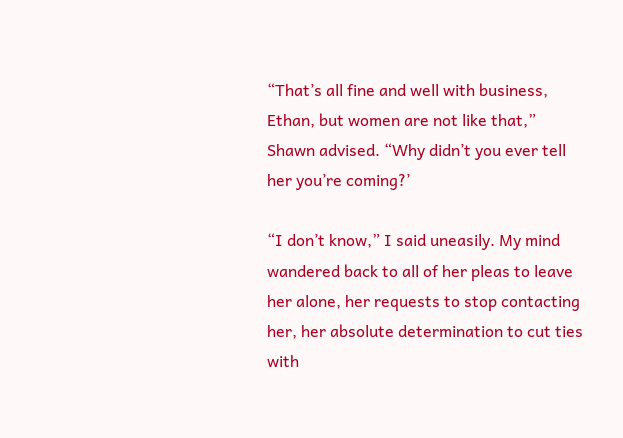“That’s all fine and well with business, Ethan, but women are not like that,” Shawn advised. “Why didn’t you ever tell her you’re coming?’

“I don’t know,” I said uneasily. My mind wandered back to all of her pleas to leave her alone, her requests to stop contacting her, her absolute determination to cut ties with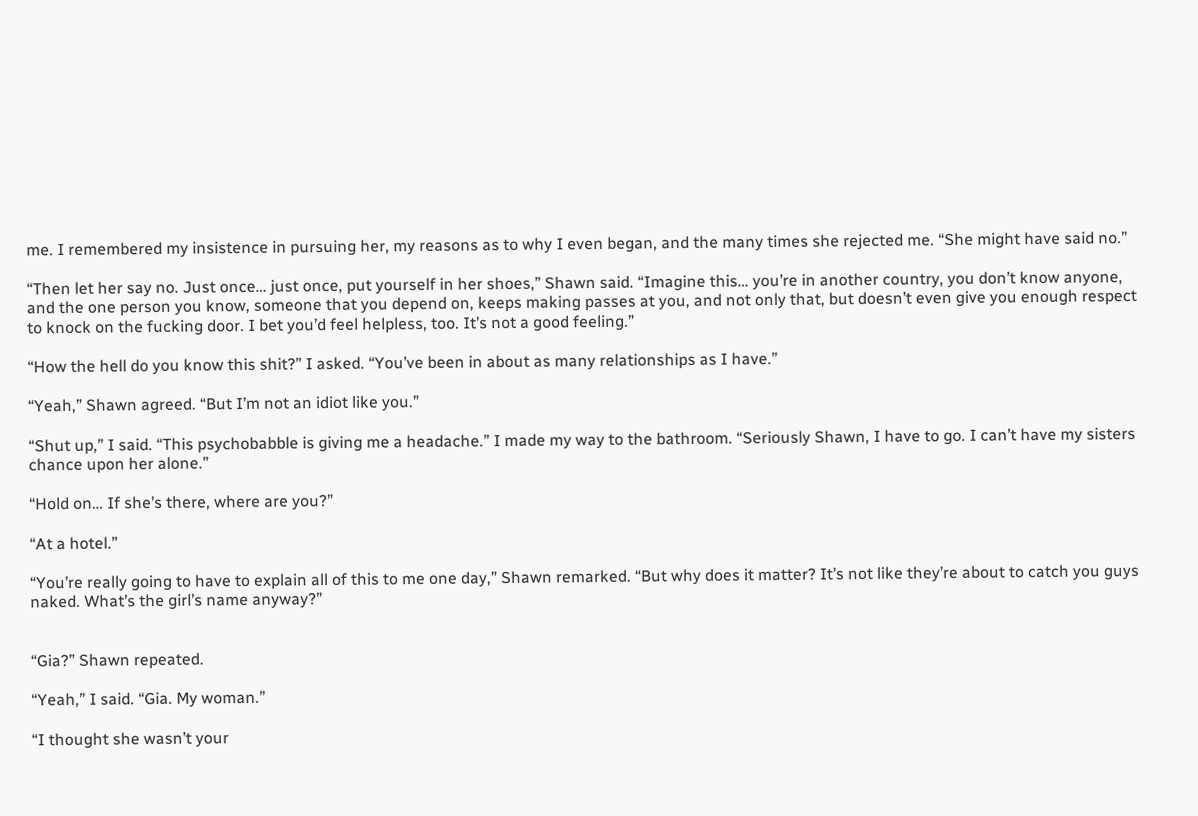me. I remembered my insistence in pursuing her, my reasons as to why I even began, and the many times she rejected me. “She might have said no.”

“Then let her say no. Just once… just once, put yourself in her shoes,” Shawn said. “Imagine this… you’re in another country, you don’t know anyone, and the one person you know, someone that you depend on, keeps making passes at you, and not only that, but doesn’t even give you enough respect to knock on the fucking door. I bet you’d feel helpless, too. It’s not a good feeling.”

“How the hell do you know this shit?” I asked. “You’ve been in about as many relationships as I have.”

“Yeah,” Shawn agreed. “But I’m not an idiot like you.”

“Shut up,” I said. “This psychobabble is giving me a headache.” I made my way to the bathroom. “Seriously Shawn, I have to go. I can’t have my sisters chance upon her alone.”

“Hold on… If she’s there, where are you?”

“At a hotel.”

“You’re really going to have to explain all of this to me one day,” Shawn remarked. “But why does it matter? It’s not like they’re about to catch you guys naked. What’s the girl’s name anyway?”


“Gia?” Shawn repeated.

“Yeah,” I said. “Gia. My woman.”

“I thought she wasn’t your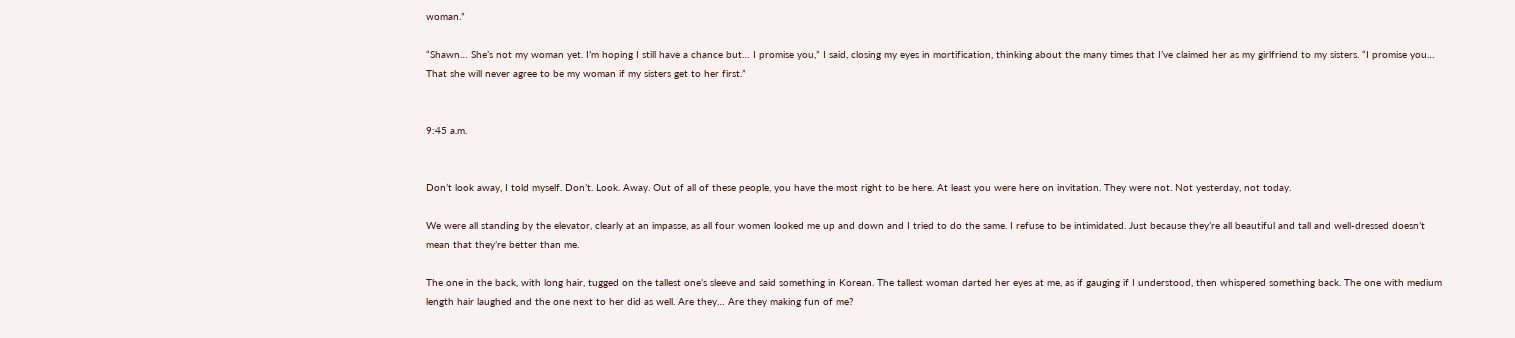woman.”

“Shawn… She’s not my woman yet. I’m hoping I still have a chance but… I promise you,” I said, closing my eyes in mortification, thinking about the many times that I’ve claimed her as my girlfriend to my sisters. “I promise you… That she will never agree to be my woman if my sisters get to her first.”


9:45 a.m.


Don’t look away, I told myself. Don’t. Look. Away. Out of all of these people, you have the most right to be here. At least you were here on invitation. They were not. Not yesterday, not today.

We were all standing by the elevator, clearly at an impasse, as all four women looked me up and down and I tried to do the same. I refuse to be intimidated. Just because they’re all beautiful and tall and well-dressed doesn’t mean that they’re better than me.

The one in the back, with long hair, tugged on the tallest one’s sleeve and said something in Korean. The tallest woman darted her eyes at me, as if gauging if I understood, then whispered something back. The one with medium length hair laughed and the one next to her did as well. Are they… Are they making fun of me?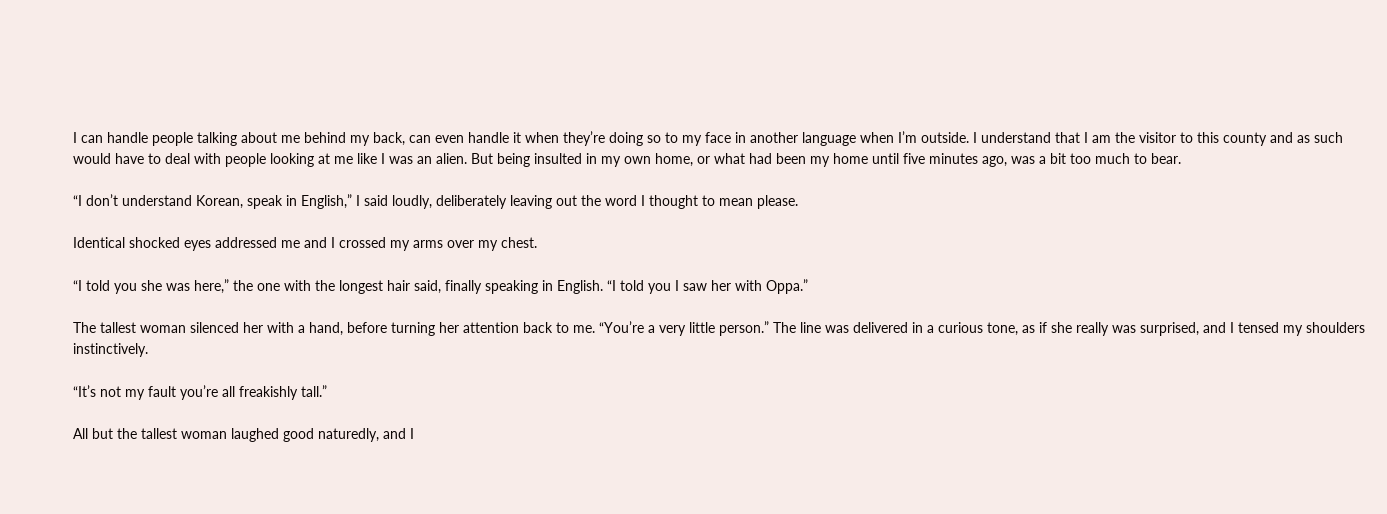I can handle people talking about me behind my back, can even handle it when they’re doing so to my face in another language when I’m outside. I understand that I am the visitor to this county and as such would have to deal with people looking at me like I was an alien. But being insulted in my own home, or what had been my home until five minutes ago, was a bit too much to bear.

“I don’t understand Korean, speak in English,” I said loudly, deliberately leaving out the word I thought to mean please.

Identical shocked eyes addressed me and I crossed my arms over my chest.

“I told you she was here,” the one with the longest hair said, finally speaking in English. “I told you I saw her with Oppa.”

The tallest woman silenced her with a hand, before turning her attention back to me. “You’re a very little person.” The line was delivered in a curious tone, as if she really was surprised, and I tensed my shoulders instinctively.

“It’s not my fault you’re all freakishly tall.”

All but the tallest woman laughed good naturedly, and I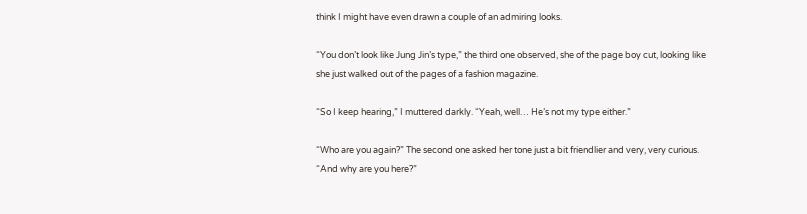think I might have even drawn a couple of an admiring looks.

“You don’t look like Jung Jin’s type,” the third one observed, she of the page boy cut, looking like she just walked out of the pages of a fashion magazine.

“So I keep hearing,” I muttered darkly. “Yeah, well… He’s not my type either.”

“Who are you again?” The second one asked her tone just a bit friendlier and very, very curious. “And why are you here?”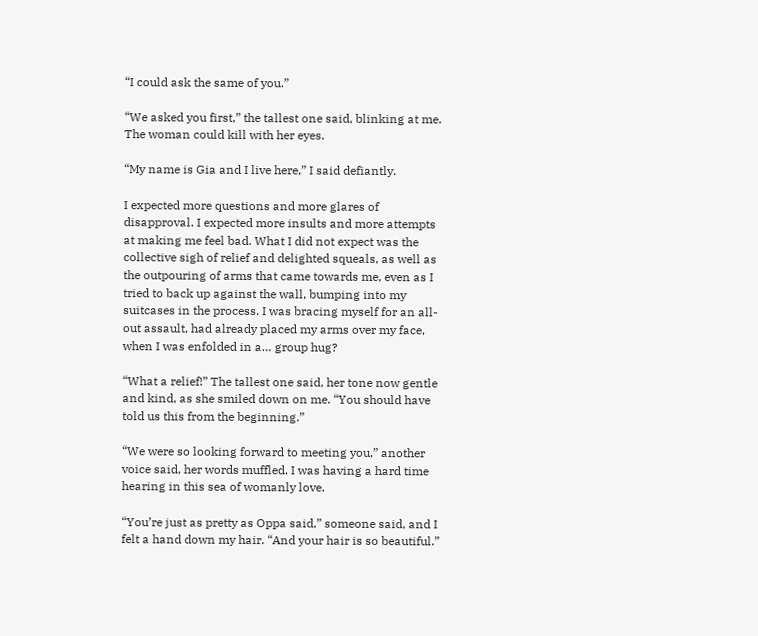“I could ask the same of you.”

“We asked you first,” the tallest one said, blinking at me. The woman could kill with her eyes.

“My name is Gia and I live here,” I said defiantly.

I expected more questions and more glares of disapproval. I expected more insults and more attempts at making me feel bad. What I did not expect was the collective sigh of relief and delighted squeals, as well as the outpouring of arms that came towards me, even as I tried to back up against the wall, bumping into my suitcases in the process. I was bracing myself for an all-out assault, had already placed my arms over my face, when I was enfolded in a… group hug?

“What a relief!” The tallest one said, her tone now gentle and kind, as she smiled down on me. “You should have told us this from the beginning.”

“We were so looking forward to meeting you,” another voice said, her words muffled. I was having a hard time hearing in this sea of womanly love.

“You’re just as pretty as Oppa said,” someone said, and I felt a hand down my hair. “And your hair is so beautiful.”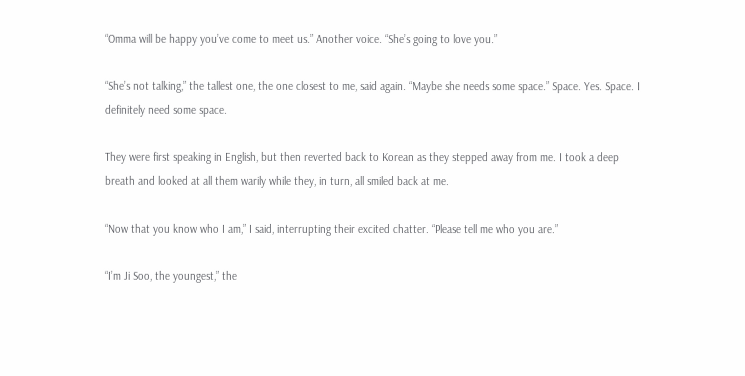“Omma will be happy you’ve come to meet us.” Another voice. “She’s going to love you.”

“She’s not talking,” the tallest one, the one closest to me, said again. “Maybe she needs some space.” Space. Yes. Space. I definitely need some space.

They were first speaking in English, but then reverted back to Korean as they stepped away from me. I took a deep breath and looked at all them warily while they, in turn, all smiled back at me.

“Now that you know who I am,” I said, interrupting their excited chatter. “Please tell me who you are.”

“I’m Ji Soo, the youngest,” the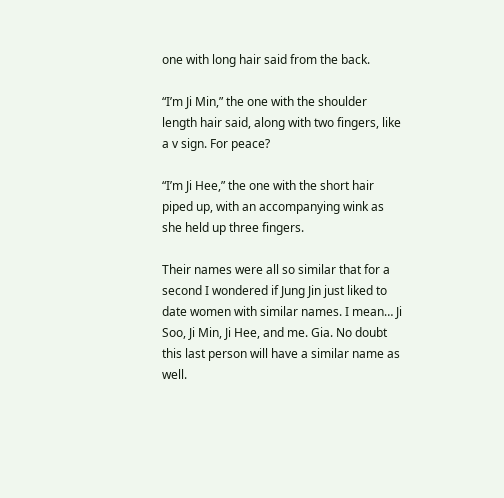one with long hair said from the back.

“I’m Ji Min,” the one with the shoulder length hair said, along with two fingers, like a v sign. For peace?

“I’m Ji Hee,” the one with the short hair piped up, with an accompanying wink as she held up three fingers.

Their names were all so similar that for a second I wondered if Jung Jin just liked to date women with similar names. I mean… Ji Soo, Ji Min, Ji Hee, and me. Gia. No doubt this last person will have a similar name as well.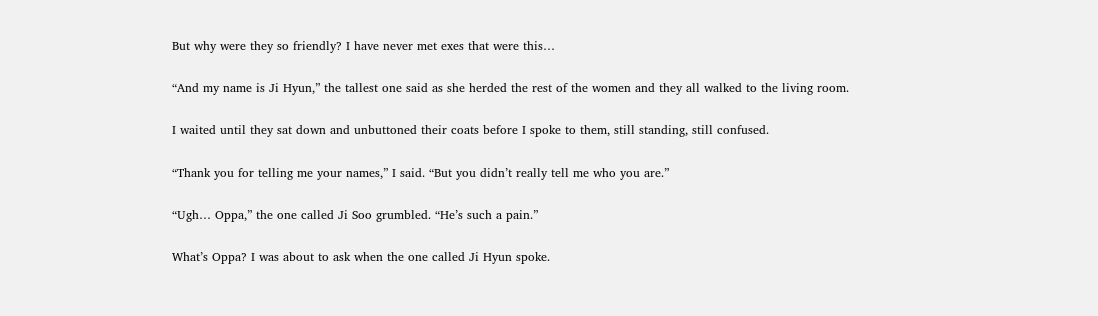But why were they so friendly? I have never met exes that were this…

“And my name is Ji Hyun,” the tallest one said as she herded the rest of the women and they all walked to the living room.

I waited until they sat down and unbuttoned their coats before I spoke to them, still standing, still confused.

“Thank you for telling me your names,” I said. “But you didn’t really tell me who you are.”

“Ugh… Oppa,” the one called Ji Soo grumbled. “He’s such a pain.”

What’s Oppa? I was about to ask when the one called Ji Hyun spoke.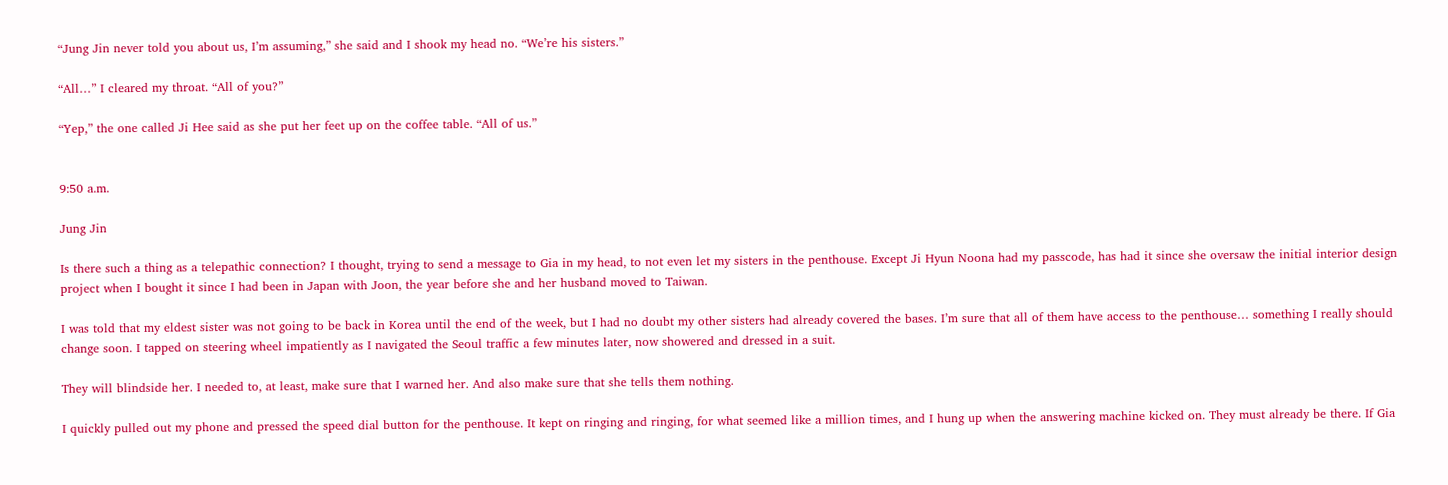“Jung Jin never told you about us, I’m assuming,” she said and I shook my head no. “We’re his sisters.”

“All…” I cleared my throat. “All of you?”

“Yep,” the one called Ji Hee said as she put her feet up on the coffee table. “All of us.”


9:50 a.m.

Jung Jin

Is there such a thing as a telepathic connection? I thought, trying to send a message to Gia in my head, to not even let my sisters in the penthouse. Except Ji Hyun Noona had my passcode, has had it since she oversaw the initial interior design project when I bought it since I had been in Japan with Joon, the year before she and her husband moved to Taiwan.

I was told that my eldest sister was not going to be back in Korea until the end of the week, but I had no doubt my other sisters had already covered the bases. I’m sure that all of them have access to the penthouse… something I really should change soon. I tapped on steering wheel impatiently as I navigated the Seoul traffic a few minutes later, now showered and dressed in a suit.

They will blindside her. I needed to, at least, make sure that I warned her. And also make sure that she tells them nothing.

I quickly pulled out my phone and pressed the speed dial button for the penthouse. It kept on ringing and ringing, for what seemed like a million times, and I hung up when the answering machine kicked on. They must already be there. If Gia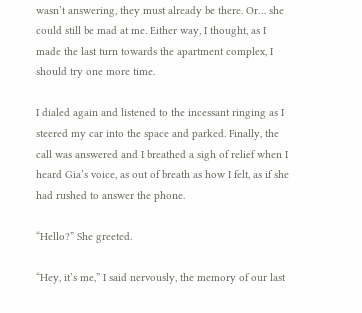wasn’t answering, they must already be there. Or… she could still be mad at me. Either way, I thought, as I made the last turn towards the apartment complex, I should try one more time.

I dialed again and listened to the incessant ringing as I steered my car into the space and parked. Finally, the call was answered and I breathed a sigh of relief when I heard Gia’s voice, as out of breath as how I felt, as if she had rushed to answer the phone.

“Hello?” She greeted.

“Hey, it’s me,” I said nervously, the memory of our last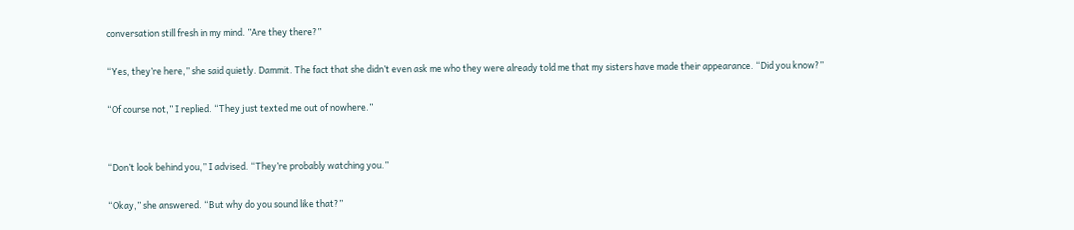conversation still fresh in my mind. ”Are they there?”

“Yes, they’re here,” she said quietly. Dammit. The fact that she didn’t even ask me who they were already told me that my sisters have made their appearance. “Did you know?”

“Of course not,” I replied. “They just texted me out of nowhere.”


“Don’t look behind you,” I advised. “They’re probably watching you.”

“Okay,” she answered. “But why do you sound like that?”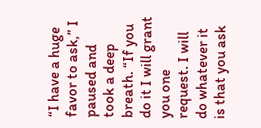“I have a huge favor to ask,” I paused and took a deep breath. “If you do it I will grant you one request. I will do whatever it is that you ask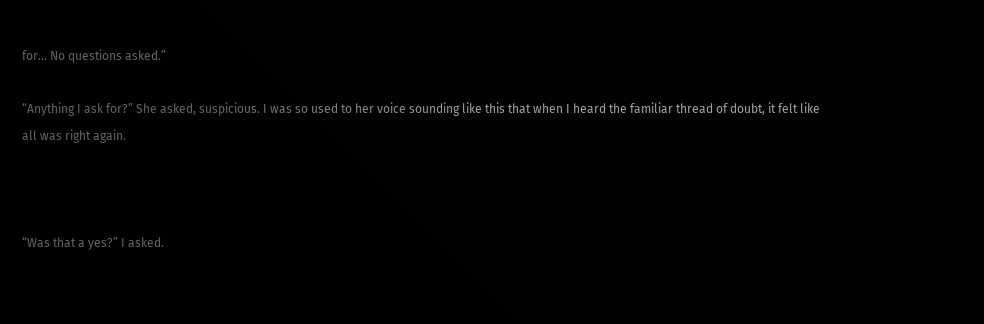for… No questions asked.”

“Anything I ask for?” She asked, suspicious. I was so used to her voice sounding like this that when I heard the familiar thread of doubt, it felt like all was right again.



“Was that a yes?” I asked.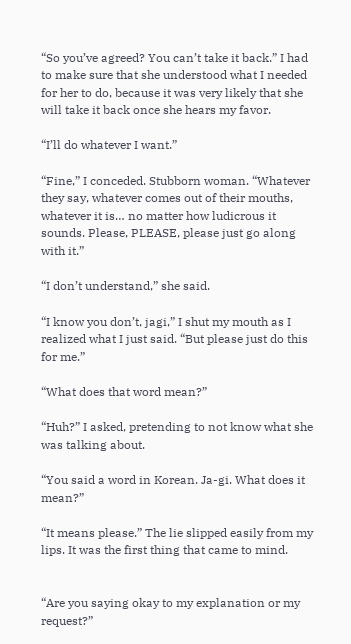“So you’ve agreed? You can’t take it back.” I had to make sure that she understood what I needed for her to do, because it was very likely that she will take it back once she hears my favor.

“I’ll do whatever I want.”

“Fine,” I conceded. Stubborn woman. “Whatever they say, whatever comes out of their mouths, whatever it is… no matter how ludicrous it sounds. Please, PLEASE, please just go along with it.”

“I don’t understand,” she said.

“I know you don’t, jagi,” I shut my mouth as I realized what I just said. “But please just do this for me.”

“What does that word mean?”

“Huh?” I asked, pretending to not know what she was talking about.

“You said a word in Korean. Ja-gi. What does it mean?”

“It means please.” The lie slipped easily from my lips. It was the first thing that came to mind.


“Are you saying okay to my explanation or my request?”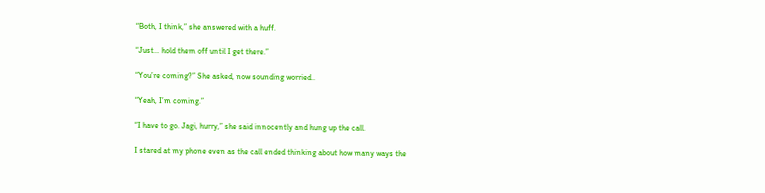“Both, I think,” she answered with a huff.

“Just… hold them off until I get there.”

“You’re coming?” She asked, now sounding worried..

“Yeah, I’m coming.”

“I have to go. Jagi, hurry,” she said innocently and hung up the call.

I stared at my phone even as the call ended thinking about how many ways the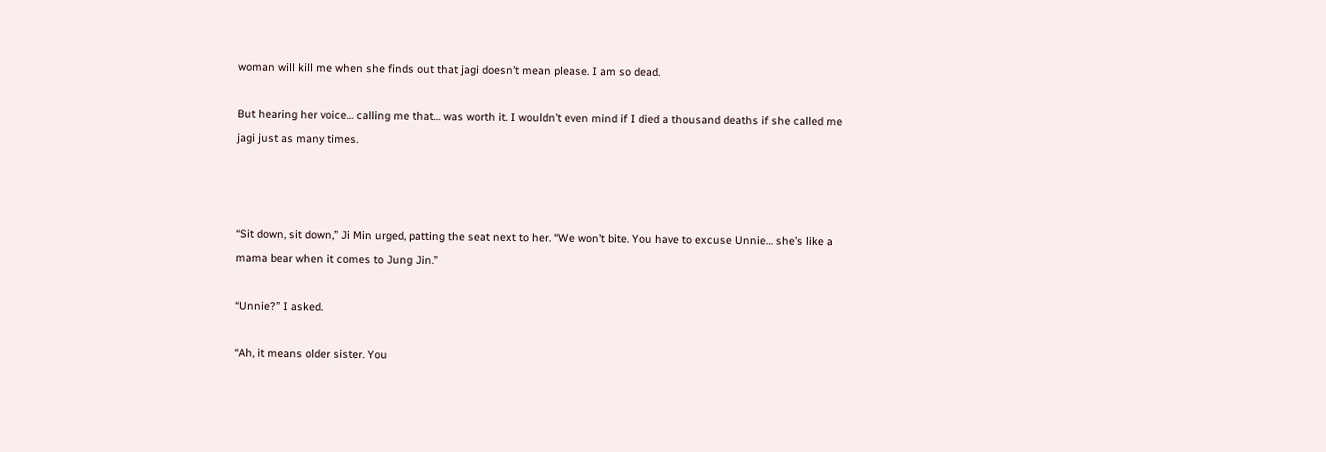woman will kill me when she finds out that jagi doesn’t mean please. I am so dead.

But hearing her voice… calling me that… was worth it. I wouldn’t even mind if I died a thousand deaths if she called me jagi just as many times.



“Sit down, sit down,” Ji Min urged, patting the seat next to her. “We won’t bite. You have to excuse Unnie… she’s like a mama bear when it comes to Jung Jin.”

“Unnie?” I asked.

“Ah, it means older sister. You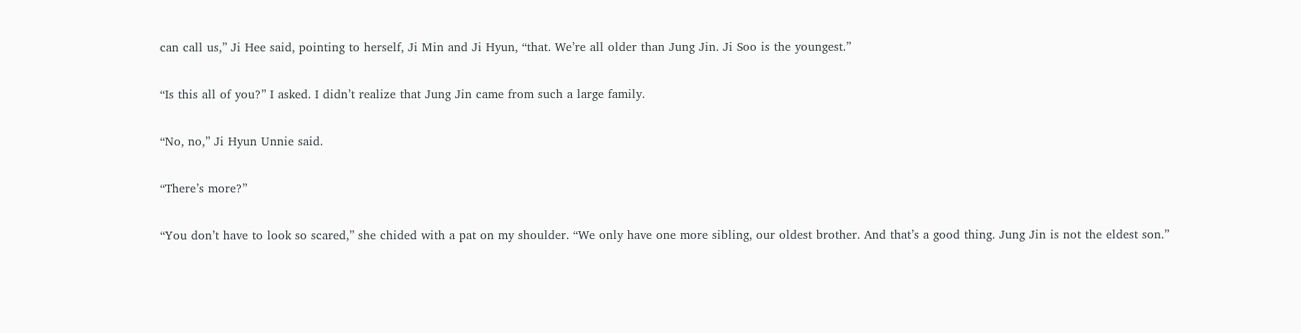can call us,” Ji Hee said, pointing to herself, Ji Min and Ji Hyun, “that. We’re all older than Jung Jin. Ji Soo is the youngest.”

“Is this all of you?” I asked. I didn’t realize that Jung Jin came from such a large family.

“No, no,” Ji Hyun Unnie said.

“There’s more?”

“You don’t have to look so scared,” she chided with a pat on my shoulder. “We only have one more sibling, our oldest brother. And that’s a good thing. Jung Jin is not the eldest son.”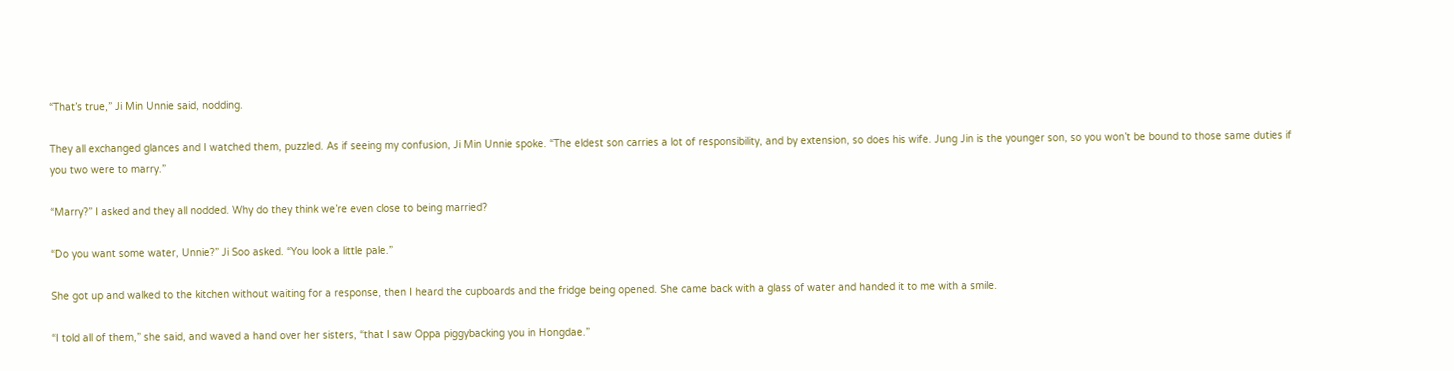“That’s true,” Ji Min Unnie said, nodding.

They all exchanged glances and I watched them, puzzled. As if seeing my confusion, Ji Min Unnie spoke. “The eldest son carries a lot of responsibility, and by extension, so does his wife. Jung Jin is the younger son, so you won’t be bound to those same duties if you two were to marry.”

“Marry?” I asked and they all nodded. Why do they think we’re even close to being married?

“Do you want some water, Unnie?” Ji Soo asked. “You look a little pale.”

She got up and walked to the kitchen without waiting for a response, then I heard the cupboards and the fridge being opened. She came back with a glass of water and handed it to me with a smile.

“I told all of them,” she said, and waved a hand over her sisters, “that I saw Oppa piggybacking you in Hongdae.”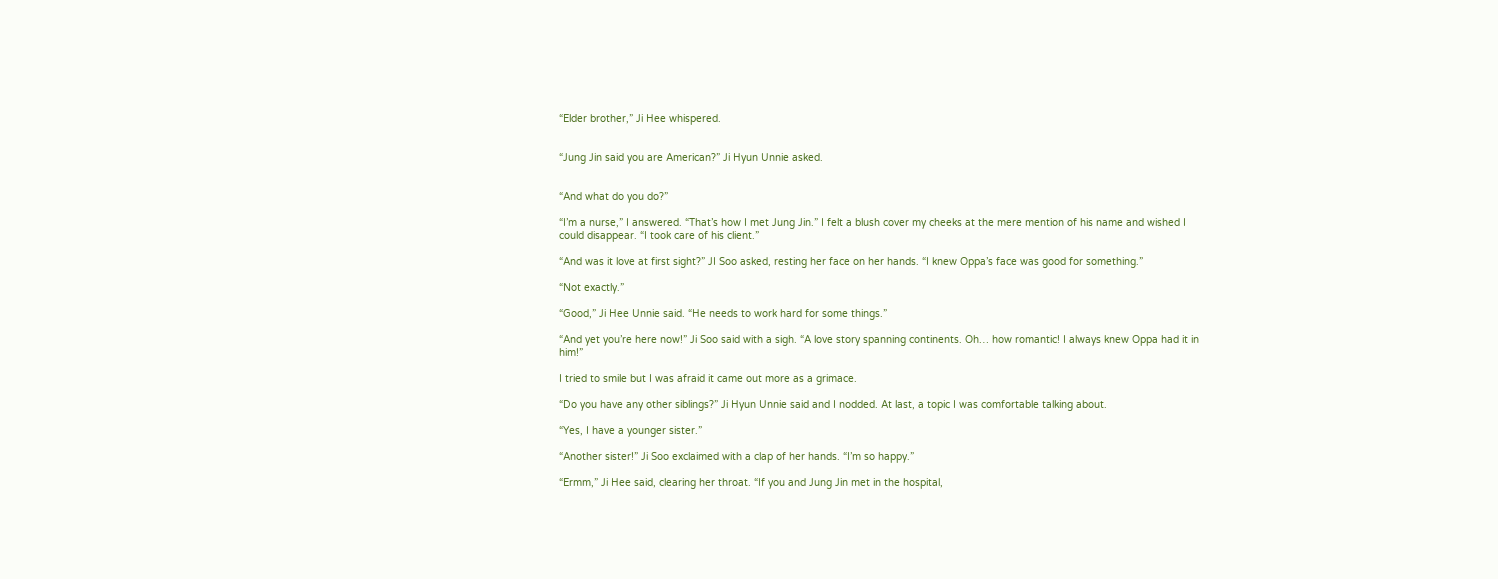“Elder brother,” Ji Hee whispered.


“Jung Jin said you are American?” Ji Hyun Unnie asked.


“And what do you do?”

“I’m a nurse,” I answered. “That’s how I met Jung Jin.” I felt a blush cover my cheeks at the mere mention of his name and wished I could disappear. “I took care of his client.”

“And was it love at first sight?” JI Soo asked, resting her face on her hands. “I knew Oppa’s face was good for something.”

“Not exactly.”

“Good,” Ji Hee Unnie said. “He needs to work hard for some things.”

“And yet you’re here now!” Ji Soo said with a sigh. “A love story spanning continents. Oh… how romantic! I always knew Oppa had it in him!”

I tried to smile but I was afraid it came out more as a grimace.

“Do you have any other siblings?” Ji Hyun Unnie said and I nodded. At last, a topic I was comfortable talking about.

“Yes, I have a younger sister.”

“Another sister!” Ji Soo exclaimed with a clap of her hands. “I’m so happy.”

“Ermm,” Ji Hee said, clearing her throat. “If you and Jung Jin met in the hospital,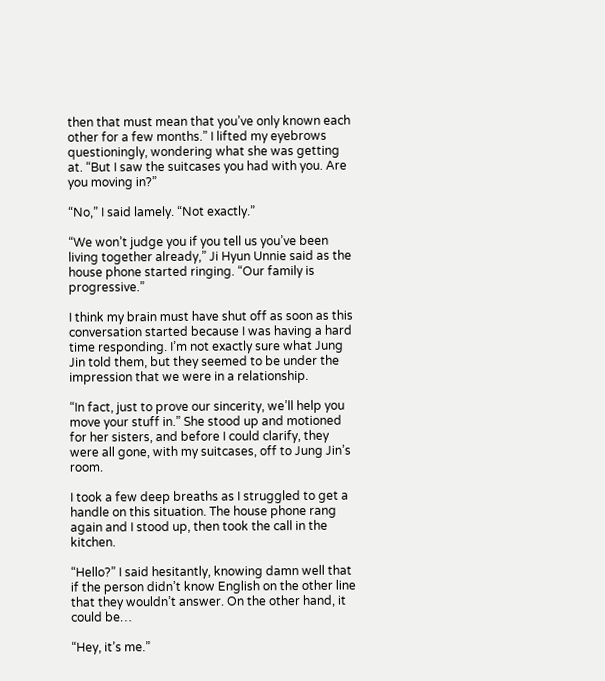then that must mean that you’ve only known each other for a few months.” I lifted my eyebrows questioningly, wondering what she was getting at. “But I saw the suitcases you had with you. Are you moving in?”

“No,” I said lamely. “Not exactly.”

“We won’t judge you if you tell us you’ve been living together already,” Ji Hyun Unnie said as the house phone started ringing. “Our family is progressive.”

I think my brain must have shut off as soon as this conversation started because I was having a hard time responding. I’m not exactly sure what Jung Jin told them, but they seemed to be under the impression that we were in a relationship.

“In fact, just to prove our sincerity, we’ll help you move your stuff in.” She stood up and motioned for her sisters, and before I could clarify, they were all gone, with my suitcases, off to Jung Jin’s room.

I took a few deep breaths as I struggled to get a handle on this situation. The house phone rang again and I stood up, then took the call in the kitchen.

“Hello?” I said hesitantly, knowing damn well that if the person didn’t know English on the other line that they wouldn’t answer. On the other hand, it could be…

“Hey, it’s me.”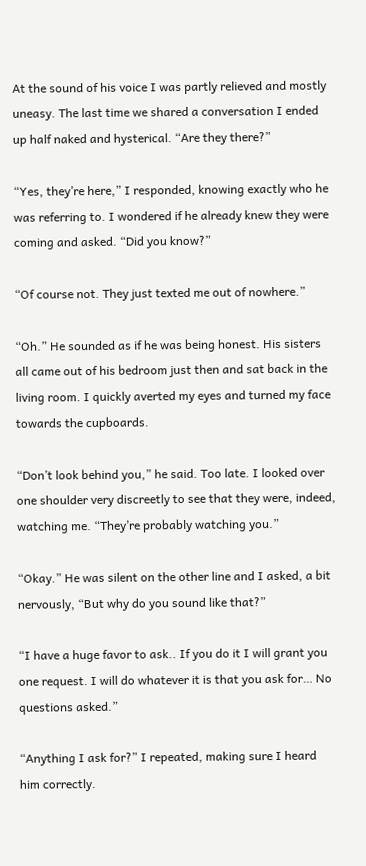At the sound of his voice I was partly relieved and mostly uneasy. The last time we shared a conversation I ended up half naked and hysterical. “Are they there?”

“Yes, they’re here,” I responded, knowing exactly who he was referring to. I wondered if he already knew they were coming and asked. “Did you know?”

“Of course not. They just texted me out of nowhere.”

“Oh.” He sounded as if he was being honest. His sisters all came out of his bedroom just then and sat back in the living room. I quickly averted my eyes and turned my face towards the cupboards.

“Don’t look behind you,” he said. Too late. I looked over one shoulder very discreetly to see that they were, indeed, watching me. “They’re probably watching you.”

“Okay.” He was silent on the other line and I asked, a bit nervously, “But why do you sound like that?”

“I have a huge favor to ask.. If you do it I will grant you one request. I will do whatever it is that you ask for… No questions asked.”

“Anything I ask for?” I repeated, making sure I heard him correctly.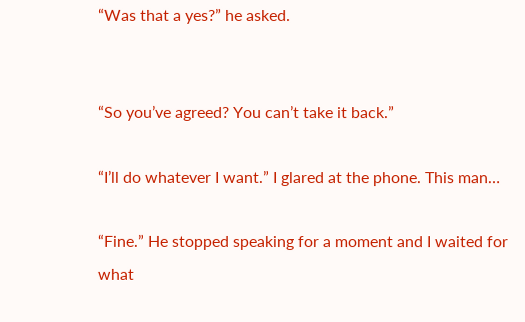“Was that a yes?” he asked.


“So you’ve agreed? You can’t take it back.”

“I’ll do whatever I want.” I glared at the phone. This man…

“Fine.” He stopped speaking for a moment and I waited for what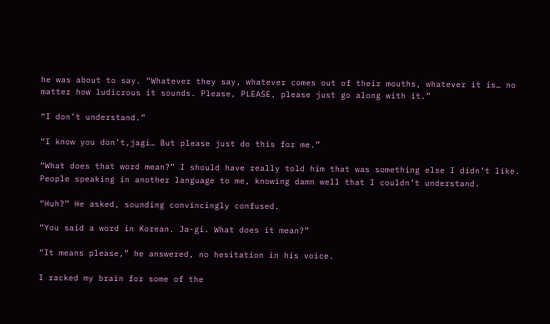he was about to say. “Whatever they say, whatever comes out of their mouths, whatever it is… no matter how ludicrous it sounds. Please, PLEASE, please just go along with it.”

“I don’t understand.”

“I know you don’t,jagi… But please just do this for me.”

“What does that word mean?” I should have really told him that was something else I didn’t like. People speaking in another language to me, knowing damn well that I couldn’t understand.

“Huh?” He asked, sounding convincingly confused.

“You said a word in Korean. Ja-gi. What does it mean?”

“It means please,” he answered, no hesitation in his voice.

I racked my brain for some of the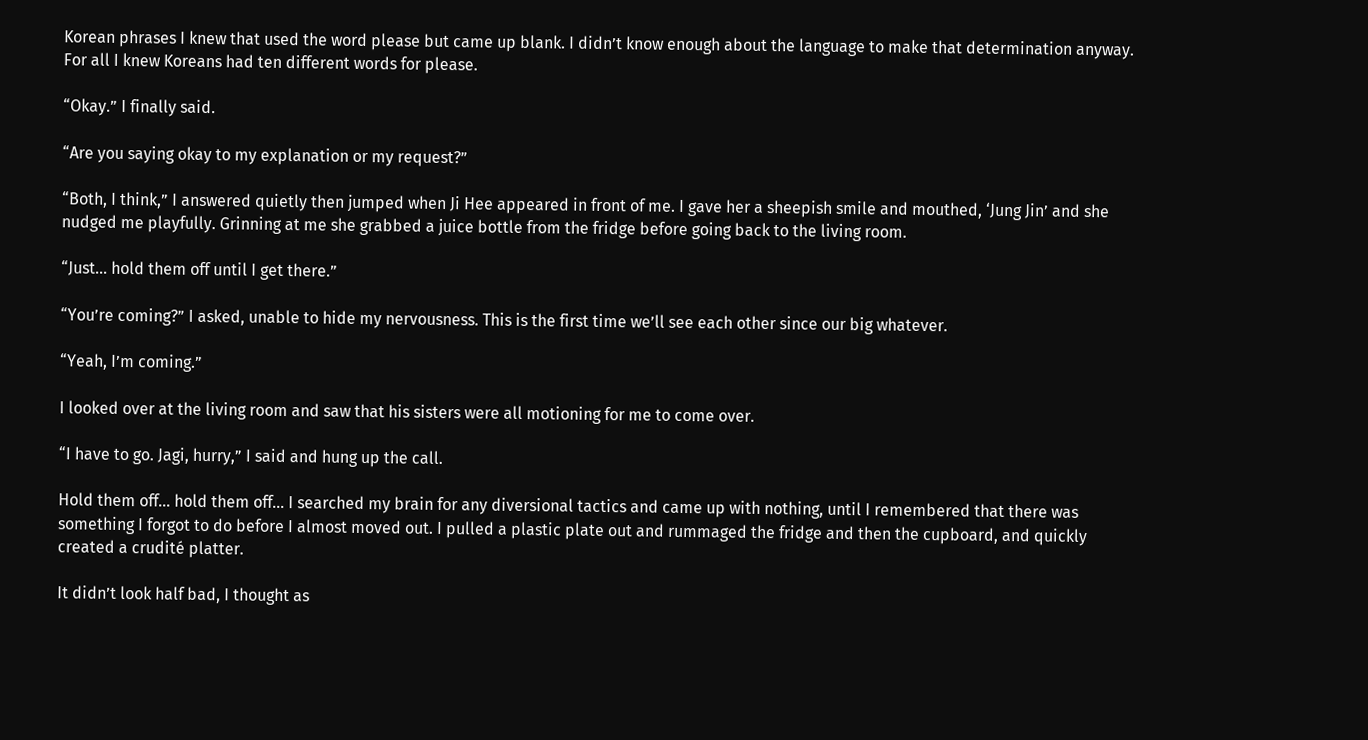Korean phrases I knew that used the word please but came up blank. I didn’t know enough about the language to make that determination anyway. For all I knew Koreans had ten different words for please.

“Okay.” I finally said.

“Are you saying okay to my explanation or my request?”

“Both, I think,” I answered quietly then jumped when Ji Hee appeared in front of me. I gave her a sheepish smile and mouthed, ‘Jung Jin’ and she nudged me playfully. Grinning at me she grabbed a juice bottle from the fridge before going back to the living room.

“Just… hold them off until I get there.”

“You’re coming?” I asked, unable to hide my nervousness. This is the first time we’ll see each other since our big whatever.

“Yeah, I’m coming.”

I looked over at the living room and saw that his sisters were all motioning for me to come over.

“I have to go. Jagi, hurry,” I said and hung up the call.

Hold them off… hold them off… I searched my brain for any diversional tactics and came up with nothing, until I remembered that there was something I forgot to do before I almost moved out. I pulled a plastic plate out and rummaged the fridge and then the cupboard, and quickly created a crudité platter.

It didn’t look half bad, I thought as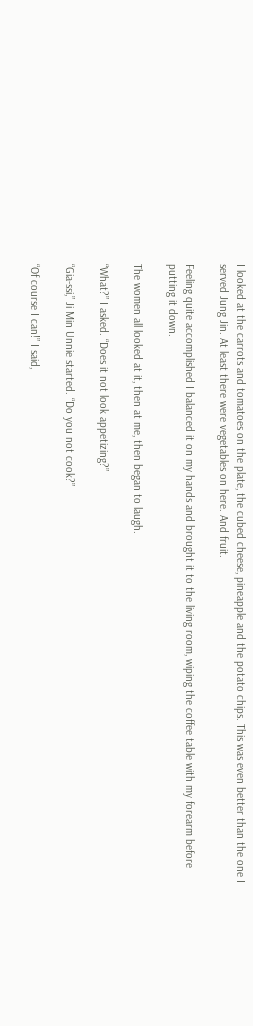I looked at the carrots and tomatoes on the plate, the cubed cheese, pineapple and the potato chips. This was even better than the one I served Jung Jin. At least there were vegetables on here. And fruit.

Feeling quite accomplished I balanced it on my hands and brought it to the living room, wiping the coffee table with my forearm before putting it down.

The women all looked at it, then at me, then began to laugh.

“What?” I asked. “Does it not look appetizing?”

“Gia-ssi,” Ji Min Unnie started. “Do you not cook?”

“Of course I can!” I said,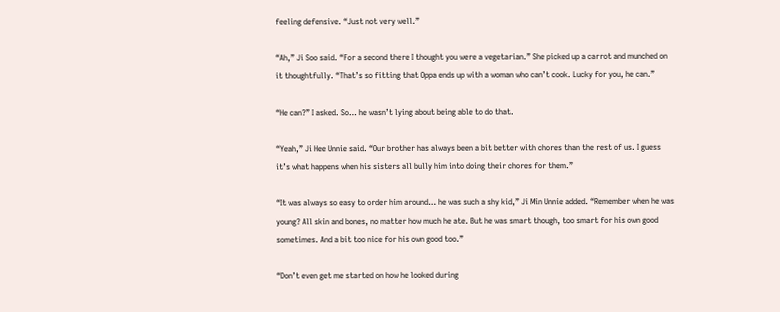feeling defensive. “Just not very well.”

“Ah,” Ji Soo said. “For a second there I thought you were a vegetarian.” She picked up a carrot and munched on it thoughtfully. “That’s so fitting that Oppa ends up with a woman who can’t cook. Lucky for you, he can.”

“He can?” I asked. So… he wasn’t lying about being able to do that.

“Yeah,” Ji Hee Unnie said. “Our brother has always been a bit better with chores than the rest of us. I guess it’s what happens when his sisters all bully him into doing their chores for them.”

“It was always so easy to order him around… he was such a shy kid,” Ji Min Unnie added. “Remember when he was young? All skin and bones, no matter how much he ate. But he was smart though, too smart for his own good sometimes. And a bit too nice for his own good too.”

“Don’t even get me started on how he looked during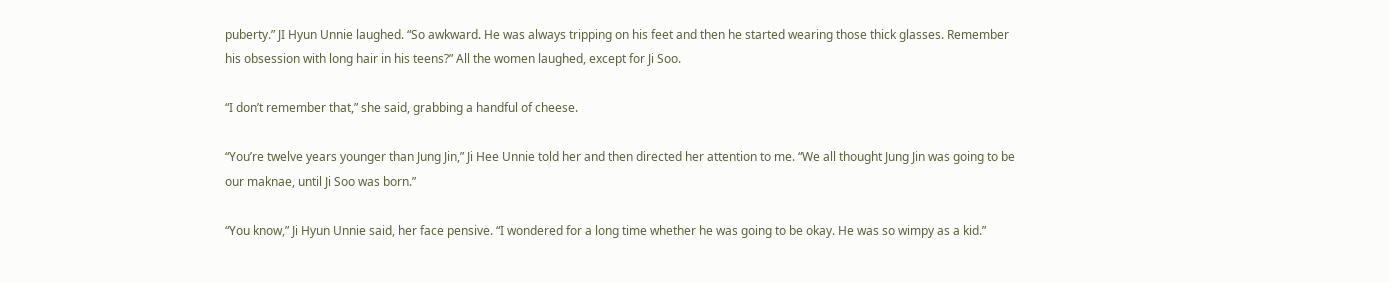puberty.” JI Hyun Unnie laughed. “So awkward. He was always tripping on his feet and then he started wearing those thick glasses. Remember his obsession with long hair in his teens?” All the women laughed, except for Ji Soo.

“I don’t remember that,” she said, grabbing a handful of cheese.

“You’re twelve years younger than Jung Jin,” Ji Hee Unnie told her and then directed her attention to me. “We all thought Jung Jin was going to be our maknae, until Ji Soo was born.”

“You know,” Ji Hyun Unnie said, her face pensive. “I wondered for a long time whether he was going to be okay. He was so wimpy as a kid.”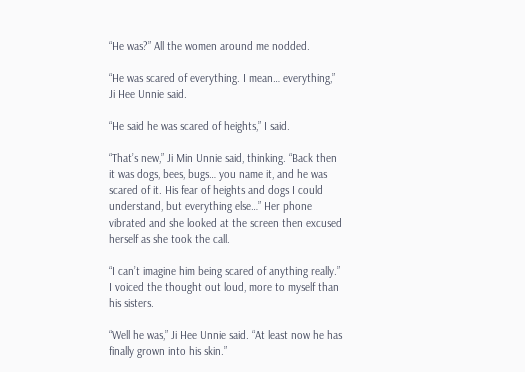“He was?” All the women around me nodded.

“He was scared of everything. I mean… everything,” Ji Hee Unnie said.

“He said he was scared of heights,” I said.

“That’s new,” Ji Min Unnie said, thinking. “Back then it was dogs, bees, bugs… you name it, and he was scared of it. His fear of heights and dogs I could understand, but everything else…” Her phone vibrated and she looked at the screen then excused herself as she took the call.

“I can’t imagine him being scared of anything really.” I voiced the thought out loud, more to myself than his sisters.

“Well he was,” Ji Hee Unnie said. “At least now he has finally grown into his skin.”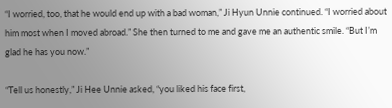“I worried, too, that he would end up with a bad woman,” Ji Hyun Unnie continued. “I worried about him most when I moved abroad.” She then turned to me and gave me an authentic smile. “But I’m glad he has you now.”

“Tell us honestly,” Ji Hee Unnie asked, “you liked his face first,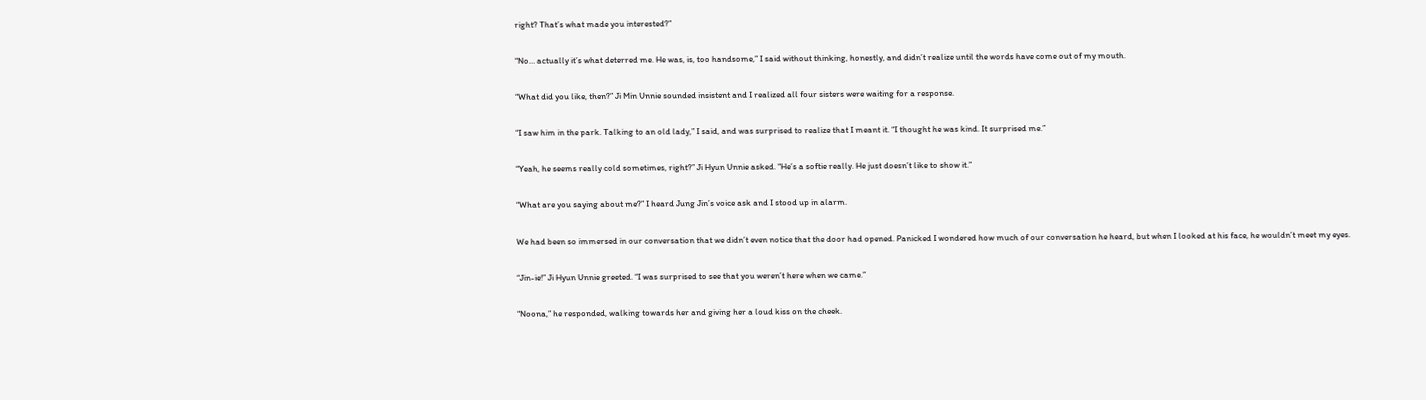right? That’s what made you interested?”

“No… actually it’s what deterred me. He was, is, too handsome,” I said without thinking, honestly, and didn’t realize until the words have come out of my mouth.

“What did you like, then?” Ji Min Unnie sounded insistent and I realized all four sisters were waiting for a response.

“I saw him in the park. Talking to an old lady,” I said, and was surprised to realize that I meant it. “I thought he was kind. It surprised me.”

“Yeah, he seems really cold sometimes, right?” Ji Hyun Unnie asked. “He’s a softie really. He just doesn’t like to show it.”

“What are you saying about me?” I heard Jung Jin’s voice ask and I stood up in alarm.

We had been so immersed in our conversation that we didn’t even notice that the door had opened. Panicked I wondered how much of our conversation he heard, but when I looked at his face, he wouldn’t meet my eyes.

“Jin-ie!” Ji Hyun Unnie greeted. “I was surprised to see that you weren’t here when we came.”

“Noona,” he responded, walking towards her and giving her a loud kiss on the cheek.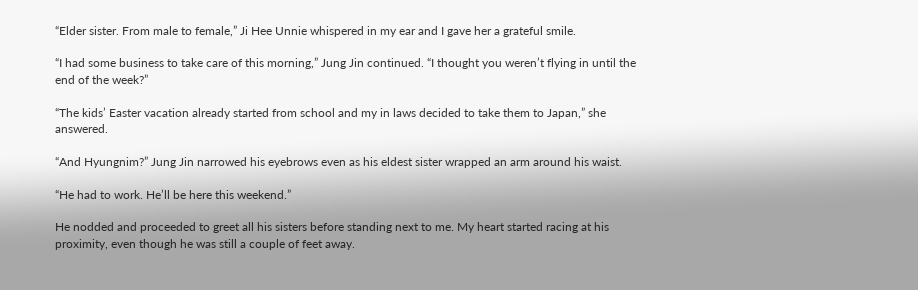“Elder sister. From male to female,” Ji Hee Unnie whispered in my ear and I gave her a grateful smile.

“I had some business to take care of this morning,” Jung Jin continued. “I thought you weren’t flying in until the end of the week?”

“The kids’ Easter vacation already started from school and my in laws decided to take them to Japan,” she answered.

“And Hyungnim?” Jung Jin narrowed his eyebrows even as his eldest sister wrapped an arm around his waist.

“He had to work. He’ll be here this weekend.”

He nodded and proceeded to greet all his sisters before standing next to me. My heart started racing at his proximity, even though he was still a couple of feet away.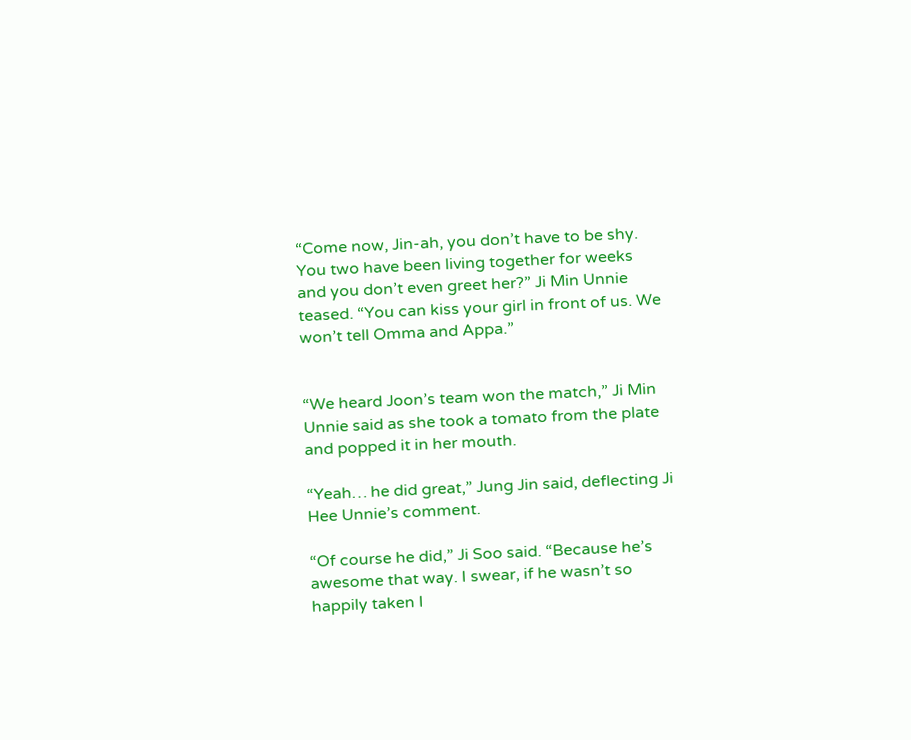“Come now, Jin-ah, you don’t have to be shy. You two have been living together for weeks and you don’t even greet her?” Ji Min Unnie teased. “You can kiss your girl in front of us. We won’t tell Omma and Appa.”


“We heard Joon’s team won the match,” Ji Min Unnie said as she took a tomato from the plate and popped it in her mouth.

“Yeah… he did great,” Jung Jin said, deflecting Ji Hee Unnie’s comment.

“Of course he did,” Ji Soo said. “Because he’s awesome that way. I swear, if he wasn’t so happily taken I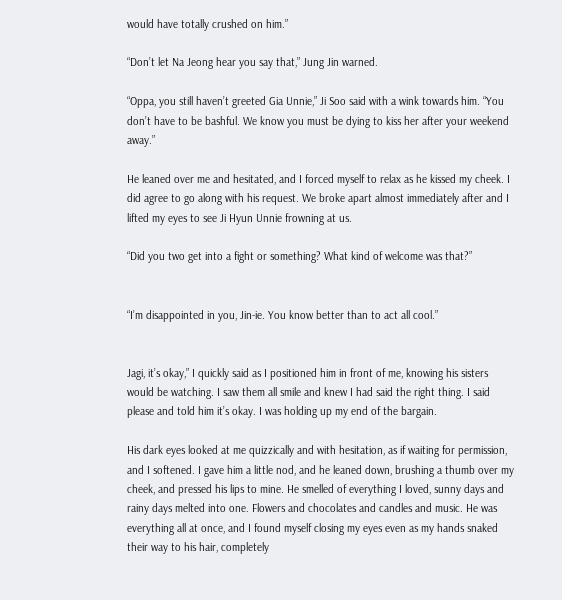would have totally crushed on him.”

“Don’t let Na Jeong hear you say that,” Jung Jin warned.

“Oppa, you still haven’t greeted Gia Unnie,” Ji Soo said with a wink towards him. “You don’t have to be bashful. We know you must be dying to kiss her after your weekend away.”

He leaned over me and hesitated, and I forced myself to relax as he kissed my cheek. I did agree to go along with his request. We broke apart almost immediately after and I lifted my eyes to see Ji Hyun Unnie frowning at us.

“Did you two get into a fight or something? What kind of welcome was that?”


“I’m disappointed in you, Jin-ie. You know better than to act all cool.”


Jagi, it’s okay,” I quickly said as I positioned him in front of me, knowing his sisters would be watching. I saw them all smile and knew I had said the right thing. I said please and told him it’s okay. I was holding up my end of the bargain.

His dark eyes looked at me quizzically and with hesitation, as if waiting for permission, and I softened. I gave him a little nod, and he leaned down, brushing a thumb over my cheek, and pressed his lips to mine. He smelled of everything I loved, sunny days and rainy days melted into one. Flowers and chocolates and candles and music. He was everything all at once, and I found myself closing my eyes even as my hands snaked their way to his hair, completely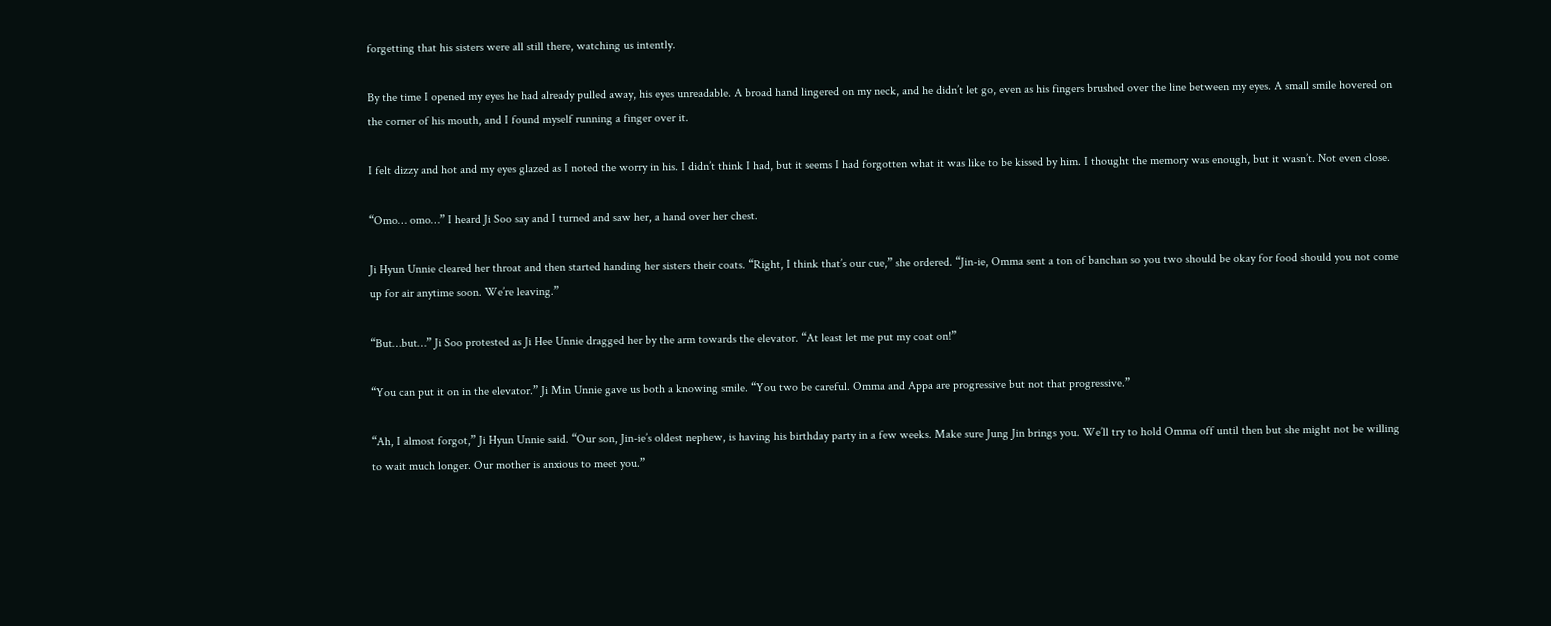forgetting that his sisters were all still there, watching us intently.

By the time I opened my eyes he had already pulled away, his eyes unreadable. A broad hand lingered on my neck, and he didn’t let go, even as his fingers brushed over the line between my eyes. A small smile hovered on the corner of his mouth, and I found myself running a finger over it.

I felt dizzy and hot and my eyes glazed as I noted the worry in his. I didn’t think I had, but it seems I had forgotten what it was like to be kissed by him. I thought the memory was enough, but it wasn’t. Not even close.

“Omo… omo…” I heard Ji Soo say and I turned and saw her, a hand over her chest.

Ji Hyun Unnie cleared her throat and then started handing her sisters their coats. “Right, I think that’s our cue,” she ordered. “Jin-ie, Omma sent a ton of banchan so you two should be okay for food should you not come up for air anytime soon. We’re leaving.”

“But…but…” Ji Soo protested as Ji Hee Unnie dragged her by the arm towards the elevator. “At least let me put my coat on!”

“You can put it on in the elevator.” Ji Min Unnie gave us both a knowing smile. “You two be careful. Omma and Appa are progressive but not that progressive.”

“Ah, I almost forgot,” Ji Hyun Unnie said. “Our son, Jin-ie’s oldest nephew, is having his birthday party in a few weeks. Make sure Jung Jin brings you. We’ll try to hold Omma off until then but she might not be willing to wait much longer. Our mother is anxious to meet you.”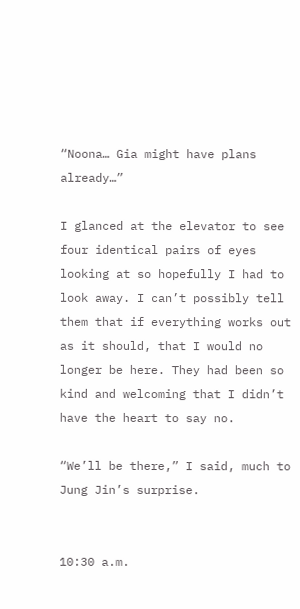“Noona… Gia might have plans already…”

I glanced at the elevator to see four identical pairs of eyes looking at so hopefully I had to look away. I can’t possibly tell them that if everything works out as it should, that I would no longer be here. They had been so kind and welcoming that I didn’t have the heart to say no.

“We’ll be there,” I said, much to Jung Jin’s surprise.


10:30 a.m.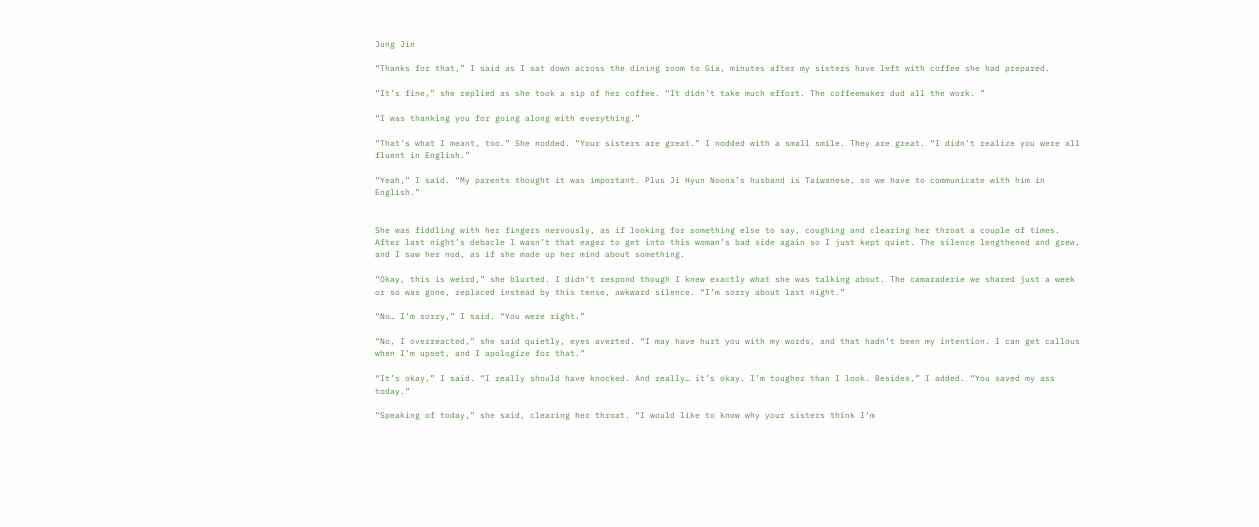Jung Jin

“Thanks for that,” I said as I sat down across the dining room to Gia, minutes after my sisters have left with coffee she had prepared.

“It’s fine,” she replied as she took a sip of her coffee. “It didn’t take much effort. The coffeemaker dud all the work. ”

“I was thanking you for going along with everything.”

“That’s what I meant, too.” She nodded. “Your sisters are great.” I nodded with a small smile. They are great. “I didn’t realize you were all fluent in English.”

“Yeah,” I said. “My parents thought it was important. Plus Ji Hyun Noona’s husband is Taiwanese, so we have to communicate with him in English.”


She was fiddling with her fingers nervously, as if looking for something else to say, coughing and clearing her throat a couple of times. After last night’s debacle I wasn’t that eager to get into this woman’s bad side again so I just kept quiet. The silence lengthened and grew, and I saw her nod, as if she made up her mind about something.

“Okay, this is weird,” she blurted. I didn’t respond though I knew exactly what she was talking about. The camaraderie we shared just a week or so was gone, replaced instead by this tense, awkward silence. “I’m sorry about last night.”

“No… I’m sorry,” I said. “You were right.”

“No, I overreacted,” she said quietly, eyes averted. “I may have hurt you with my words, and that hadn’t been my intention. I can get callous when I’m upset, and I apologize for that.”

“It’s okay,” I said. “I really should have knocked. And really… it’s okay. I’m tougher than I look. Besides,” I added. “You saved my ass today.”

“Speaking of today,” she said, clearing her throat. “I would like to know why your sisters think I’m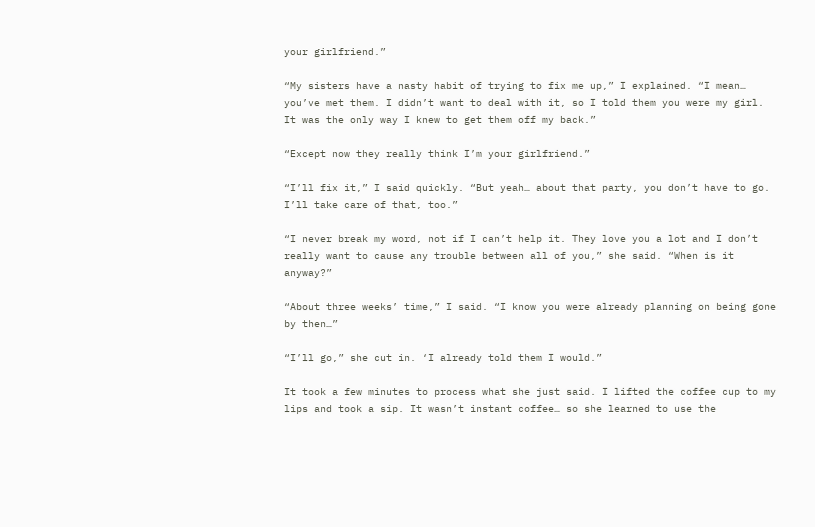your girlfriend.”

“My sisters have a nasty habit of trying to fix me up,” I explained. “I mean… you’ve met them. I didn’t want to deal with it, so I told them you were my girl. It was the only way I knew to get them off my back.”

“Except now they really think I’m your girlfriend.”

“I’ll fix it,” I said quickly. “But yeah… about that party, you don’t have to go. I’ll take care of that, too.”

“I never break my word, not if I can’t help it. They love you a lot and I don’t really want to cause any trouble between all of you,” she said. “When is it anyway?”

“About three weeks’ time,” I said. “I know you were already planning on being gone by then…”

“I’ll go,” she cut in. ‘I already told them I would.”

It took a few minutes to process what she just said. I lifted the coffee cup to my lips and took a sip. It wasn’t instant coffee… so she learned to use the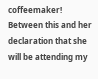coffeemaker! Between this and her declaration that she will be attending my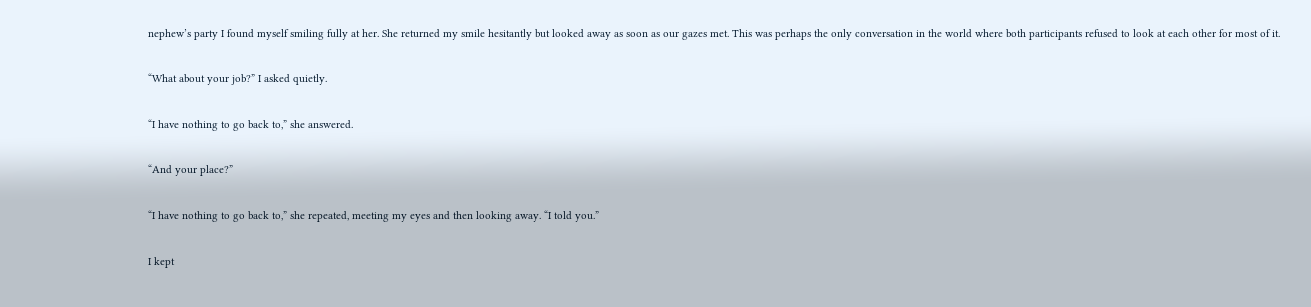nephew’s party I found myself smiling fully at her. She returned my smile hesitantly but looked away as soon as our gazes met. This was perhaps the only conversation in the world where both participants refused to look at each other for most of it.

“What about your job?” I asked quietly.

“I have nothing to go back to,” she answered.

“And your place?”

“I have nothing to go back to,” she repeated, meeting my eyes and then looking away. “I told you.”

I kept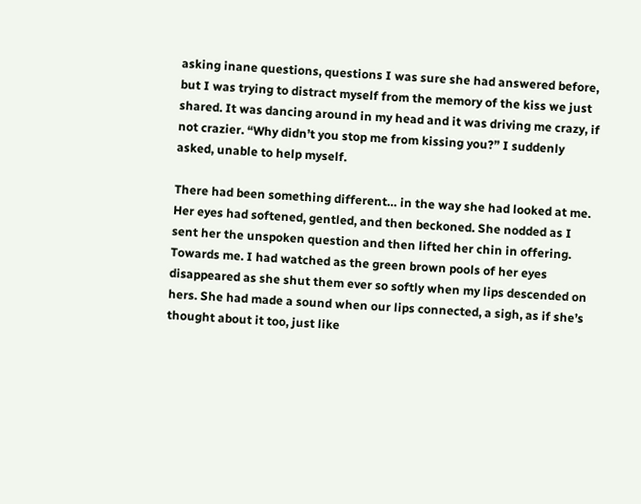asking inane questions, questions I was sure she had answered before, but I was trying to distract myself from the memory of the kiss we just shared. It was dancing around in my head and it was driving me crazy, if not crazier. “Why didn’t you stop me from kissing you?” I suddenly asked, unable to help myself.

There had been something different… in the way she had looked at me. Her eyes had softened, gentled, and then beckoned. She nodded as I sent her the unspoken question and then lifted her chin in offering. Towards me. I had watched as the green brown pools of her eyes disappeared as she shut them ever so softly when my lips descended on hers. She had made a sound when our lips connected, a sigh, as if she’s thought about it too, just like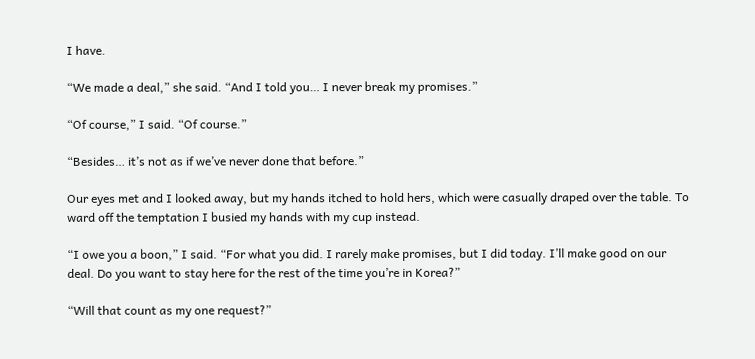I have.

“We made a deal,” she said. “And I told you… I never break my promises.”

“Of course,” I said. “Of course.”

“Besides… it’s not as if we’ve never done that before.”

Our eyes met and I looked away, but my hands itched to hold hers, which were casually draped over the table. To ward off the temptation I busied my hands with my cup instead.

“I owe you a boon,” I said. “For what you did. I rarely make promises, but I did today. I’ll make good on our deal. Do you want to stay here for the rest of the time you’re in Korea?”

“Will that count as my one request?”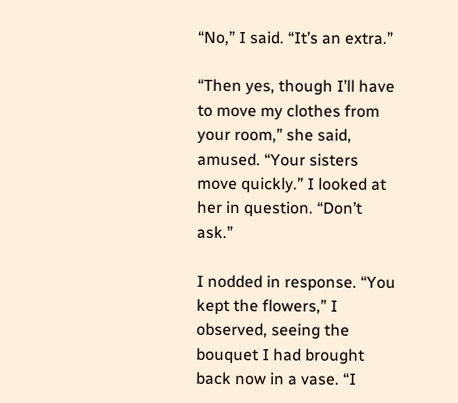“No,” I said. “It’s an extra.”

“Then yes, though I’ll have to move my clothes from your room,” she said, amused. “Your sisters move quickly.” I looked at her in question. “Don’t ask.”

I nodded in response. “You kept the flowers,” I observed, seeing the bouquet I had brought back now in a vase. “I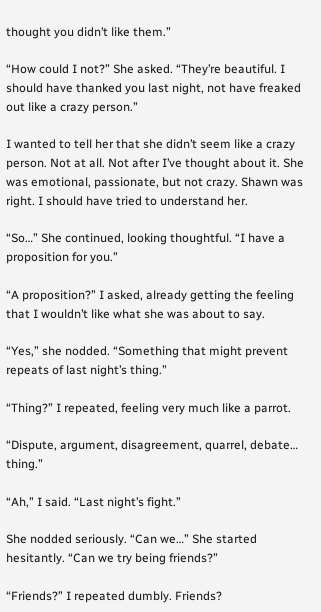thought you didn’t like them.”

“How could I not?” She asked. “They’re beautiful. I should have thanked you last night, not have freaked out like a crazy person.”

I wanted to tell her that she didn’t seem like a crazy person. Not at all. Not after I’ve thought about it. She was emotional, passionate, but not crazy. Shawn was right. I should have tried to understand her.

“So…” She continued, looking thoughtful. “I have a proposition for you.”

“A proposition?” I asked, already getting the feeling that I wouldn’t like what she was about to say.

“Yes,” she nodded. “Something that might prevent repeats of last night’s thing.”

“Thing?” I repeated, feeling very much like a parrot.

“Dispute, argument, disagreement, quarrel, debate… thing.”

“Ah,” I said. “Last night’s fight.”

She nodded seriously. “Can we…” She started hesitantly. “Can we try being friends?”

“Friends?” I repeated dumbly. Friends?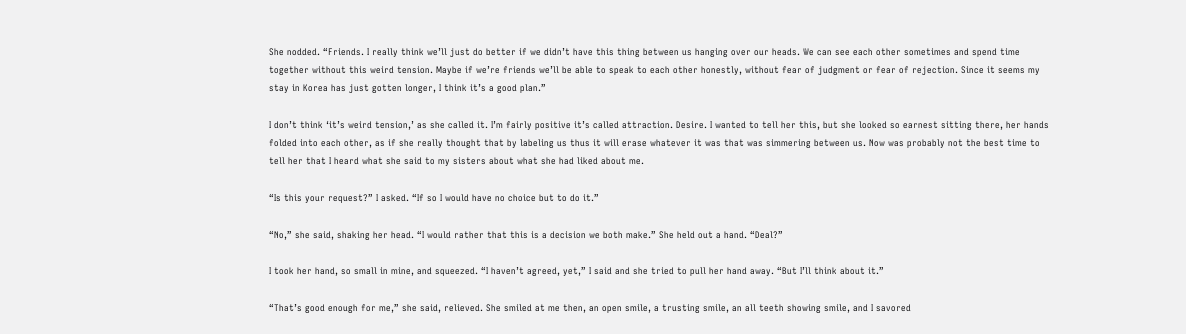She nodded. “Friends. I really think we’ll just do better if we didn’t have this thing between us hanging over our heads. We can see each other sometimes and spend time together without this weird tension. Maybe if we’re friends we’ll be able to speak to each other honestly, without fear of judgment or fear of rejection. Since it seems my stay in Korea has just gotten longer, I think it’s a good plan.”

I don’t think ‘it’s weird tension,’ as she called it. I’m fairly positive it’s called attraction. Desire. I wanted to tell her this, but she looked so earnest sitting there, her hands folded into each other, as if she really thought that by labeling us thus it will erase whatever it was that was simmering between us. Now was probably not the best time to tell her that I heard what she said to my sisters about what she had liked about me.

“Is this your request?” I asked. “If so I would have no choice but to do it.”

“No,” she said, shaking her head. “I would rather that this is a decision we both make.” She held out a hand. “Deal?”

I took her hand, so small in mine, and squeezed. “I haven’t agreed, yet,” I said and she tried to pull her hand away. “But I’ll think about it.”

“That’s good enough for me,” she said, relieved. She smiled at me then, an open smile, a trusting smile, an all teeth showing smile, and I savored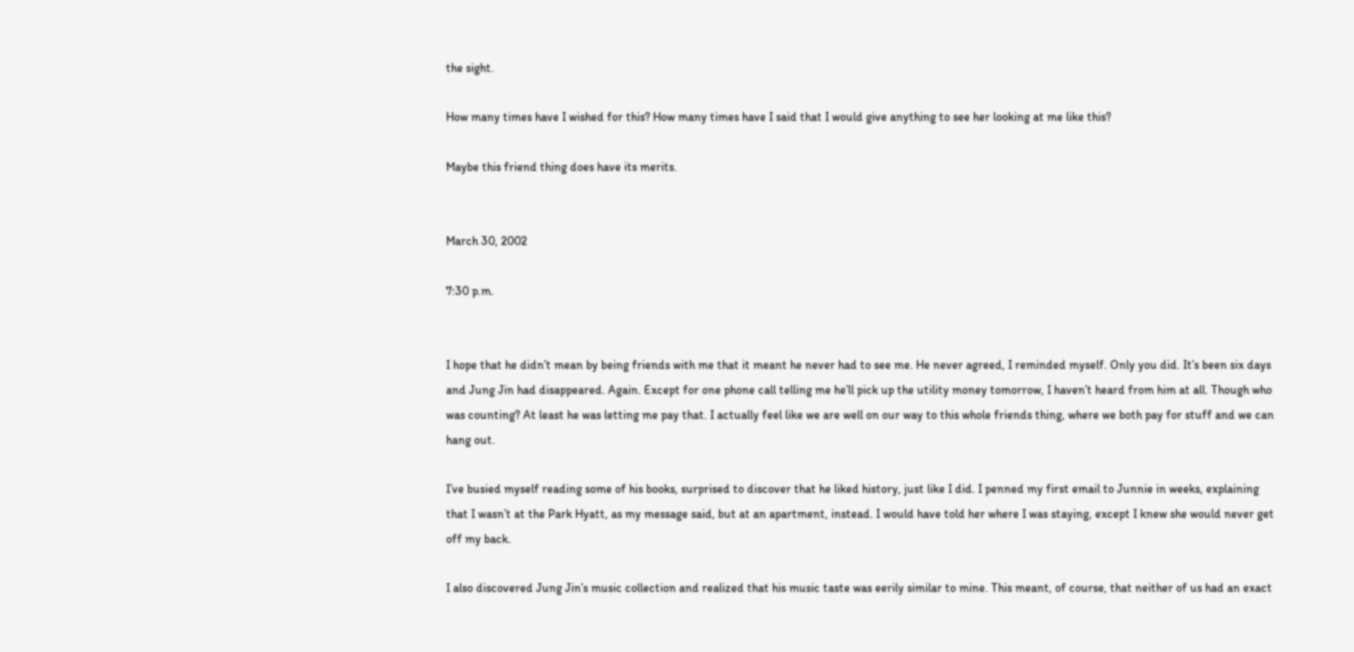the sight.

How many times have I wished for this? How many times have I said that I would give anything to see her looking at me like this?

Maybe this friend thing does have its merits.


March 30, 2002

7:30 p.m.


I hope that he didn’t mean by being friends with me that it meant he never had to see me. He never agreed, I reminded myself. Only you did. It’s been six days and Jung Jin had disappeared. Again. Except for one phone call telling me he’ll pick up the utility money tomorrow, I haven’t heard from him at all. Though who was counting? At least he was letting me pay that. I actually feel like we are well on our way to this whole friends thing, where we both pay for stuff and we can hang out.

I’ve busied myself reading some of his books, surprised to discover that he liked history, just like I did. I penned my first email to Junnie in weeks, explaining that I wasn’t at the Park Hyatt, as my message said, but at an apartment, instead. I would have told her where I was staying, except I knew she would never get off my back.

I also discovered Jung Jin’s music collection and realized that his music taste was eerily similar to mine. This meant, of course, that neither of us had an exact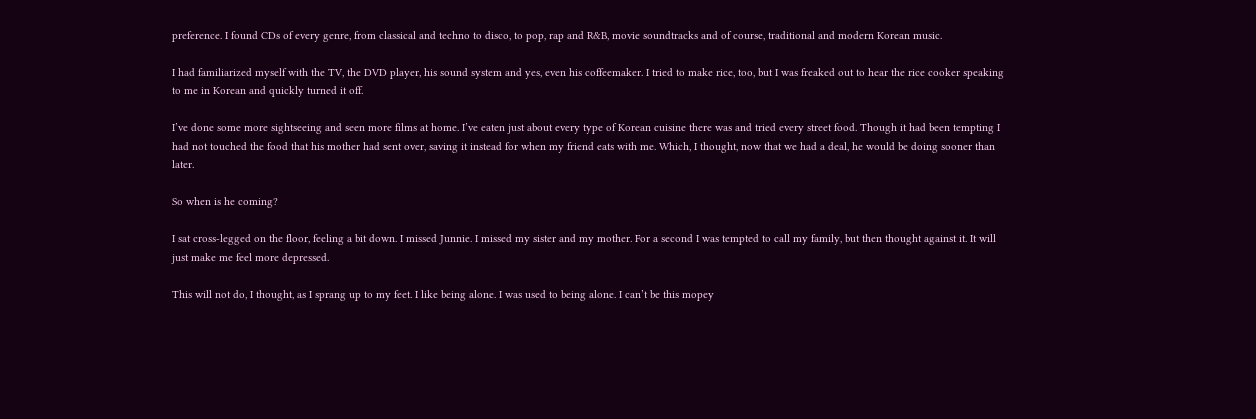preference. I found CDs of every genre, from classical and techno to disco, to pop, rap and R&B, movie soundtracks and of course, traditional and modern Korean music.

I had familiarized myself with the TV, the DVD player, his sound system and yes, even his coffeemaker. I tried to make rice, too, but I was freaked out to hear the rice cooker speaking to me in Korean and quickly turned it off.

I’ve done some more sightseeing and seen more films at home. I’ve eaten just about every type of Korean cuisine there was and tried every street food. Though it had been tempting I had not touched the food that his mother had sent over, saving it instead for when my friend eats with me. Which, I thought, now that we had a deal, he would be doing sooner than later.

So when is he coming?

I sat cross-legged on the floor, feeling a bit down. I missed Junnie. I missed my sister and my mother. For a second I was tempted to call my family, but then thought against it. It will just make me feel more depressed.

This will not do, I thought, as I sprang up to my feet. I like being alone. I was used to being alone. I can’t be this mopey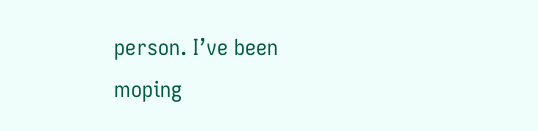person. I’ve been moping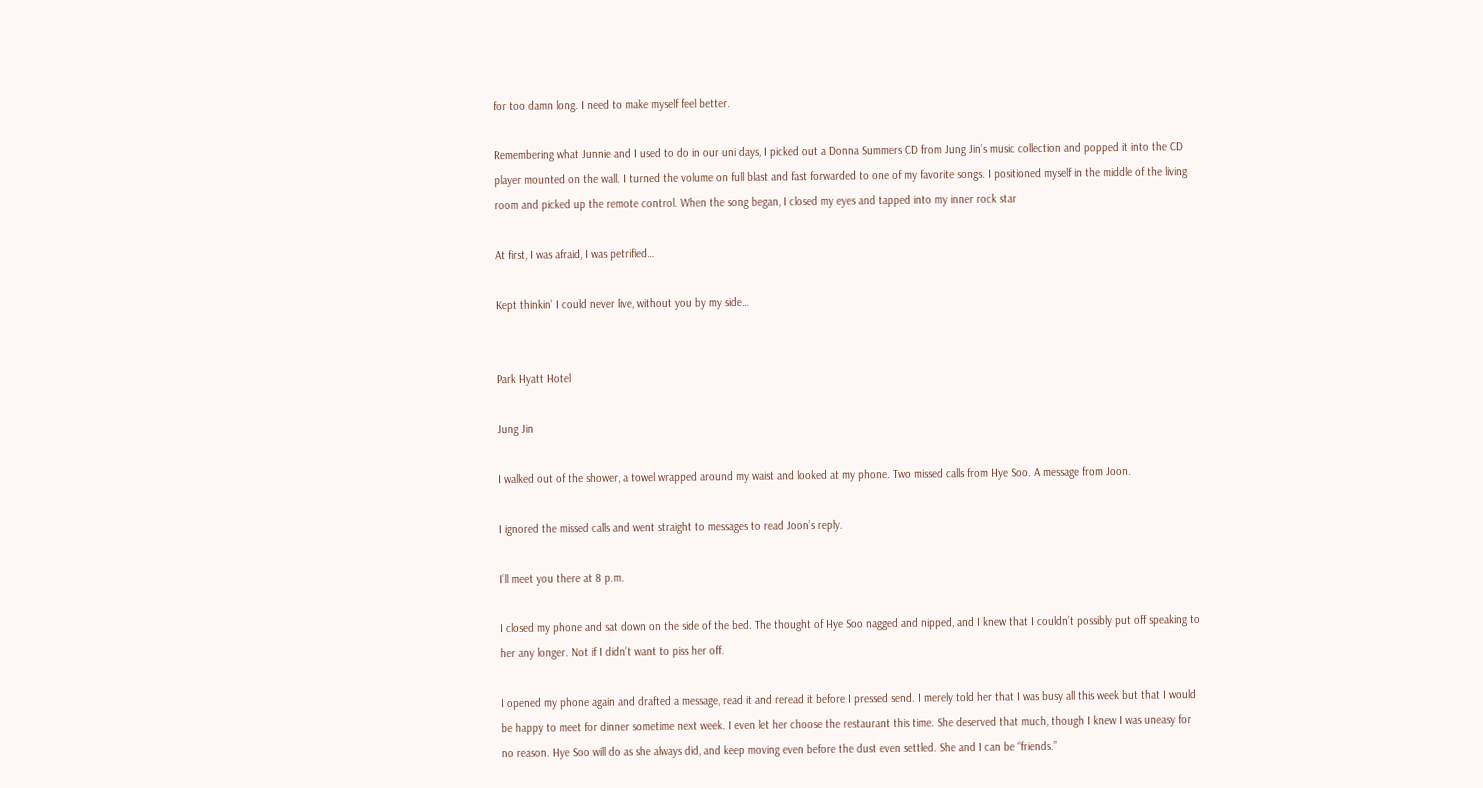for too damn long. I need to make myself feel better.

Remembering what Junnie and I used to do in our uni days, I picked out a Donna Summers CD from Jung Jin’s music collection and popped it into the CD player mounted on the wall. I turned the volume on full blast and fast forwarded to one of my favorite songs. I positioned myself in the middle of the living room and picked up the remote control. When the song began, I closed my eyes and tapped into my inner rock star

At first, I was afraid, I was petrified…

Kept thinkin’ I could never live, without you by my side…


Park Hyatt Hotel

Jung Jin

I walked out of the shower, a towel wrapped around my waist and looked at my phone. Two missed calls from Hye Soo. A message from Joon.

I ignored the missed calls and went straight to messages to read Joon’s reply.

I’ll meet you there at 8 p.m.

I closed my phone and sat down on the side of the bed. The thought of Hye Soo nagged and nipped, and I knew that I couldn’t possibly put off speaking to her any longer. Not if I didn’t want to piss her off.

I opened my phone again and drafted a message, read it and reread it before I pressed send. I merely told her that I was busy all this week but that I would be happy to meet for dinner sometime next week. I even let her choose the restaurant this time. She deserved that much, though I knew I was uneasy for no reason. Hye Soo will do as she always did, and keep moving even before the dust even settled. She and I can be “friends.”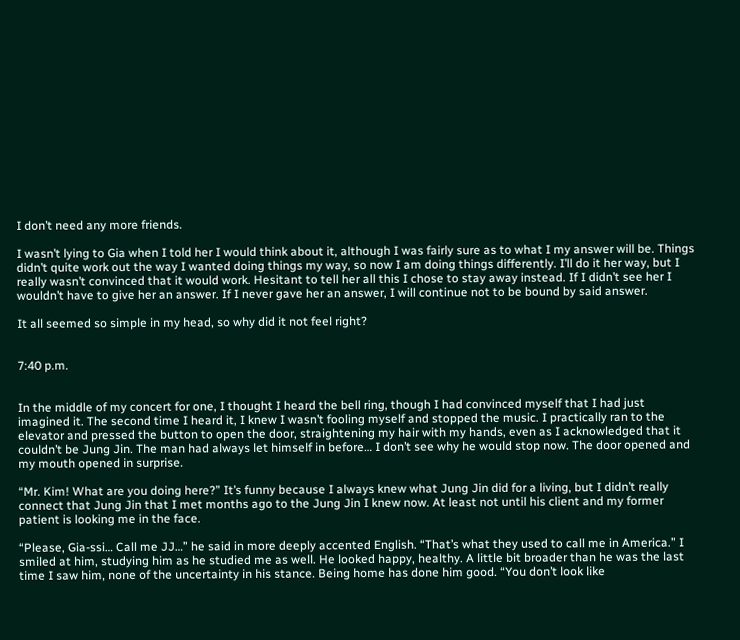I don’t need any more friends.

I wasn’t lying to Gia when I told her I would think about it, although I was fairly sure as to what I my answer will be. Things didn’t quite work out the way I wanted doing things my way, so now I am doing things differently. I’ll do it her way, but I really wasn’t convinced that it would work. Hesitant to tell her all this I chose to stay away instead. If I didn’t see her I wouldn’t have to give her an answer. If I never gave her an answer, I will continue not to be bound by said answer.

It all seemed so simple in my head, so why did it not feel right?


7:40 p.m.


In the middle of my concert for one, I thought I heard the bell ring, though I had convinced myself that I had just imagined it. The second time I heard it, I knew I wasn’t fooling myself and stopped the music. I practically ran to the elevator and pressed the button to open the door, straightening my hair with my hands, even as I acknowledged that it couldn’t be Jung Jin. The man had always let himself in before… I don’t see why he would stop now. The door opened and my mouth opened in surprise.

“Mr. Kim! What are you doing here?” It’s funny because I always knew what Jung Jin did for a living, but I didn’t really connect that Jung Jin that I met months ago to the Jung Jin I knew now. At least not until his client and my former patient is looking me in the face.

“Please, Gia-ssi… Call me JJ…” he said in more deeply accented English. “That’s what they used to call me in America.” I smiled at him, studying him as he studied me as well. He looked happy, healthy. A little bit broader than he was the last time I saw him, none of the uncertainty in his stance. Being home has done him good. “You don’t look like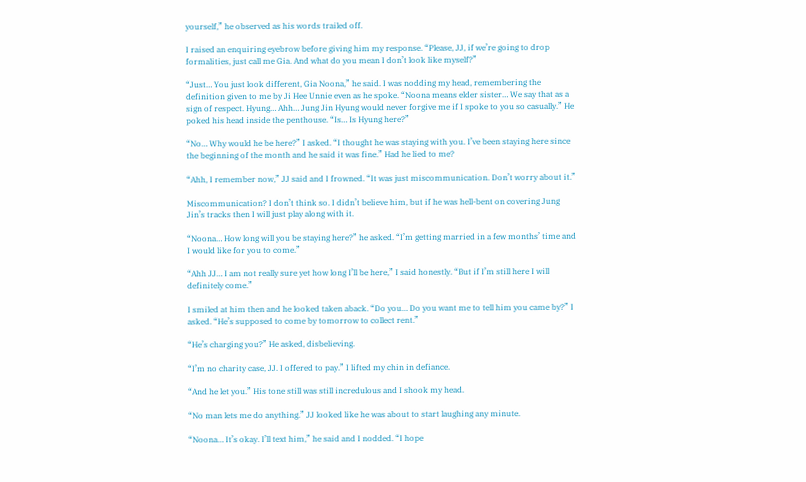yourself,” he observed as his words trailed off.

I raised an enquiring eyebrow before giving him my response. “Please, JJ, if we’re going to drop formalities, just call me Gia. And what do you mean I don’t look like myself?”

“Just… You just look different, Gia Noona,” he said. I was nodding my head, remembering the definition given to me by Ji Hee Unnie even as he spoke. “Noona means elder sister… We say that as a sign of respect. Hyung… Ahh… Jung Jin Hyung would never forgive me if I spoke to you so casually.” He poked his head inside the penthouse. “Is… Is Hyung here?”

“No… Why would he be here?” I asked. “I thought he was staying with you. I’ve been staying here since the beginning of the month and he said it was fine.” Had he lied to me?

“Ahh, I remember now,” JJ said and I frowned. “It was just miscommunication. Don’t worry about it.”

Miscommunication? I don’t think so. I didn’t believe him, but if he was hell-bent on covering Jung Jin’s tracks then I will just play along with it.

“Noona… How long will you be staying here?” he asked. “I’m getting married in a few months’ time and I would like for you to come.”

“Ahh JJ… I am not really sure yet how long I’ll be here,” I said honestly. “But if I’m still here I will definitely come.”

I smiled at him then and he looked taken aback. “Do you… Do you want me to tell him you came by?” I asked. “He’s supposed to come by tomorrow to collect rent.”

“He’s charging you?” He asked, disbelieving.

“I’m no charity case, JJ. I offered to pay.” I lifted my chin in defiance.

“And he let you.” His tone still was still incredulous and I shook my head.

“No man lets me do anything.” JJ looked like he was about to start laughing any minute.

“Noona… It’s okay. I’ll text him,” he said and I nodded. “I hope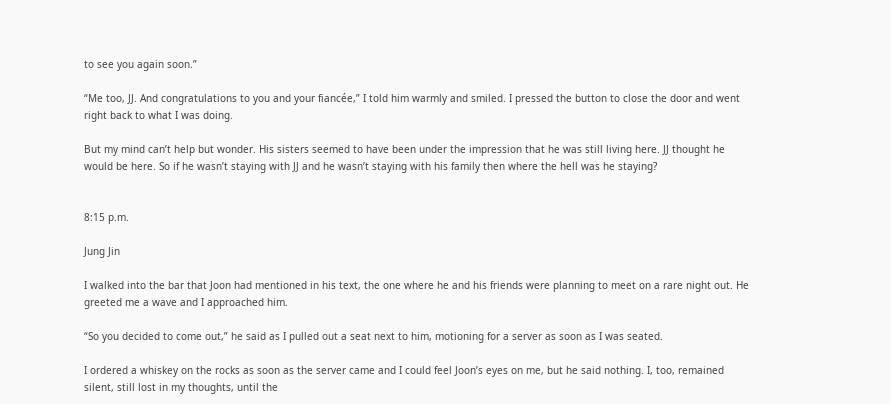to see you again soon.”

“Me too, JJ. And congratulations to you and your fiancée,” I told him warmly and smiled. I pressed the button to close the door and went right back to what I was doing.

But my mind can’t help but wonder. His sisters seemed to have been under the impression that he was still living here. JJ thought he would be here. So if he wasn’t staying with JJ and he wasn’t staying with his family then where the hell was he staying?


8:15 p.m.

Jung Jin

I walked into the bar that Joon had mentioned in his text, the one where he and his friends were planning to meet on a rare night out. He greeted me a wave and I approached him.

“So you decided to come out,” he said as I pulled out a seat next to him, motioning for a server as soon as I was seated.

I ordered a whiskey on the rocks as soon as the server came and I could feel Joon’s eyes on me, but he said nothing. I, too, remained silent, still lost in my thoughts, until the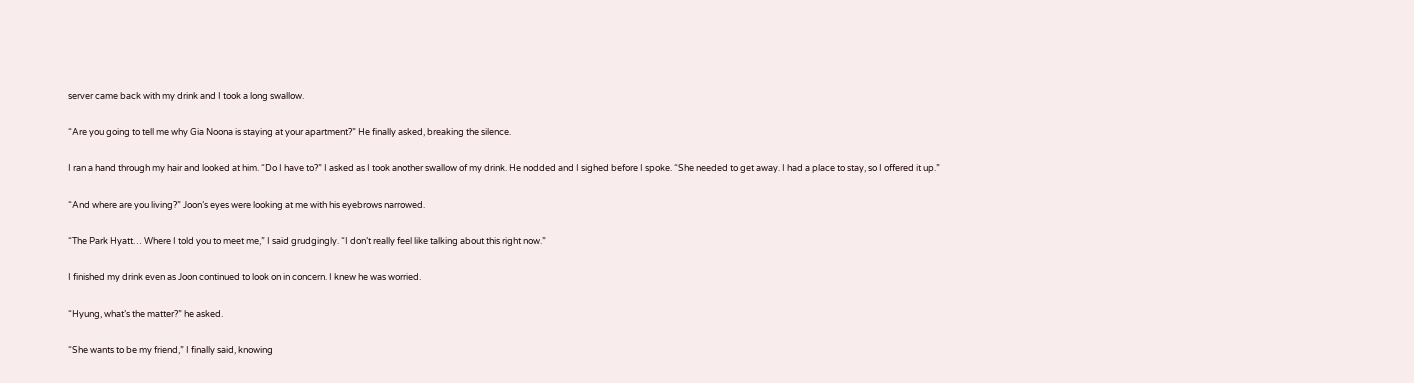server came back with my drink and I took a long swallow.

“Are you going to tell me why Gia Noona is staying at your apartment?” He finally asked, breaking the silence.

I ran a hand through my hair and looked at him. “Do I have to?” I asked as I took another swallow of my drink. He nodded and I sighed before I spoke. “She needed to get away. I had a place to stay, so I offered it up.”

“And where are you living?” Joon’s eyes were looking at me with his eyebrows narrowed.

“The Park Hyatt… Where I told you to meet me,” I said grudgingly. “I don’t really feel like talking about this right now.”

I finished my drink even as Joon continued to look on in concern. I knew he was worried.

“Hyung, what’s the matter?” he asked.

“She wants to be my friend,” I finally said, knowing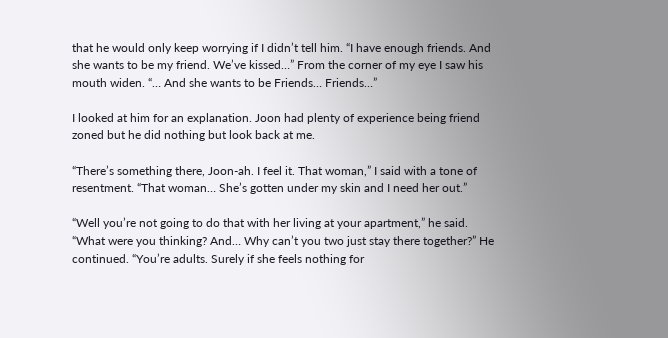that he would only keep worrying if I didn’t tell him. “I have enough friends. And she wants to be my friend. We’ve kissed…” From the corner of my eye I saw his mouth widen. “… And she wants to be Friends… Friends…”

I looked at him for an explanation. Joon had plenty of experience being friend zoned but he did nothing but look back at me.

“There’s something there, Joon-ah. I feel it. That woman,” I said with a tone of resentment. “That woman… She’s gotten under my skin and I need her out.”

“Well you’re not going to do that with her living at your apartment,” he said. “What were you thinking? And… Why can’t you two just stay there together?” He continued. “You’re adults. Surely if she feels nothing for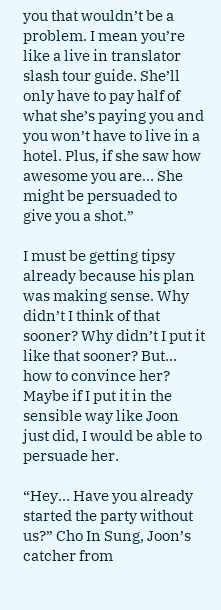you that wouldn’t be a problem. I mean you’re like a live in translator slash tour guide. She’ll only have to pay half of what she’s paying you and you won’t have to live in a hotel. Plus, if she saw how awesome you are… She might be persuaded to give you a shot.”

I must be getting tipsy already because his plan was making sense. Why didn’t I think of that sooner? Why didn’t I put it like that sooner? But… how to convince her? Maybe if I put it in the sensible way like Joon just did, I would be able to persuade her.

“Hey… Have you already started the party without us?” Cho In Sung, Joon’s catcher from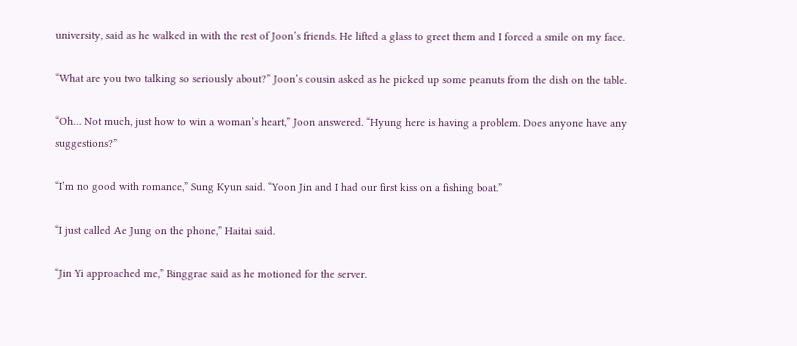university, said as he walked in with the rest of Joon’s friends. He lifted a glass to greet them and I forced a smile on my face.

“What are you two talking so seriously about?” Joon’s cousin asked as he picked up some peanuts from the dish on the table.

“Oh… Not much, just how to win a woman’s heart,” Joon answered. “Hyung here is having a problem. Does anyone have any suggestions?”

“I’m no good with romance,” Sung Kyun said. “Yoon Jin and I had our first kiss on a fishing boat.”

“I just called Ae Jung on the phone,” Haitai said.

“Jin Yi approached me,” Binggrae said as he motioned for the server.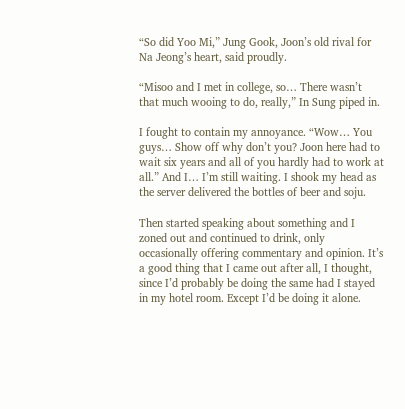“So did Yoo Mi,” Jung Gook, Joon’s old rival for Na Jeong’s heart, said proudly.

“Misoo and I met in college, so… There wasn’t that much wooing to do, really,” In Sung piped in.

I fought to contain my annoyance. “Wow… You guys… Show off why don’t you? Joon here had to wait six years and all of you hardly had to work at all.” And I… I’m still waiting. I shook my head as the server delivered the bottles of beer and soju.

Then started speaking about something and I zoned out and continued to drink, only occasionally offering commentary and opinion. It’s a good thing that I came out after all, I thought, since I’d probably be doing the same had I stayed in my hotel room. Except I’d be doing it alone.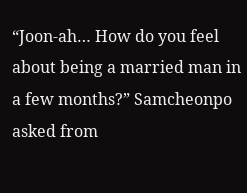“Joon-ah… How do you feel about being a married man in a few months?” Samcheonpo asked from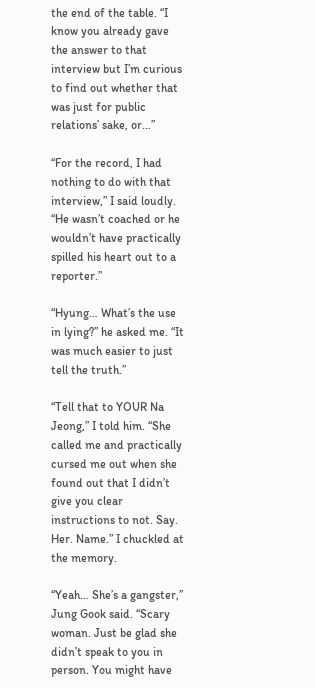the end of the table. “I know you already gave the answer to that interview but I’m curious to find out whether that was just for public relations’ sake, or…”

“For the record, I had nothing to do with that interview,” I said loudly. “He wasn’t coached or he wouldn’t have practically spilled his heart out to a reporter.”

“Hyung… What’s the use in lying?” he asked me. “It was much easier to just tell the truth.”

“Tell that to YOUR Na Jeong,” I told him. “She called me and practically cursed me out when she found out that I didn’t give you clear instructions to not. Say. Her. Name.” I chuckled at the memory.

“Yeah… She’s a gangster,” Jung Gook said. “Scary woman. Just be glad she didn’t speak to you in person. You might have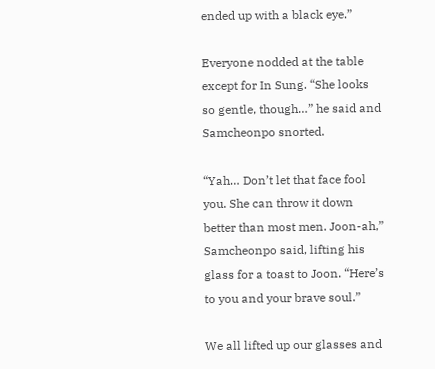ended up with a black eye.”

Everyone nodded at the table except for In Sung. “She looks so gentle, though…” he said and Samcheonpo snorted.

“Yah… Don’t let that face fool you. She can throw it down better than most men. Joon-ah,” Samcheonpo said, lifting his glass for a toast to Joon. “Here’s to you and your brave soul.”

We all lifted up our glasses and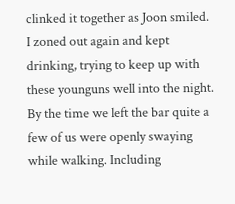clinked it together as Joon smiled. I zoned out again and kept drinking, trying to keep up with these younguns well into the night. By the time we left the bar quite a few of us were openly swaying while walking. Including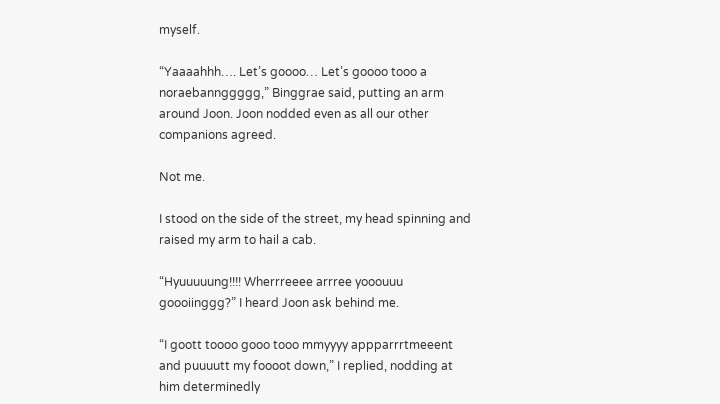myself.

“Yaaaahhh…. Let’s goooo… Let’s goooo tooo a noraebannggggg,” Binggrae said, putting an arm around Joon. Joon nodded even as all our other companions agreed.

Not me.

I stood on the side of the street, my head spinning and raised my arm to hail a cab.

“Hyuuuuung!!!! Wherrreeee arrree yooouuu goooiinggg?” I heard Joon ask behind me.

“I goott toooo gooo tooo mmyyyy appparrrtmeeent and puuuutt my foooot down,” I replied, nodding at him determinedly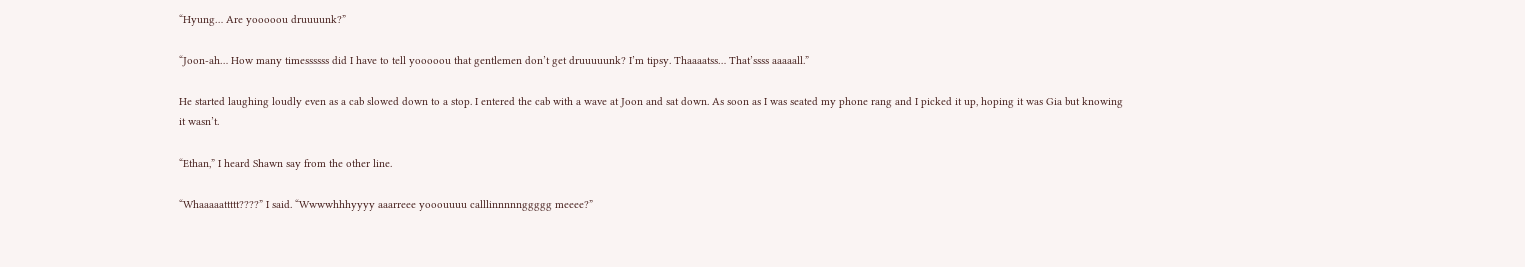“Hyung… Are yooooou druuuunk?”

“Joon-ah… How many timessssss did I have to tell yooooou that gentlemen don’t get druuuuunk? I’m tipsy. Thaaaatss… That’ssss aaaaall.”

He started laughing loudly even as a cab slowed down to a stop. I entered the cab with a wave at Joon and sat down. As soon as I was seated my phone rang and I picked it up, hoping it was Gia but knowing it wasn’t.

“Ethan,” I heard Shawn say from the other line.

“Whaaaaattttt????” I said. “Wwwwhhhyyyy aaarreee yooouuuu calllinnnnnggggg meeee?”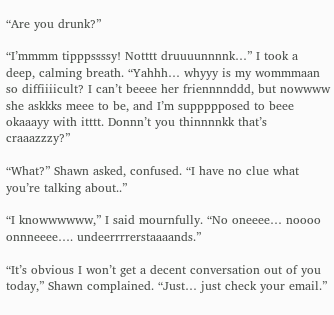“Are you drunk?”

“I’mmmm tipppssssy! Notttt druuuunnnnk…” I took a deep, calming breath. “Yahhh… whyyy is my wommmaan so diffiiiicult? I can’t beeee her friennnnddd, but nowwww she askkks meee to be, and I’m suppppposed to beee okaaayy with itttt. Donnn’t you thinnnnkk that’s craaazzzy?”

“What?” Shawn asked, confused. “I have no clue what you’re talking about..”

“I knowwwwww,” I said mournfully. “No oneeee… noooo onnneeee…. undeerrrrerstaaaands.”

“It’s obvious I won’t get a decent conversation out of you today,” Shawn complained. “Just… just check your email.”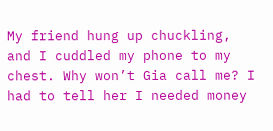My friend hung up chuckling, and I cuddled my phone to my chest. Why won’t Gia call me? I had to tell her I needed money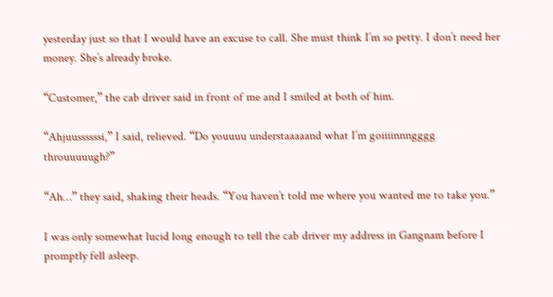yesterday just so that I would have an excuse to call. She must think I’m so petty. I don’t need her money. She’s already broke.

“Customer,” the cab driver said in front of me and I smiled at both of him.

“Ahjuussssssi,” I said, relieved. “Do youuuu understaaaaand what I’m goiiiinnngggg throuuuuugh?”

“Ah…” they said, shaking their heads. “You haven’t told me where you wanted me to take you.”

I was only somewhat lucid long enough to tell the cab driver my address in Gangnam before I promptly fell asleep.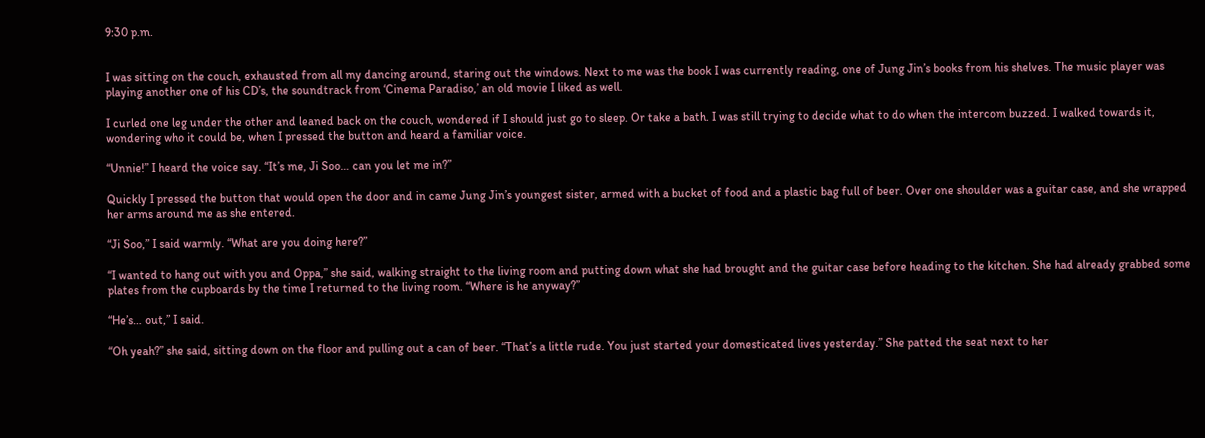9:30 p.m.


I was sitting on the couch, exhausted from all my dancing around, staring out the windows. Next to me was the book I was currently reading, one of Jung Jin’s books from his shelves. The music player was playing another one of his CD’s, the soundtrack from ‘Cinema Paradiso,’ an old movie I liked as well.

I curled one leg under the other and leaned back on the couch, wondered if I should just go to sleep. Or take a bath. I was still trying to decide what to do when the intercom buzzed. I walked towards it, wondering who it could be, when I pressed the button and heard a familiar voice.

“Unnie!” I heard the voice say. “It’s me, Ji Soo… can you let me in?”

Quickly I pressed the button that would open the door and in came Jung Jin’s youngest sister, armed with a bucket of food and a plastic bag full of beer. Over one shoulder was a guitar case, and she wrapped her arms around me as she entered.

“Ji Soo,” I said warmly. “What are you doing here?”

“I wanted to hang out with you and Oppa,” she said, walking straight to the living room and putting down what she had brought and the guitar case before heading to the kitchen. She had already grabbed some plates from the cupboards by the time I returned to the living room. “Where is he anyway?”

“He’s… out,” I said.

“Oh yeah?” she said, sitting down on the floor and pulling out a can of beer. “That’s a little rude. You just started your domesticated lives yesterday.” She patted the seat next to her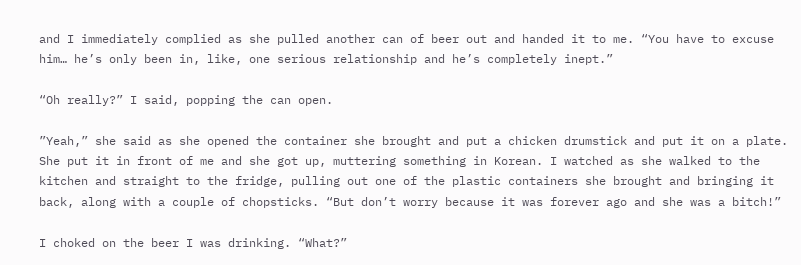and I immediately complied as she pulled another can of beer out and handed it to me. “You have to excuse him… he’s only been in, like, one serious relationship and he’s completely inept.”

“Oh really?” I said, popping the can open.

”Yeah,” she said as she opened the container she brought and put a chicken drumstick and put it on a plate. She put it in front of me and she got up, muttering something in Korean. I watched as she walked to the kitchen and straight to the fridge, pulling out one of the plastic containers she brought and bringing it back, along with a couple of chopsticks. “But don’t worry because it was forever ago and she was a bitch!”

I choked on the beer I was drinking. “What?”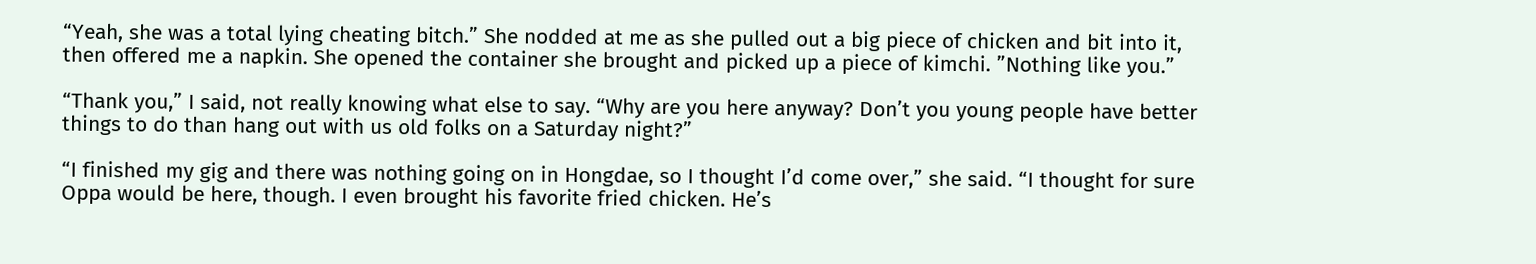“Yeah, she was a total lying cheating bitch.” She nodded at me as she pulled out a big piece of chicken and bit into it, then offered me a napkin. She opened the container she brought and picked up a piece of kimchi. ”Nothing like you.”

“Thank you,” I said, not really knowing what else to say. “Why are you here anyway? Don’t you young people have better things to do than hang out with us old folks on a Saturday night?”

“I finished my gig and there was nothing going on in Hongdae, so I thought I’d come over,” she said. “I thought for sure Oppa would be here, though. I even brought his favorite fried chicken. He’s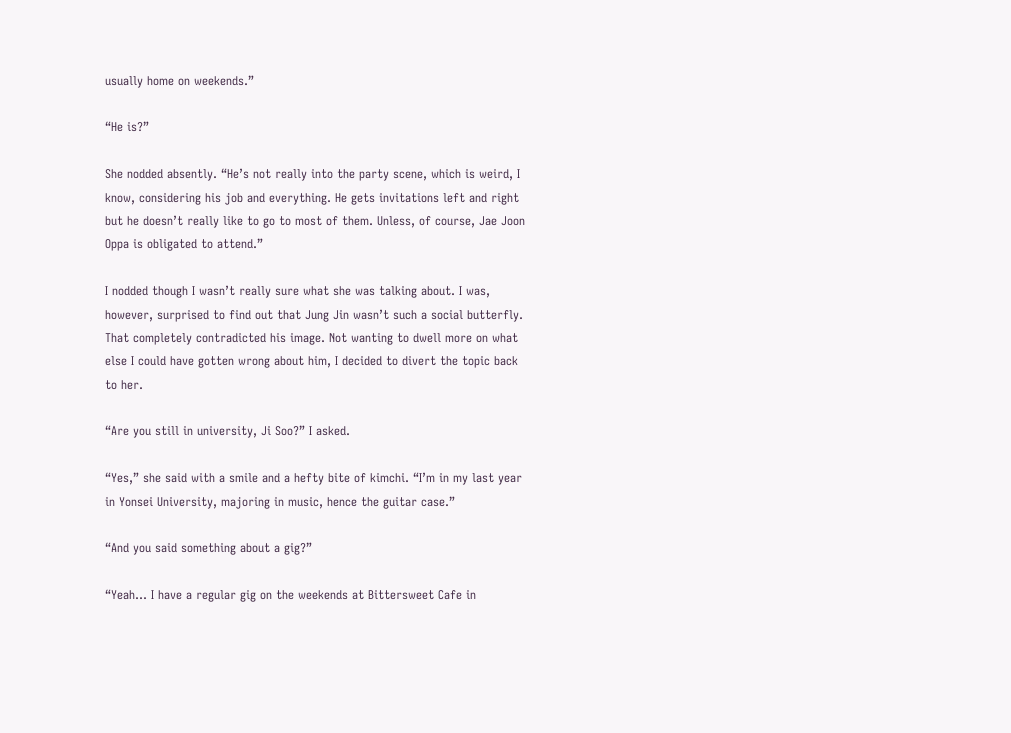usually home on weekends.”

“He is?”

She nodded absently. “He’s not really into the party scene, which is weird, I know, considering his job and everything. He gets invitations left and right but he doesn’t really like to go to most of them. Unless, of course, Jae Joon Oppa is obligated to attend.”

I nodded though I wasn’t really sure what she was talking about. I was, however, surprised to find out that Jung Jin wasn’t such a social butterfly. That completely contradicted his image. Not wanting to dwell more on what else I could have gotten wrong about him, I decided to divert the topic back to her.

“Are you still in university, Ji Soo?” I asked.

“Yes,” she said with a smile and a hefty bite of kimchi. “I’m in my last year in Yonsei University, majoring in music, hence the guitar case.”

“And you said something about a gig?”

“Yeah… I have a regular gig on the weekends at Bittersweet Cafe in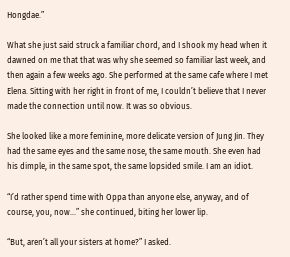Hongdae.”

What she just said struck a familiar chord, and I shook my head when it dawned on me that that was why she seemed so familiar last week, and then again a few weeks ago. She performed at the same cafe where I met Elena. Sitting with her right in front of me, I couldn’t believe that I never made the connection until now. It was so obvious.

She looked like a more feminine, more delicate version of Jung Jin. They had the same eyes and the same nose, the same mouth. She even had his dimple, in the same spot, the same lopsided smile. I am an idiot.

“I’d rather spend time with Oppa than anyone else, anyway, and of course, you, now…” she continued, biting her lower lip.

“But, aren’t all your sisters at home?” I asked.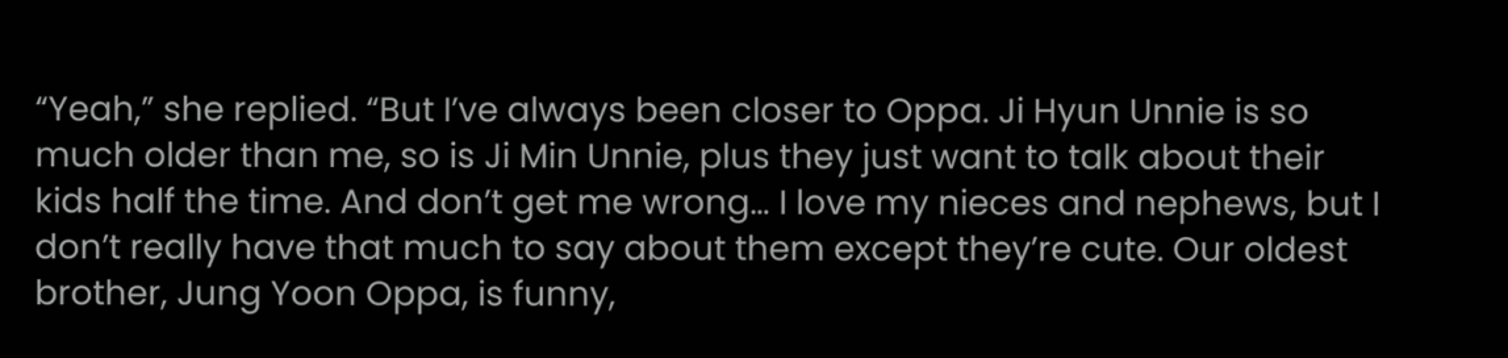“Yeah,” she replied. “But I’ve always been closer to Oppa. Ji Hyun Unnie is so much older than me, so is Ji Min Unnie, plus they just want to talk about their kids half the time. And don’t get me wrong… I love my nieces and nephews, but I don’t really have that much to say about them except they’re cute. Our oldest brother, Jung Yoon Oppa, is funny,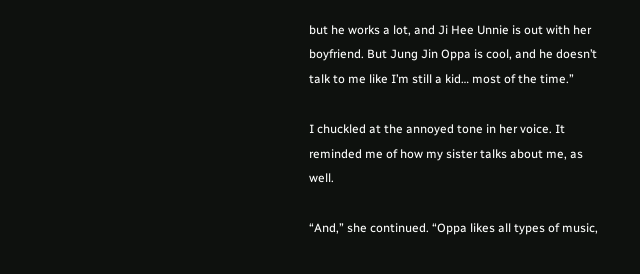but he works a lot, and Ji Hee Unnie is out with her boyfriend. But Jung Jin Oppa is cool, and he doesn’t talk to me like I’m still a kid… most of the time.”

I chuckled at the annoyed tone in her voice. It reminded me of how my sister talks about me, as well.

“And,” she continued. “Oppa likes all types of music,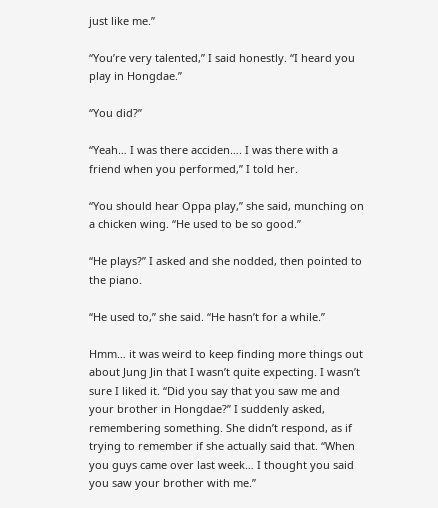just like me.”

“You’re very talented,” I said honestly. “I heard you play in Hongdae.”

“You did?”

“Yeah… I was there acciden…. I was there with a friend when you performed,” I told her.

“You should hear Oppa play,” she said, munching on a chicken wing. “He used to be so good.”

“He plays?” I asked and she nodded, then pointed to the piano.

“He used to,” she said. “He hasn’t for a while.”

Hmm… it was weird to keep finding more things out about Jung Jin that I wasn’t quite expecting. I wasn’t sure I liked it. “Did you say that you saw me and your brother in Hongdae?” I suddenly asked, remembering something. She didn’t respond, as if trying to remember if she actually said that. “When you guys came over last week… I thought you said you saw your brother with me.”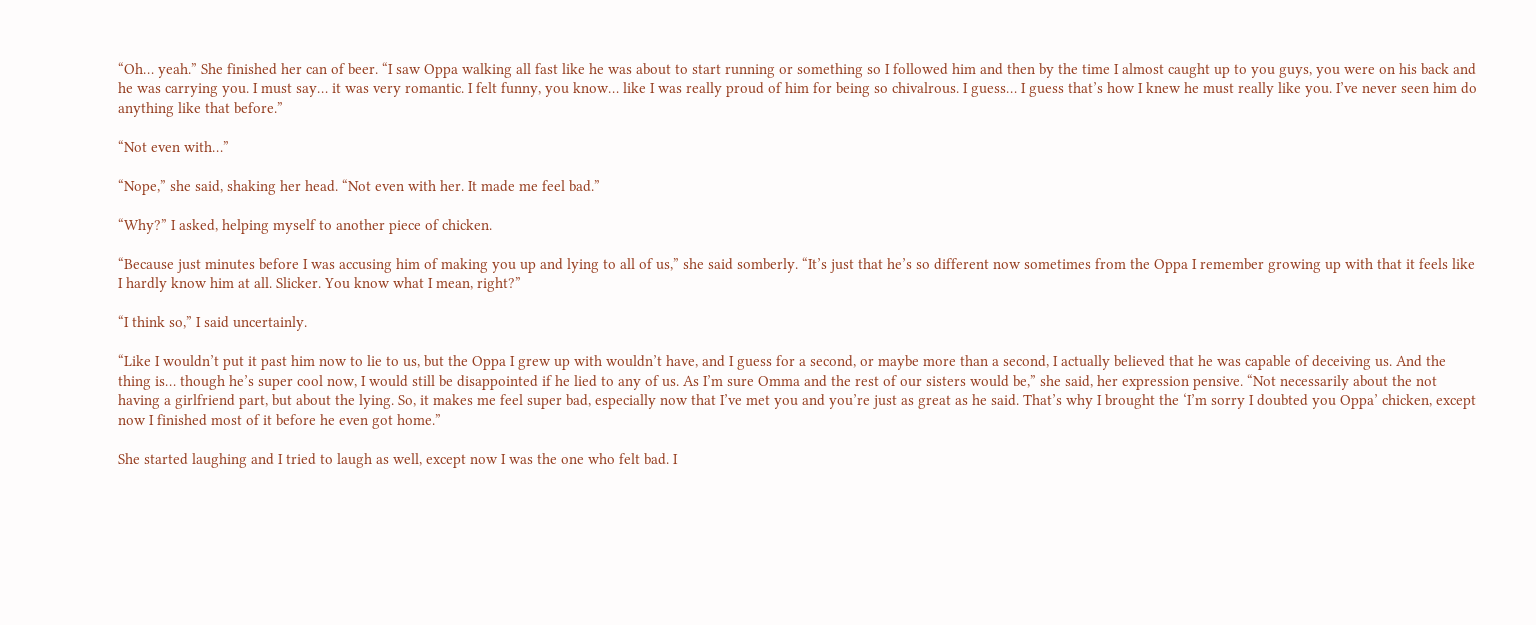“Oh… yeah.” She finished her can of beer. “I saw Oppa walking all fast like he was about to start running or something so I followed him and then by the time I almost caught up to you guys, you were on his back and he was carrying you. I must say… it was very romantic. I felt funny, you know… like I was really proud of him for being so chivalrous. I guess… I guess that’s how I knew he must really like you. I’ve never seen him do anything like that before.”

“Not even with…”

“Nope,” she said, shaking her head. “Not even with her. It made me feel bad.”

“Why?” I asked, helping myself to another piece of chicken.

“Because just minutes before I was accusing him of making you up and lying to all of us,” she said somberly. “It’s just that he’s so different now sometimes from the Oppa I remember growing up with that it feels like I hardly know him at all. Slicker. You know what I mean, right?”

“I think so,” I said uncertainly.

“Like I wouldn’t put it past him now to lie to us, but the Oppa I grew up with wouldn’t have, and I guess for a second, or maybe more than a second, I actually believed that he was capable of deceiving us. And the thing is… though he’s super cool now, I would still be disappointed if he lied to any of us. As I’m sure Omma and the rest of our sisters would be,” she said, her expression pensive. “Not necessarily about the not having a girlfriend part, but about the lying. So, it makes me feel super bad, especially now that I’ve met you and you’re just as great as he said. That’s why I brought the ‘I’m sorry I doubted you Oppa’ chicken, except now I finished most of it before he even got home.”

She started laughing and I tried to laugh as well, except now I was the one who felt bad. I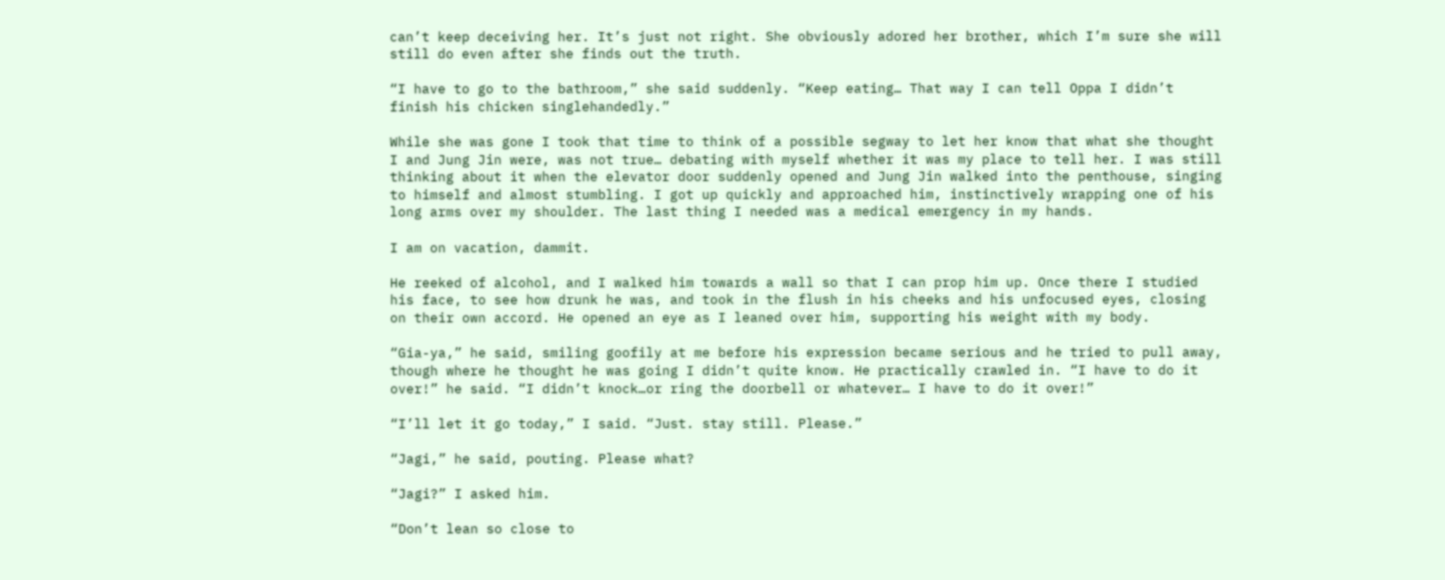can’t keep deceiving her. It’s just not right. She obviously adored her brother, which I’m sure she will still do even after she finds out the truth.

“I have to go to the bathroom,” she said suddenly. “Keep eating… That way I can tell Oppa I didn’t finish his chicken singlehandedly.”

While she was gone I took that time to think of a possible segway to let her know that what she thought I and Jung Jin were, was not true… debating with myself whether it was my place to tell her. I was still thinking about it when the elevator door suddenly opened and Jung Jin walked into the penthouse, singing to himself and almost stumbling. I got up quickly and approached him, instinctively wrapping one of his long arms over my shoulder. The last thing I needed was a medical emergency in my hands.

I am on vacation, dammit.

He reeked of alcohol, and I walked him towards a wall so that I can prop him up. Once there I studied his face, to see how drunk he was, and took in the flush in his cheeks and his unfocused eyes, closing on their own accord. He opened an eye as I leaned over him, supporting his weight with my body.

“Gia-ya,” he said, smiling goofily at me before his expression became serious and he tried to pull away, though where he thought he was going I didn’t quite know. He practically crawled in. “I have to do it over!” he said. “I didn’t knock…or ring the doorbell or whatever… I have to do it over!”

“I’ll let it go today,” I said. “Just. stay still. Please.”

“Jagi,” he said, pouting. Please what?

“Jagi?” I asked him.

“Don’t lean so close to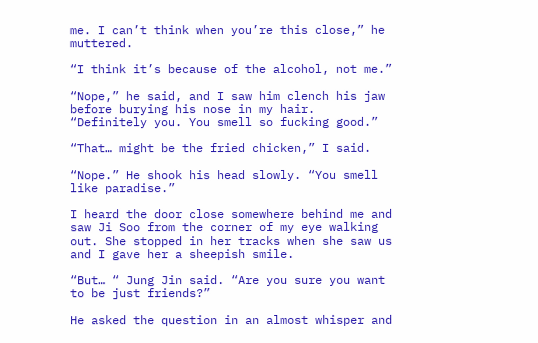me. I can’t think when you’re this close,” he muttered.

“I think it’s because of the alcohol, not me.”

“Nope,” he said, and I saw him clench his jaw before burying his nose in my hair. “Definitely you. You smell so fucking good.”

“That… might be the fried chicken,” I said.

“Nope.” He shook his head slowly. “You smell like paradise.”

I heard the door close somewhere behind me and saw Ji Soo from the corner of my eye walking out. She stopped in her tracks when she saw us and I gave her a sheepish smile.

“But… “ Jung Jin said. “Are you sure you want to be just friends?”

He asked the question in an almost whisper and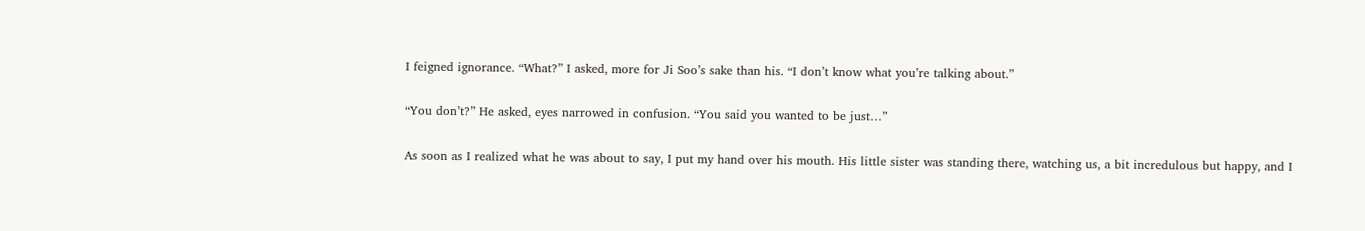I feigned ignorance. “What?” I asked, more for Ji Soo’s sake than his. “I don’t know what you’re talking about.”

“You don’t?” He asked, eyes narrowed in confusion. “You said you wanted to be just…”

As soon as I realized what he was about to say, I put my hand over his mouth. His little sister was standing there, watching us, a bit incredulous but happy, and I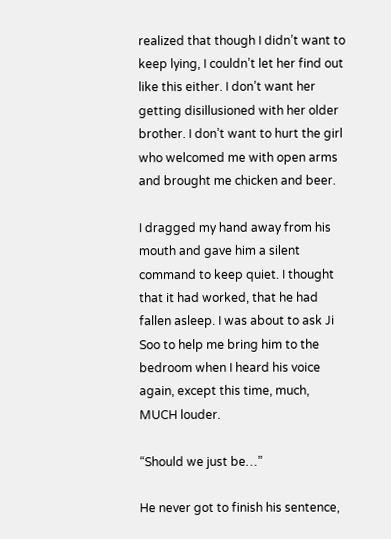realized that though I didn’t want to keep lying, I couldn’t let her find out like this either. I don’t want her getting disillusioned with her older brother. I don’t want to hurt the girl who welcomed me with open arms and brought me chicken and beer.

I dragged my hand away from his mouth and gave him a silent command to keep quiet. I thought that it had worked, that he had fallen asleep. I was about to ask Ji Soo to help me bring him to the bedroom when I heard his voice again, except this time, much, MUCH louder.

“Should we just be…”

He never got to finish his sentence,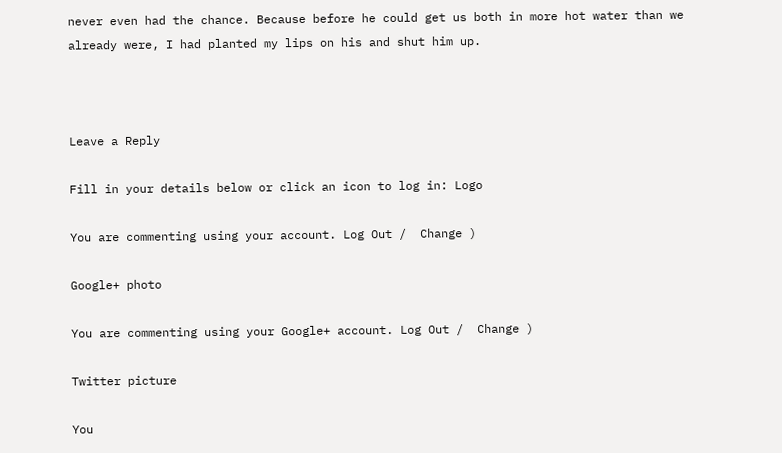never even had the chance. Because before he could get us both in more hot water than we already were, I had planted my lips on his and shut him up.



Leave a Reply

Fill in your details below or click an icon to log in: Logo

You are commenting using your account. Log Out /  Change )

Google+ photo

You are commenting using your Google+ account. Log Out /  Change )

Twitter picture

You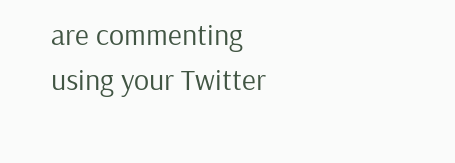are commenting using your Twitter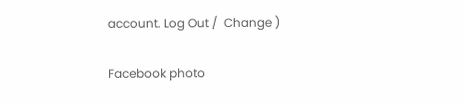account. Log Out /  Change )

Facebook photo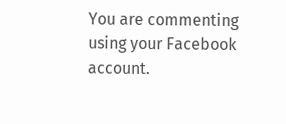You are commenting using your Facebook account.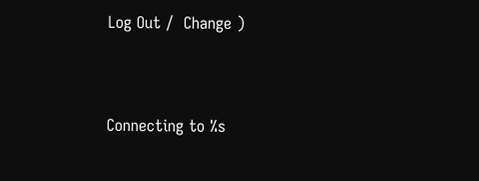Log Out /  Change )


Connecting to %s